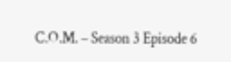C.O.M. – Season 3 Episode 6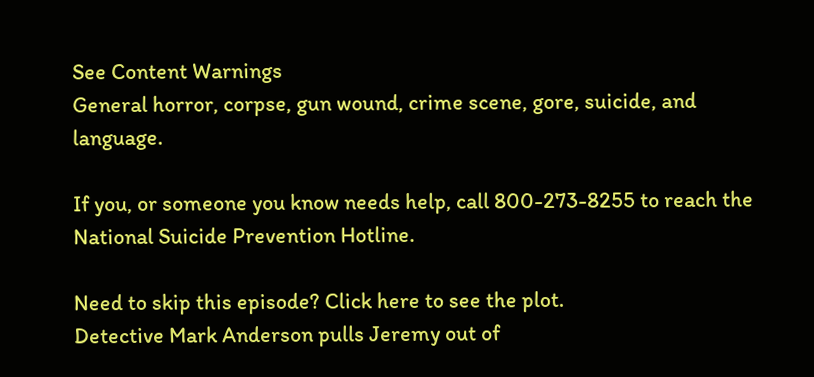See Content Warnings
General horror, corpse, gun wound, crime scene, gore, suicide, and language.

If you, or someone you know needs help, call 800-273-8255 to reach the National Suicide Prevention Hotline.

Need to skip this episode? Click here to see the plot.
Detective Mark Anderson pulls Jeremy out of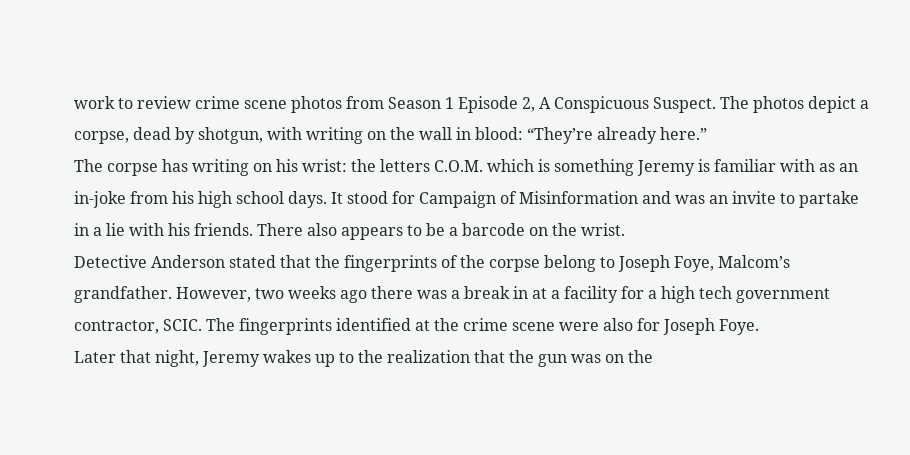work to review crime scene photos from Season 1 Episode 2, A Conspicuous Suspect. The photos depict a corpse, dead by shotgun, with writing on the wall in blood: “They’re already here.”
The corpse has writing on his wrist: the letters C.O.M. which is something Jeremy is familiar with as an in-joke from his high school days. It stood for Campaign of Misinformation and was an invite to partake in a lie with his friends. There also appears to be a barcode on the wrist.
Detective Anderson stated that the fingerprints of the corpse belong to Joseph Foye, Malcom’s grandfather. However, two weeks ago there was a break in at a facility for a high tech government contractor, SCIC. The fingerprints identified at the crime scene were also for Joseph Foye.
Later that night, Jeremy wakes up to the realization that the gun was on the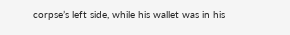corpse’s left side, while his wallet was in his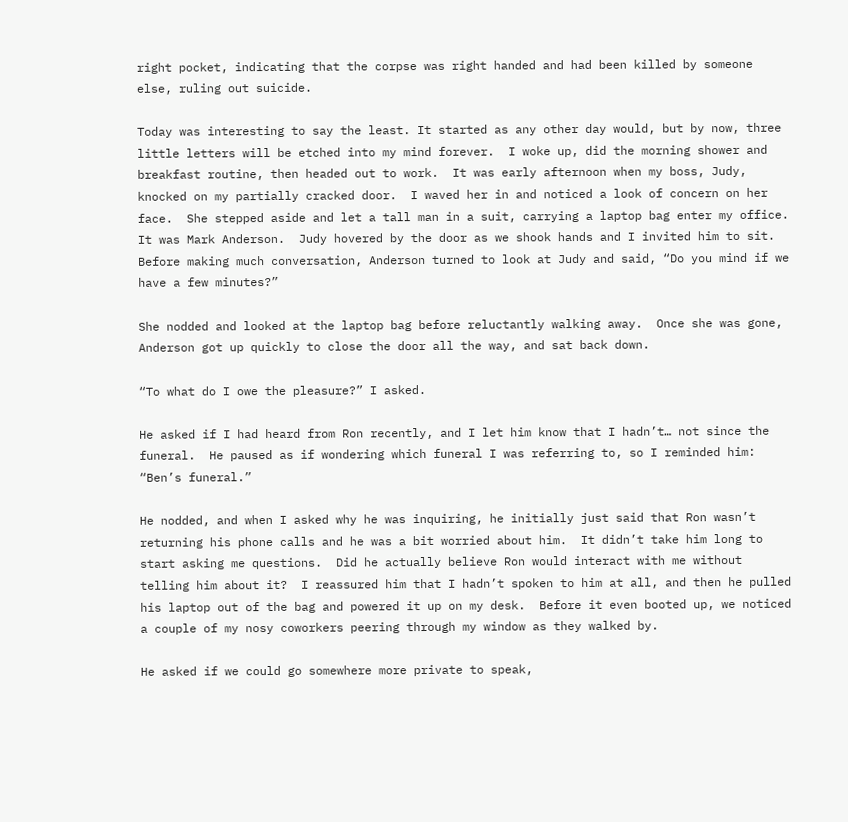right pocket, indicating that the corpse was right handed and had been killed by someone else, ruling out suicide.

Today was interesting to say the least. It started as any other day would, but by now, three little letters will be etched into my mind forever.  I woke up, did the morning shower and breakfast routine, then headed out to work.  It was early afternoon when my boss, Judy, knocked on my partially cracked door.  I waved her in and noticed a look of concern on her face.  She stepped aside and let a tall man in a suit, carrying a laptop bag enter my office.  It was Mark Anderson.  Judy hovered by the door as we shook hands and I invited him to sit.  Before making much conversation, Anderson turned to look at Judy and said, “Do you mind if we have a few minutes?”

She nodded and looked at the laptop bag before reluctantly walking away.  Once she was gone, Anderson got up quickly to close the door all the way, and sat back down.

“To what do I owe the pleasure?” I asked.

He asked if I had heard from Ron recently, and I let him know that I hadn’t… not since the funeral.  He paused as if wondering which funeral I was referring to, so I reminded him: “Ben’s funeral.”

He nodded, and when I asked why he was inquiring, he initially just said that Ron wasn’t returning his phone calls and he was a bit worried about him.  It didn’t take him long to start asking me questions.  Did he actually believe Ron would interact with me without telling him about it?  I reassured him that I hadn’t spoken to him at all, and then he pulled his laptop out of the bag and powered it up on my desk.  Before it even booted up, we noticed a couple of my nosy coworkers peering through my window as they walked by.

He asked if we could go somewhere more private to speak,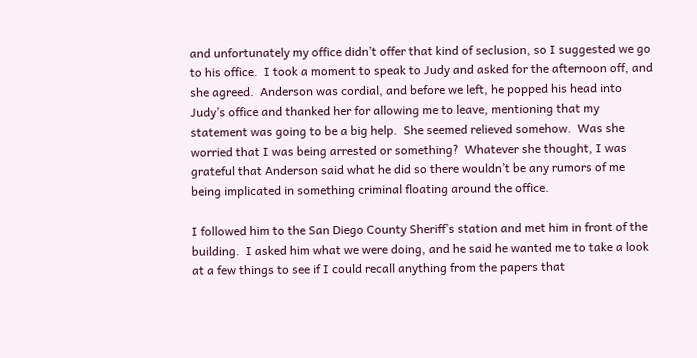and unfortunately my office didn’t offer that kind of seclusion, so I suggested we go to his office.  I took a moment to speak to Judy and asked for the afternoon off, and she agreed.  Anderson was cordial, and before we left, he popped his head into Judy’s office and thanked her for allowing me to leave, mentioning that my statement was going to be a big help.  She seemed relieved somehow.  Was she worried that I was being arrested or something?  Whatever she thought, I was grateful that Anderson said what he did so there wouldn’t be any rumors of me being implicated in something criminal floating around the office.

I followed him to the San Diego County Sheriff’s station and met him in front of the building.  I asked him what we were doing, and he said he wanted me to take a look at a few things to see if I could recall anything from the papers that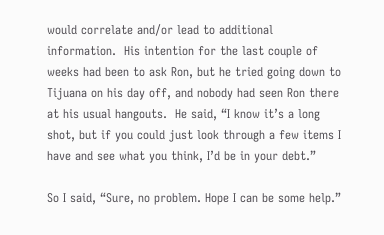would correlate and/or lead to additional information.  His intention for the last couple of weeks had been to ask Ron, but he tried going down to Tijuana on his day off, and nobody had seen Ron there at his usual hangouts.  He said, “I know it’s a long shot, but if you could just look through a few items I have and see what you think, I’d be in your debt.”

So I said, “Sure, no problem. Hope I can be some help.”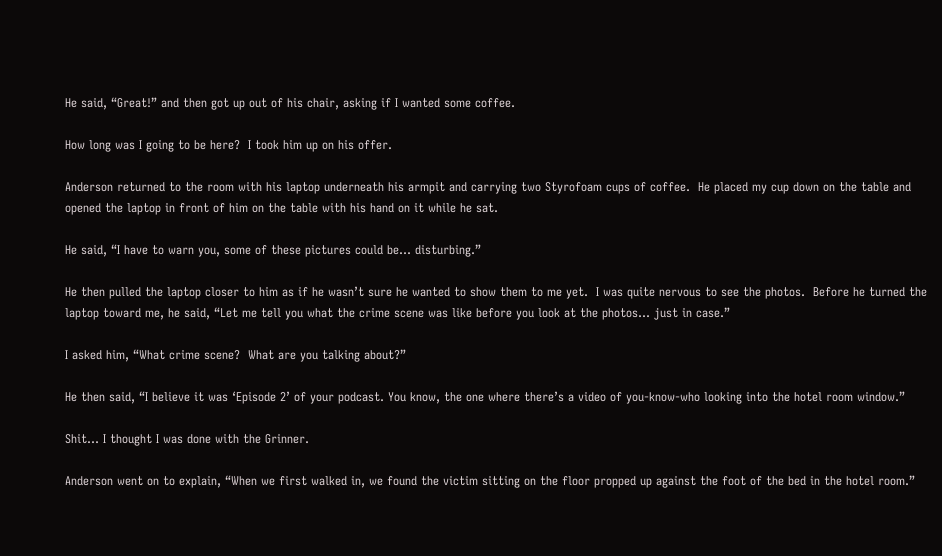He said, “Great!” and then got up out of his chair, asking if I wanted some coffee.

How long was I going to be here?  I took him up on his offer.

Anderson returned to the room with his laptop underneath his armpit and carrying two Styrofoam cups of coffee.  He placed my cup down on the table and opened the laptop in front of him on the table with his hand on it while he sat.

He said, “I have to warn you, some of these pictures could be… disturbing.”

He then pulled the laptop closer to him as if he wasn’t sure he wanted to show them to me yet.  I was quite nervous to see the photos.  Before he turned the laptop toward me, he said, “Let me tell you what the crime scene was like before you look at the photos… just in case.”

I asked him, “What crime scene?  What are you talking about?”

He then said, “I believe it was ‘Episode 2’ of your podcast. You know, the one where there’s a video of you-know-who looking into the hotel room window.”

Shit… I thought I was done with the Grinner.

Anderson went on to explain, “When we first walked in, we found the victim sitting on the floor propped up against the foot of the bed in the hotel room.”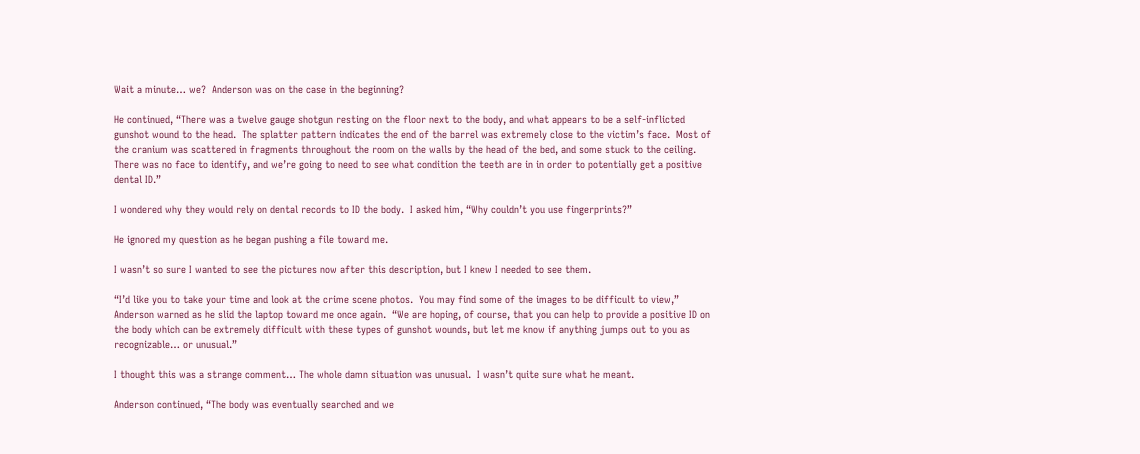Wait a minute… we?  Anderson was on the case in the beginning?

He continued, “There was a twelve gauge shotgun resting on the floor next to the body, and what appears to be a self-inflicted gunshot wound to the head.  The splatter pattern indicates the end of the barrel was extremely close to the victim’s face.  Most of the cranium was scattered in fragments throughout the room on the walls by the head of the bed, and some stuck to the ceiling.  There was no face to identify, and we’re going to need to see what condition the teeth are in in order to potentially get a positive dental ID.”

I wondered why they would rely on dental records to ID the body.  I asked him, “Why couldn’t you use fingerprints?”

He ignored my question as he began pushing a file toward me.

I wasn’t so sure I wanted to see the pictures now after this description, but I knew I needed to see them.

“I’d like you to take your time and look at the crime scene photos.  You may find some of the images to be difficult to view,” Anderson warned as he slid the laptop toward me once again.  “We are hoping, of course, that you can help to provide a positive ID on the body which can be extremely difficult with these types of gunshot wounds, but let me know if anything jumps out to you as recognizable… or unusual.”

I thought this was a strange comment… The whole damn situation was unusual.  I wasn’t quite sure what he meant.

Anderson continued, “The body was eventually searched and we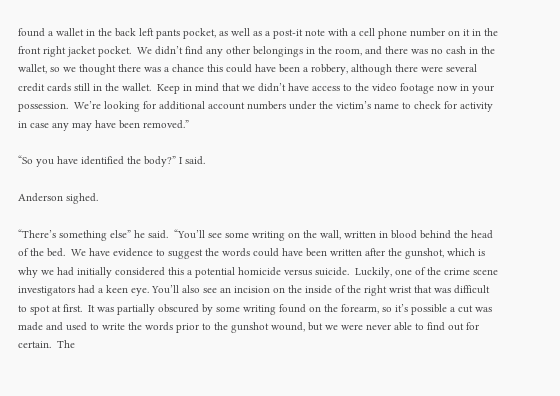found a wallet in the back left pants pocket, as well as a post-it note with a cell phone number on it in the front right jacket pocket.  We didn’t find any other belongings in the room, and there was no cash in the wallet, so we thought there was a chance this could have been a robbery, although there were several credit cards still in the wallet.  Keep in mind that we didn’t have access to the video footage now in your possession.  We’re looking for additional account numbers under the victim’s name to check for activity in case any may have been removed.”

“So you have identified the body?” I said.

Anderson sighed.

“There’s something else” he said.  “You’ll see some writing on the wall, written in blood behind the head of the bed.  We have evidence to suggest the words could have been written after the gunshot, which is why we had initially considered this a potential homicide versus suicide.  Luckily, one of the crime scene investigators had a keen eye. You’ll also see an incision on the inside of the right wrist that was difficult to spot at first.  It was partially obscured by some writing found on the forearm, so it’s possible a cut was made and used to write the words prior to the gunshot wound, but we were never able to find out for certain.  The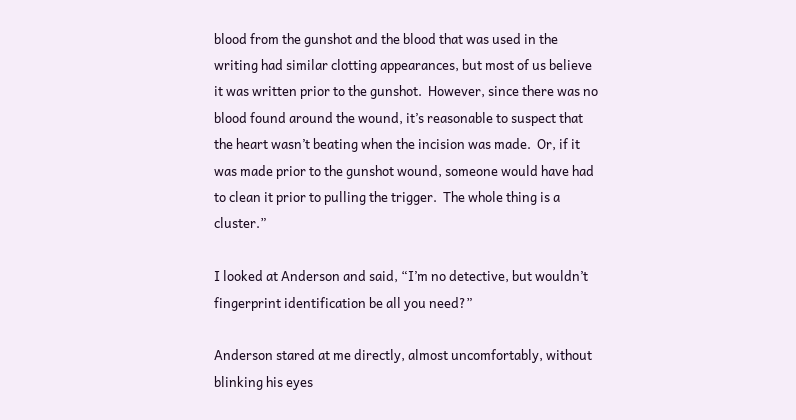blood from the gunshot and the blood that was used in the writing had similar clotting appearances, but most of us believe it was written prior to the gunshot.  However, since there was no blood found around the wound, it’s reasonable to suspect that the heart wasn’t beating when the incision was made.  Or, if it was made prior to the gunshot wound, someone would have had to clean it prior to pulling the trigger.  The whole thing is a cluster.”

I looked at Anderson and said, “I’m no detective, but wouldn’t fingerprint identification be all you need?”

Anderson stared at me directly, almost uncomfortably, without blinking his eyes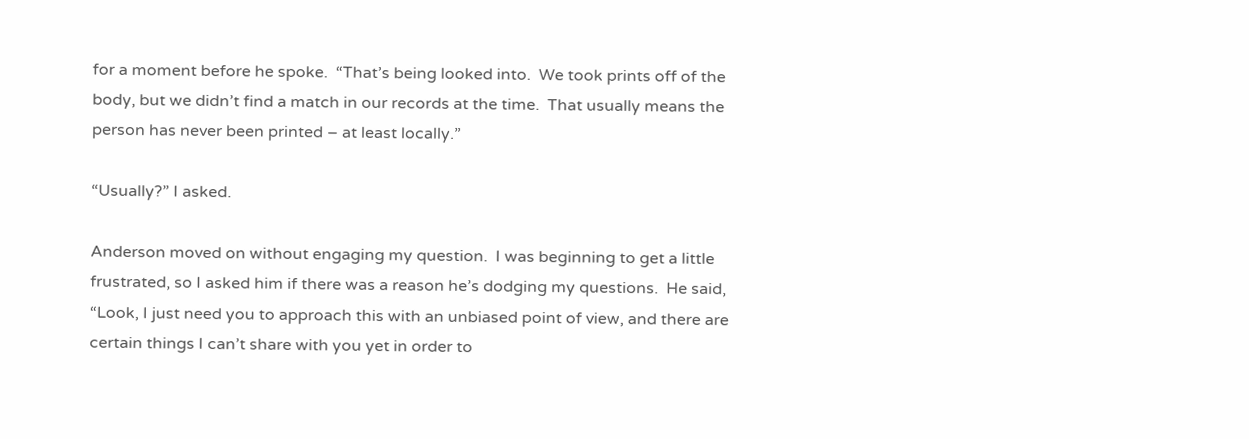for a moment before he spoke.  “That’s being looked into.  We took prints off of the body, but we didn’t find a match in our records at the time.  That usually means the person has never been printed – at least locally.”

“Usually?” I asked.

Anderson moved on without engaging my question.  I was beginning to get a little frustrated, so I asked him if there was a reason he’s dodging my questions.  He said, “Look, I just need you to approach this with an unbiased point of view, and there are certain things I can’t share with you yet in order to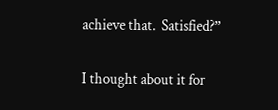achieve that.  Satisfied?”

I thought about it for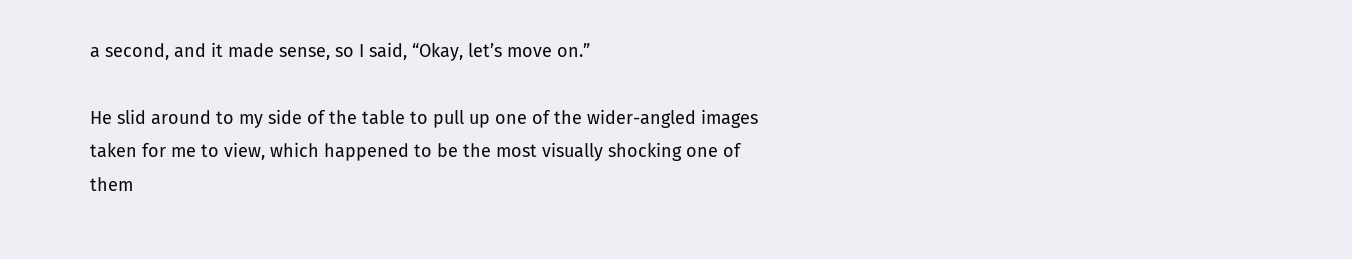a second, and it made sense, so I said, “Okay, let’s move on.”

He slid around to my side of the table to pull up one of the wider-angled images taken for me to view, which happened to be the most visually shocking one of them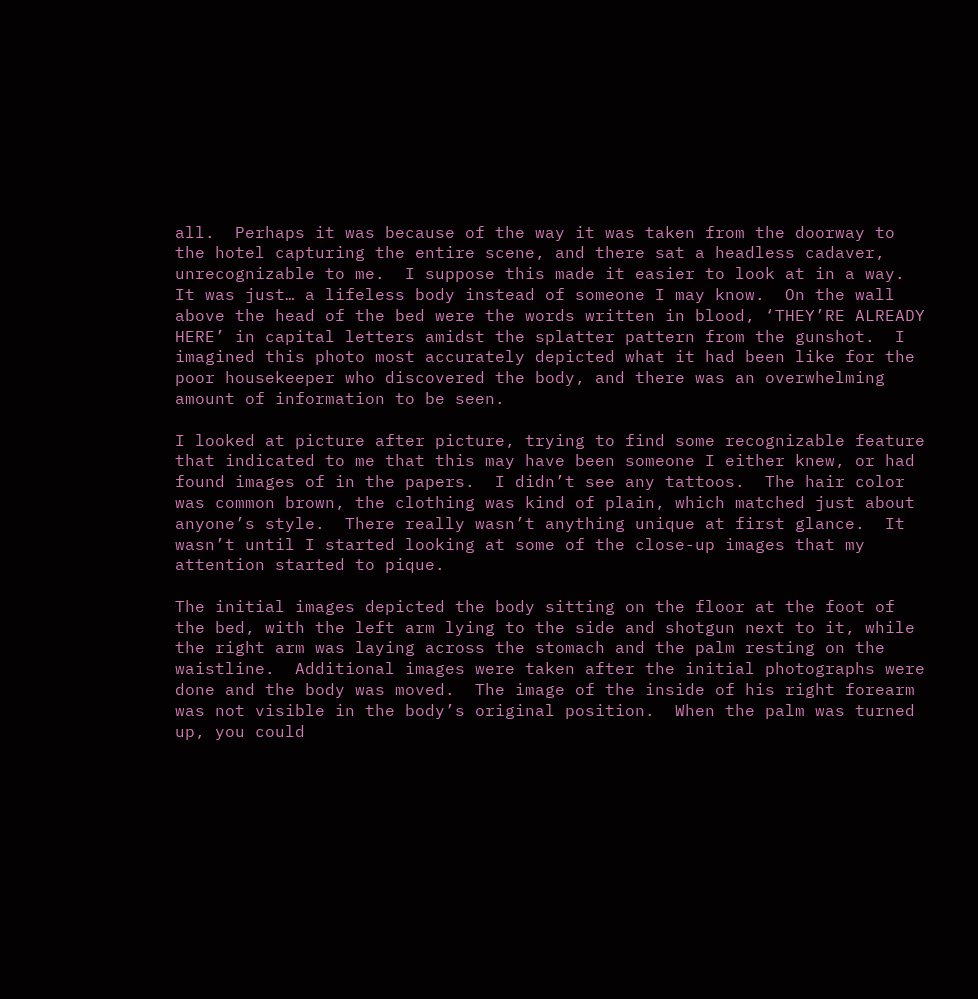all.  Perhaps it was because of the way it was taken from the doorway to the hotel capturing the entire scene, and there sat a headless cadaver, unrecognizable to me.  I suppose this made it easier to look at in a way.  It was just… a lifeless body instead of someone I may know.  On the wall above the head of the bed were the words written in blood, ‘THEY’RE ALREADY HERE’ in capital letters amidst the splatter pattern from the gunshot.  I imagined this photo most accurately depicted what it had been like for the poor housekeeper who discovered the body, and there was an overwhelming amount of information to be seen.

I looked at picture after picture, trying to find some recognizable feature that indicated to me that this may have been someone I either knew, or had found images of in the papers.  I didn’t see any tattoos.  The hair color was common brown, the clothing was kind of plain, which matched just about anyone’s style.  There really wasn’t anything unique at first glance.  It wasn’t until I started looking at some of the close-up images that my attention started to pique.

The initial images depicted the body sitting on the floor at the foot of the bed, with the left arm lying to the side and shotgun next to it, while the right arm was laying across the stomach and the palm resting on the waistline.  Additional images were taken after the initial photographs were done and the body was moved.  The image of the inside of his right forearm was not visible in the body’s original position.  When the palm was turned up, you could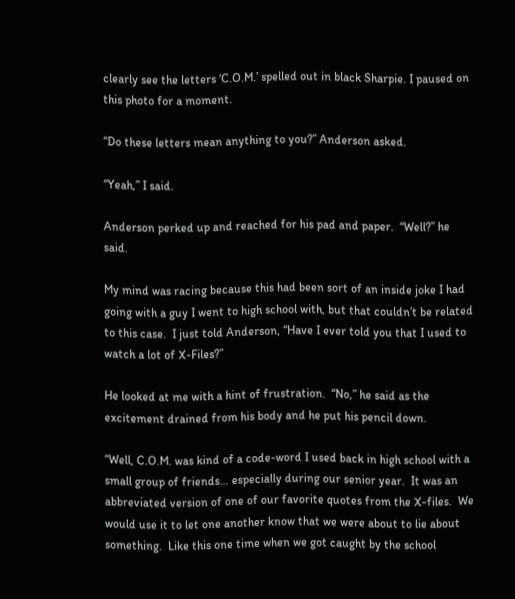clearly see the letters ‘C.O.M.’ spelled out in black Sharpie. I paused on this photo for a moment.

“Do these letters mean anything to you?” Anderson asked.

“Yeah,” I said.

Anderson perked up and reached for his pad and paper.  “Well?” he said.

My mind was racing because this had been sort of an inside joke I had going with a guy I went to high school with, but that couldn’t be related to this case.  I just told Anderson, “Have I ever told you that I used to watch a lot of X-Files?”

He looked at me with a hint of frustration.  “No,” he said as the excitement drained from his body and he put his pencil down.

“Well, C.O.M. was kind of a code-word I used back in high school with a small group of friends… especially during our senior year.  It was an abbreviated version of one of our favorite quotes from the X-files.  We would use it to let one another know that we were about to lie about something.  Like this one time when we got caught by the school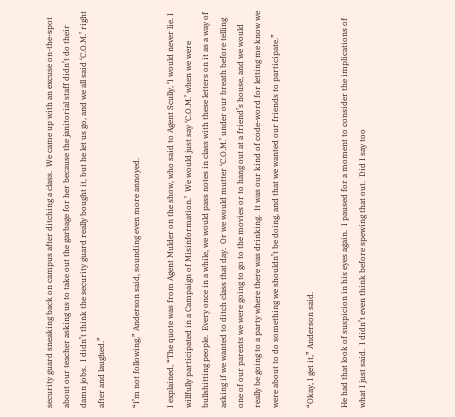security guard sneaking back on campus after ditching a class.  We came up with an excuse on-the-spot about our teacher asking us to take out the garbage for her because the janitorial staff didn’t do their damn jobs.  I didn’t think the security guard really bought it, but he let us go, and we all said ‘C.O.M.’ right after and laughed.”

“I’m not following,” Anderson said, sounding even more annoyed.

I explained, “The quote was from Agent Mulder on the show, who said to Agent Scully, ‘I would never lie. I willfully participated in a Campaign of Misinformation.’  We would just say ‘C.O.M.’ when we were bullshitting people.  Every once in a while, we would pass notes in class with these letters on it as a way of asking if we wanted to ditch class that day.  Or we would mutter ‘C.O.M.’ under our breath before telling one of our parents we were going to go to the movies or to hang out at a friend’s house, and we would really be going to a party where there was drinking.  It was our kind of code-word for letting me know we were about to do something we shouldn’t be doing, and that we wanted our friends to participate.”

“Okay, I get it,” Anderson said.

He had that look of suspicion in his eyes again.  I paused for a moment to consider the implications of what I just said.  I didn’t even think before spewing that out.  Did I say too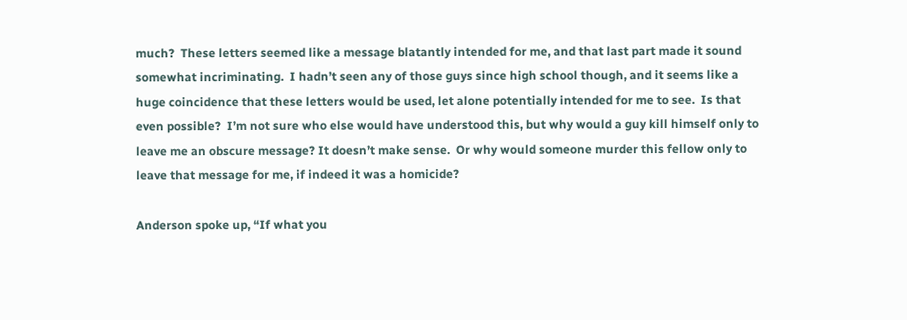much?  These letters seemed like a message blatantly intended for me, and that last part made it sound somewhat incriminating.  I hadn’t seen any of those guys since high school though, and it seems like a huge coincidence that these letters would be used, let alone potentially intended for me to see.  Is that even possible?  I’m not sure who else would have understood this, but why would a guy kill himself only to leave me an obscure message? It doesn’t make sense.  Or why would someone murder this fellow only to leave that message for me, if indeed it was a homicide?

Anderson spoke up, “If what you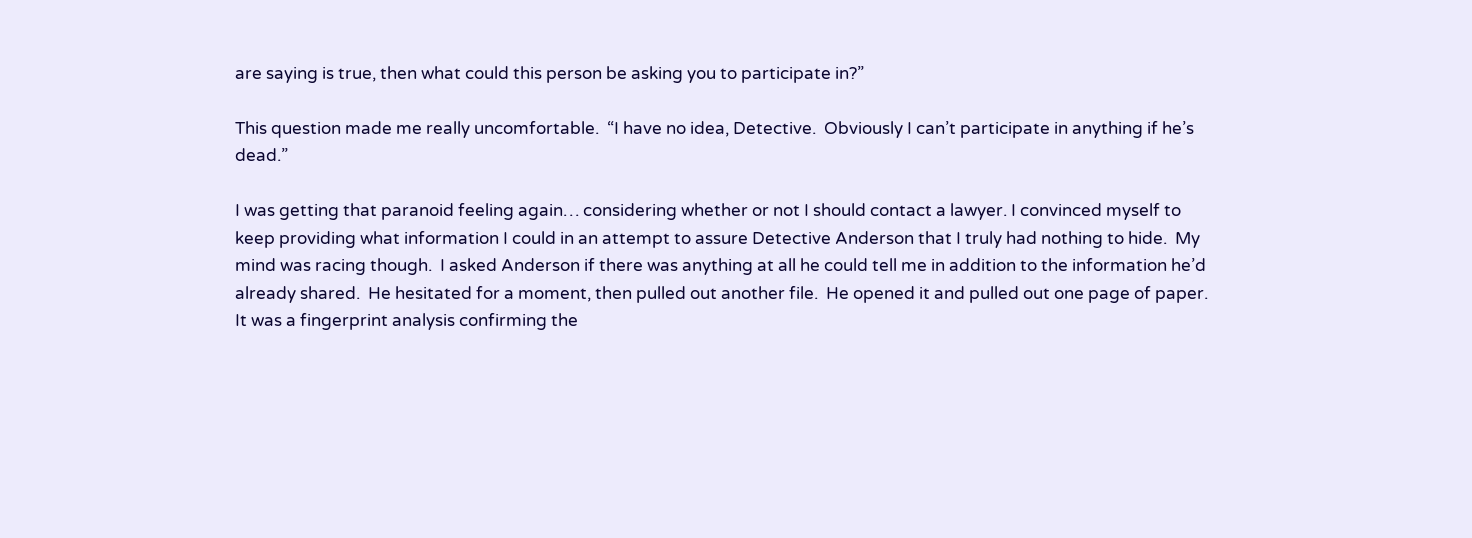are saying is true, then what could this person be asking you to participate in?”

This question made me really uncomfortable.  “I have no idea, Detective.  Obviously I can’t participate in anything if he’s dead.”

I was getting that paranoid feeling again… considering whether or not I should contact a lawyer. I convinced myself to keep providing what information I could in an attempt to assure Detective Anderson that I truly had nothing to hide.  My mind was racing though.  I asked Anderson if there was anything at all he could tell me in addition to the information he’d already shared.  He hesitated for a moment, then pulled out another file.  He opened it and pulled out one page of paper.  It was a fingerprint analysis confirming the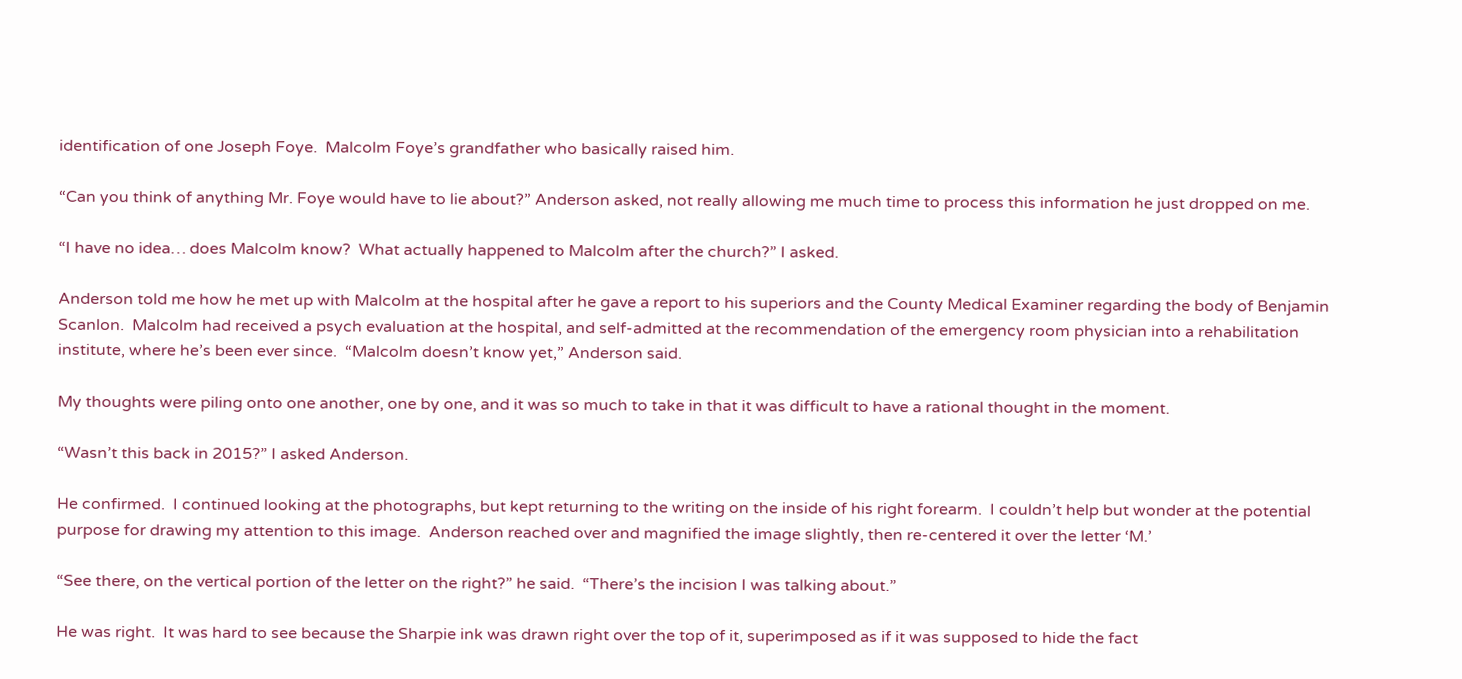identification of one Joseph Foye.  Malcolm Foye’s grandfather who basically raised him.

“Can you think of anything Mr. Foye would have to lie about?” Anderson asked, not really allowing me much time to process this information he just dropped on me.

“I have no idea… does Malcolm know?  What actually happened to Malcolm after the church?” I asked.

Anderson told me how he met up with Malcolm at the hospital after he gave a report to his superiors and the County Medical Examiner regarding the body of Benjamin Scanlon.  Malcolm had received a psych evaluation at the hospital, and self-admitted at the recommendation of the emergency room physician into a rehabilitation institute, where he’s been ever since.  “Malcolm doesn’t know yet,” Anderson said.

My thoughts were piling onto one another, one by one, and it was so much to take in that it was difficult to have a rational thought in the moment.

“Wasn’t this back in 2015?” I asked Anderson.

He confirmed.  I continued looking at the photographs, but kept returning to the writing on the inside of his right forearm.  I couldn’t help but wonder at the potential purpose for drawing my attention to this image.  Anderson reached over and magnified the image slightly, then re-centered it over the letter ‘M.’

“See there, on the vertical portion of the letter on the right?” he said.  “There’s the incision I was talking about.”

He was right.  It was hard to see because the Sharpie ink was drawn right over the top of it, superimposed as if it was supposed to hide the fact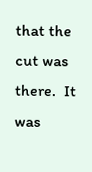that the cut was there.  It was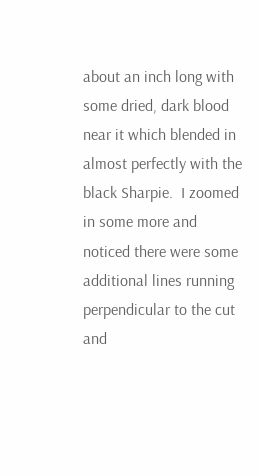about an inch long with some dried, dark blood near it which blended in almost perfectly with the black Sharpie.  I zoomed in some more and noticed there were some additional lines running perpendicular to the cut and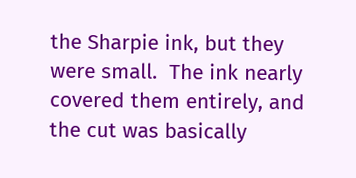the Sharpie ink, but they were small.  The ink nearly covered them entirely, and the cut was basically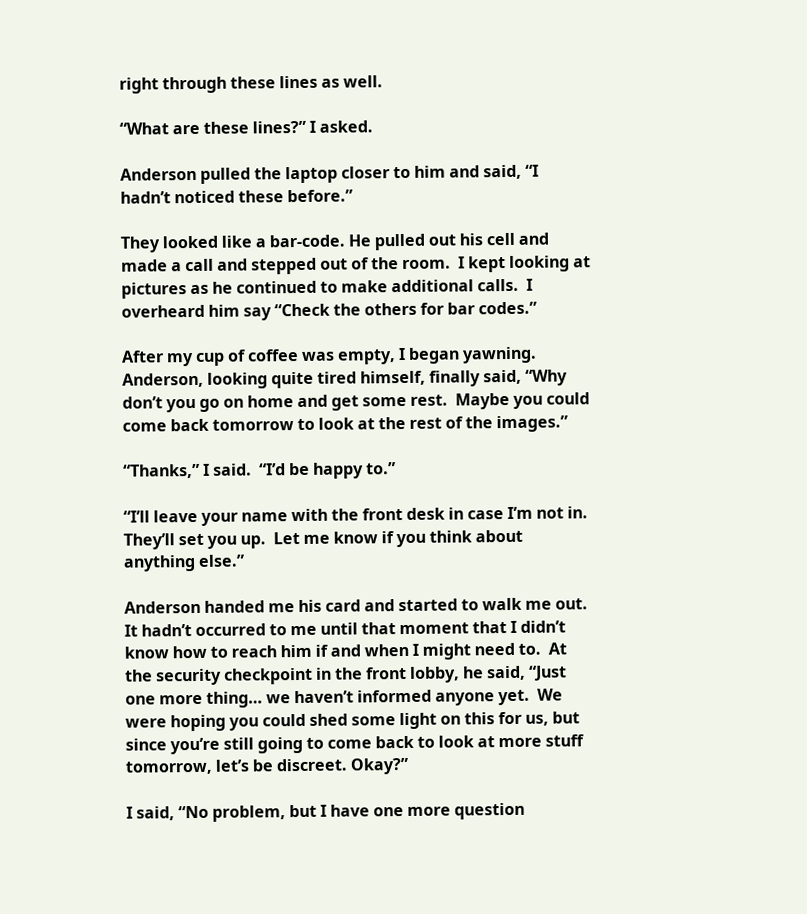right through these lines as well.

“What are these lines?” I asked.

Anderson pulled the laptop closer to him and said, “I hadn’t noticed these before.”

They looked like a bar-code. He pulled out his cell and made a call and stepped out of the room.  I kept looking at pictures as he continued to make additional calls.  I overheard him say “Check the others for bar codes.”

After my cup of coffee was empty, I began yawning.  Anderson, looking quite tired himself, finally said, “Why don’t you go on home and get some rest.  Maybe you could come back tomorrow to look at the rest of the images.”

“Thanks,” I said.  “I’d be happy to.”

“I’ll leave your name with the front desk in case I’m not in.  They’ll set you up.  Let me know if you think about anything else.”

Anderson handed me his card and started to walk me out.  It hadn’t occurred to me until that moment that I didn’t know how to reach him if and when I might need to.  At the security checkpoint in the front lobby, he said, “Just one more thing… we haven’t informed anyone yet.  We were hoping you could shed some light on this for us, but since you’re still going to come back to look at more stuff tomorrow, let’s be discreet. Okay?”

I said, “No problem, but I have one more question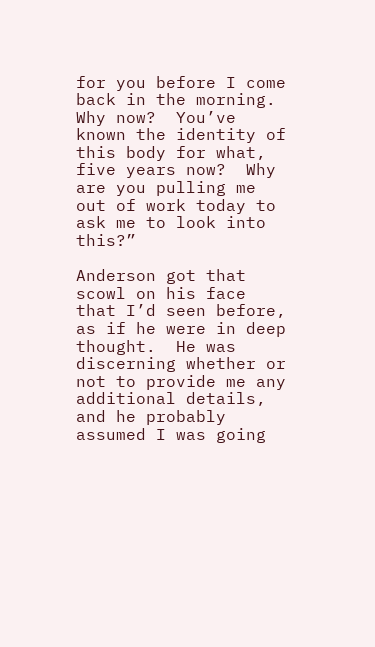for you before I come back in the morning.  Why now?  You’ve known the identity of this body for what, five years now?  Why are you pulling me out of work today to ask me to look into this?”

Anderson got that scowl on his face that I’d seen before, as if he were in deep thought.  He was discerning whether or not to provide me any additional details, and he probably assumed I was going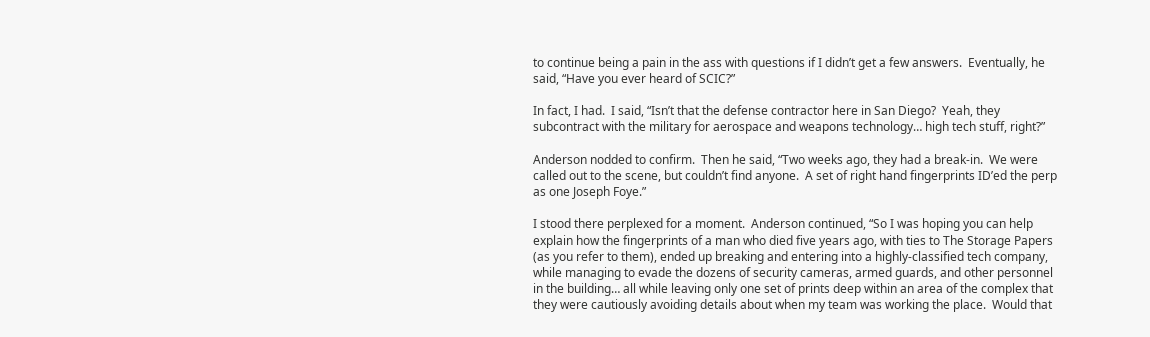to continue being a pain in the ass with questions if I didn’t get a few answers.  Eventually, he said, “Have you ever heard of SCIC?”

In fact, I had.  I said, “Isn’t that the defense contractor here in San Diego?  Yeah, they subcontract with the military for aerospace and weapons technology… high tech stuff, right?”

Anderson nodded to confirm.  Then he said, “Two weeks ago, they had a break-in.  We were called out to the scene, but couldn’t find anyone.  A set of right hand fingerprints ID’ed the perp as one Joseph Foye.”

I stood there perplexed for a moment.  Anderson continued, “So I was hoping you can help explain how the fingerprints of a man who died five years ago, with ties to The Storage Papers (as you refer to them), ended up breaking and entering into a highly-classified tech company, while managing to evade the dozens of security cameras, armed guards, and other personnel in the building… all while leaving only one set of prints deep within an area of the complex that they were cautiously avoiding details about when my team was working the place.  Would that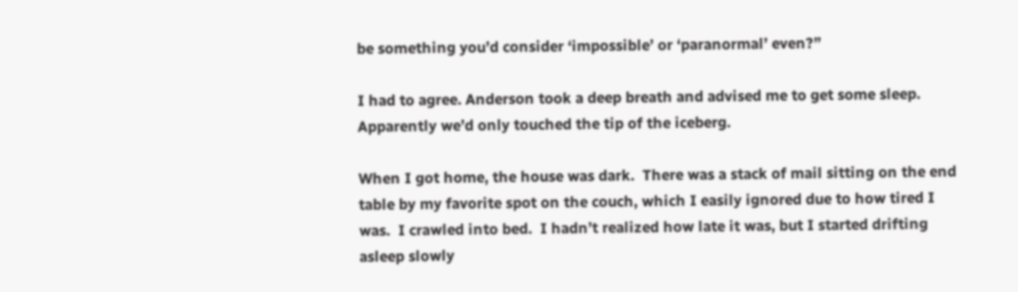be something you’d consider ‘impossible’ or ‘paranormal’ even?”

I had to agree. Anderson took a deep breath and advised me to get some sleep.  Apparently we’d only touched the tip of the iceberg.

When I got home, the house was dark.  There was a stack of mail sitting on the end table by my favorite spot on the couch, which I easily ignored due to how tired I was.  I crawled into bed.  I hadn’t realized how late it was, but I started drifting asleep slowly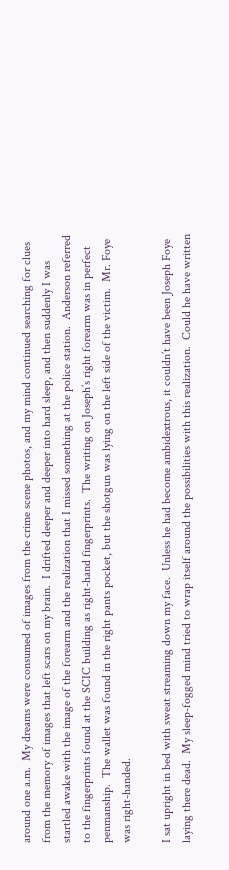around one a.m.  My dreams were consumed of images from the crime scene photos, and my mind continued searching for clues from the memory of images that left scars on my brain.  I drifted deeper and deeper into hard sleep, and then suddenly I was startled awake with the image of the forearm and the realization that I missed something at the police station.  Anderson referred to the fingerprints found at the SCIC building as right-hand fingerprints.  The writing on Joseph’s right forearm was in perfect penmanship.  The wallet was found in the right pants pocket, but the shotgun was lying on the left side of the victim.  Mr. Foye was right-handed.

I sat upright in bed with sweat streaming down my face.  Unless he had become ambidextrous, it couldn’t have been Joseph Foye laying there dead.  My sleep-fogged mind tried to wrap itself around the possibilities with this realization.  Could he have written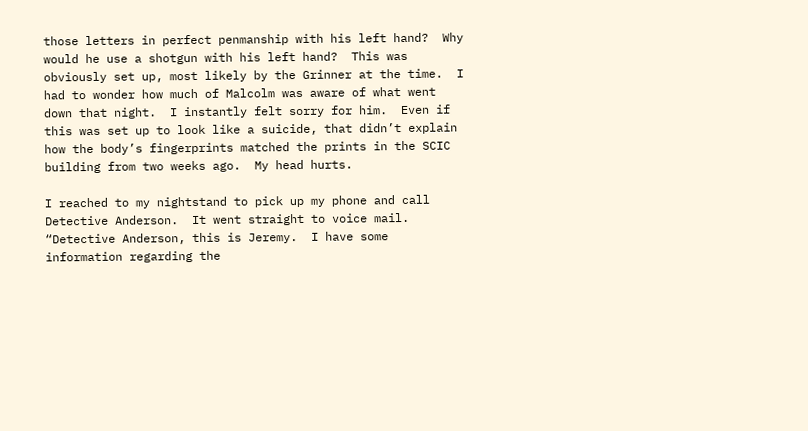those letters in perfect penmanship with his left hand?  Why would he use a shotgun with his left hand?  This was obviously set up, most likely by the Grinner at the time.  I had to wonder how much of Malcolm was aware of what went down that night.  I instantly felt sorry for him.  Even if this was set up to look like a suicide, that didn’t explain how the body’s fingerprints matched the prints in the SCIC building from two weeks ago.  My head hurts.

I reached to my nightstand to pick up my phone and call Detective Anderson.  It went straight to voice mail.  “Detective Anderson, this is Jeremy.  I have some information regarding the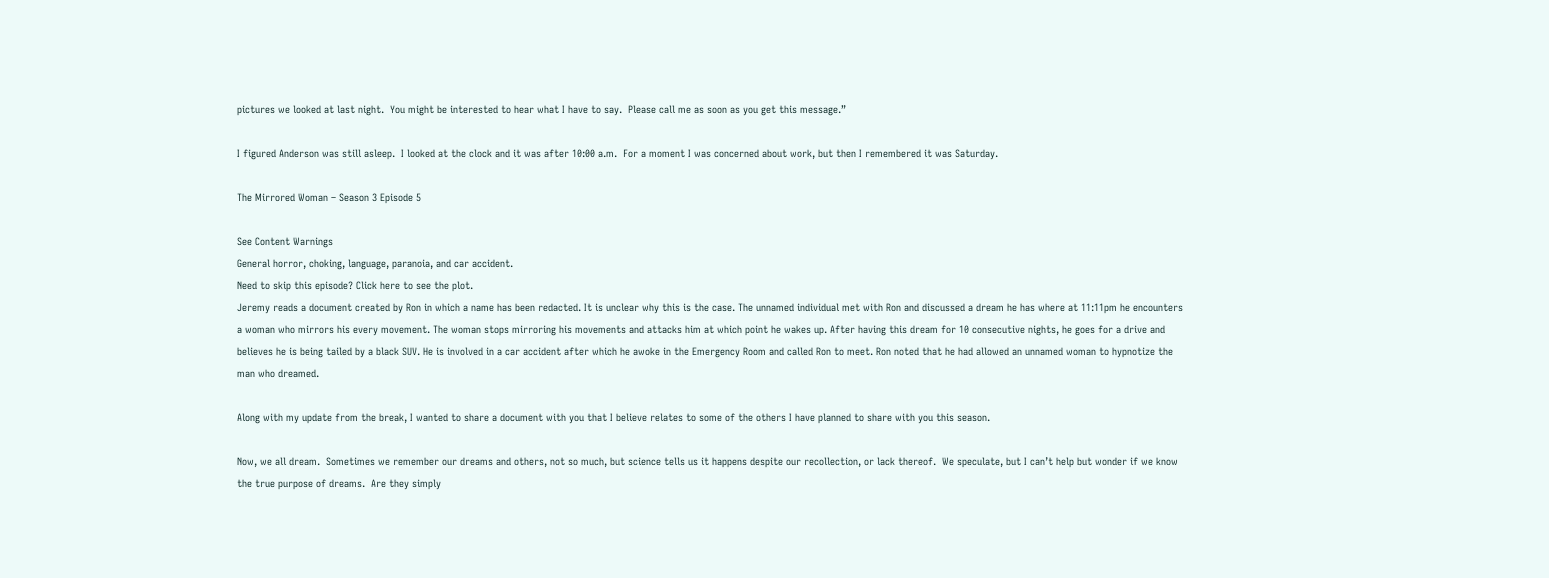pictures we looked at last night.  You might be interested to hear what I have to say.  Please call me as soon as you get this message.”

I figured Anderson was still asleep.  I looked at the clock and it was after 10:00 a.m.  For a moment I was concerned about work, but then I remembered it was Saturday.

The Mirrored Woman – Season 3 Episode 5

See Content Warnings
General horror, choking, language, paranoia, and car accident.
Need to skip this episode? Click here to see the plot.
Jeremy reads a document created by Ron in which a name has been redacted. It is unclear why this is the case. The unnamed individual met with Ron and discussed a dream he has where at 11:11pm he encounters a woman who mirrors his every movement. The woman stops mirroring his movements and attacks him at which point he wakes up. After having this dream for 10 consecutive nights, he goes for a drive and believes he is being tailed by a black SUV. He is involved in a car accident after which he awoke in the Emergency Room and called Ron to meet. Ron noted that he had allowed an unnamed woman to hypnotize the man who dreamed.

Along with my update from the break, I wanted to share a document with you that I believe relates to some of the others I have planned to share with you this season.

Now, we all dream.  Sometimes we remember our dreams and others, not so much, but science tells us it happens despite our recollection, or lack thereof.  We speculate, but I can’t help but wonder if we know the true purpose of dreams.  Are they simply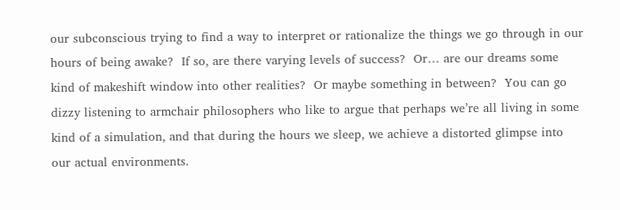our subconscious trying to find a way to interpret or rationalize the things we go through in our hours of being awake?  If so, are there varying levels of success?  Or… are our dreams some kind of makeshift window into other realities?  Or maybe something in between?  You can go dizzy listening to armchair philosophers who like to argue that perhaps we’re all living in some kind of a simulation, and that during the hours we sleep, we achieve a distorted glimpse into our actual environments.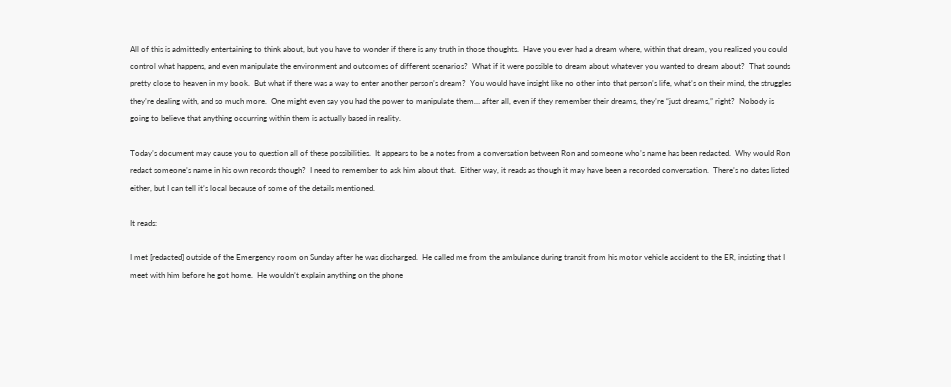All of this is admittedly entertaining to think about, but you have to wonder if there is any truth in those thoughts.  Have you ever had a dream where, within that dream, you realized you could control what happens, and even manipulate the environment and outcomes of different scenarios?  What if it were possible to dream about whatever you wanted to dream about?  That sounds pretty close to heaven in my book.  But what if there was a way to enter another person’s dream?  You would have insight like no other into that person’s life, what’s on their mind, the struggles they’re dealing with, and so much more.  One might even say you had the power to manipulate them… after all, even if they remember their dreams, they’re “just dreams,” right?  Nobody is going to believe that anything occurring within them is actually based in reality.

Today’s document may cause you to question all of these possibilities.  It appears to be a notes from a conversation between Ron and someone who’s name has been redacted.  Why would Ron redact someone’s name in his own records though?  I need to remember to ask him about that.  Either way, it reads as though it may have been a recorded conversation.  There’s no dates listed either, but I can tell it’s local because of some of the details mentioned.

It reads:

I met [redacted] outside of the Emergency room on Sunday after he was discharged.  He called me from the ambulance during transit from his motor vehicle accident to the ER, insisting that I meet with him before he got home.  He wouldn’t explain anything on the phone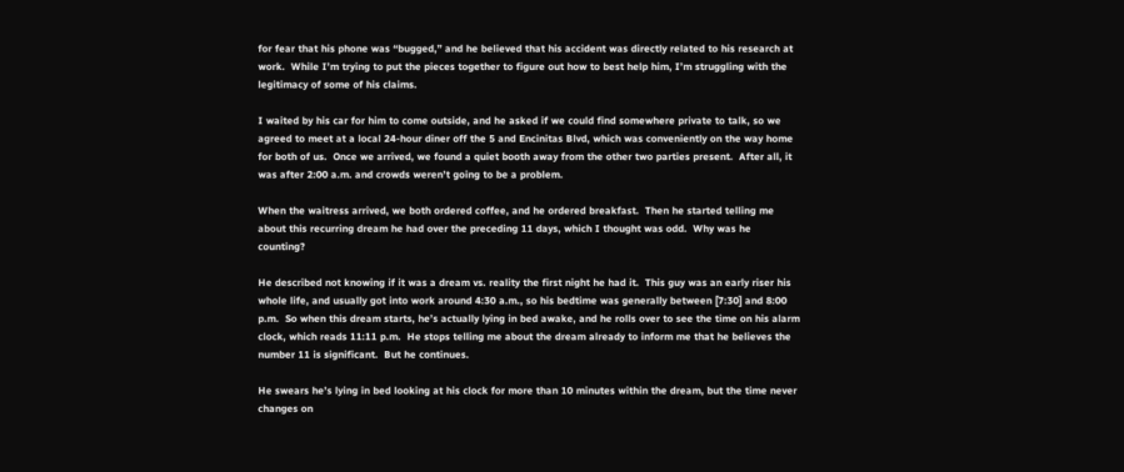for fear that his phone was “bugged,” and he believed that his accident was directly related to his research at work.  While I’m trying to put the pieces together to figure out how to best help him, I’m struggling with the legitimacy of some of his claims.

I waited by his car for him to come outside, and he asked if we could find somewhere private to talk, so we agreed to meet at a local 24-hour diner off the 5 and Encinitas Blvd, which was conveniently on the way home for both of us.  Once we arrived, we found a quiet booth away from the other two parties present.  After all, it was after 2:00 a.m. and crowds weren’t going to be a problem.

When the waitress arrived, we both ordered coffee, and he ordered breakfast.  Then he started telling me about this recurring dream he had over the preceding 11 days, which I thought was odd.  Why was he counting?

He described not knowing if it was a dream vs. reality the first night he had it.  This guy was an early riser his whole life, and usually got into work around 4:30 a.m., so his bedtime was generally between [7:30] and 8:00 p.m.  So when this dream starts, he’s actually lying in bed awake, and he rolls over to see the time on his alarm clock, which reads 11:11 p.m.  He stops telling me about the dream already to inform me that he believes the number 11 is significant.  But he continues.

He swears he’s lying in bed looking at his clock for more than 10 minutes within the dream, but the time never changes on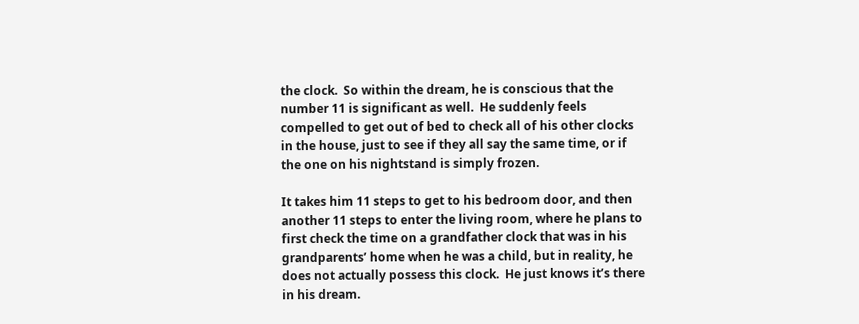the clock.  So within the dream, he is conscious that the number 11 is significant as well.  He suddenly feels compelled to get out of bed to check all of his other clocks in the house, just to see if they all say the same time, or if the one on his nightstand is simply frozen.

It takes him 11 steps to get to his bedroom door, and then another 11 steps to enter the living room, where he plans to first check the time on a grandfather clock that was in his grandparents’ home when he was a child, but in reality, he does not actually possess this clock.  He just knows it’s there in his dream.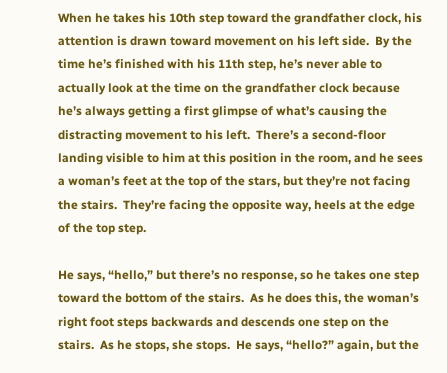When he takes his 10th step toward the grandfather clock, his attention is drawn toward movement on his left side.  By the time he’s finished with his 11th step, he’s never able to actually look at the time on the grandfather clock because he’s always getting a first glimpse of what’s causing the distracting movement to his left.  There’s a second-floor landing visible to him at this position in the room, and he sees a woman’s feet at the top of the stars, but they’re not facing the stairs.  They’re facing the opposite way, heels at the edge of the top step.

He says, “hello,” but there’s no response, so he takes one step toward the bottom of the stairs.  As he does this, the woman’s right foot steps backwards and descends one step on the stairs.  As he stops, she stops.  He says, “hello?” again, but the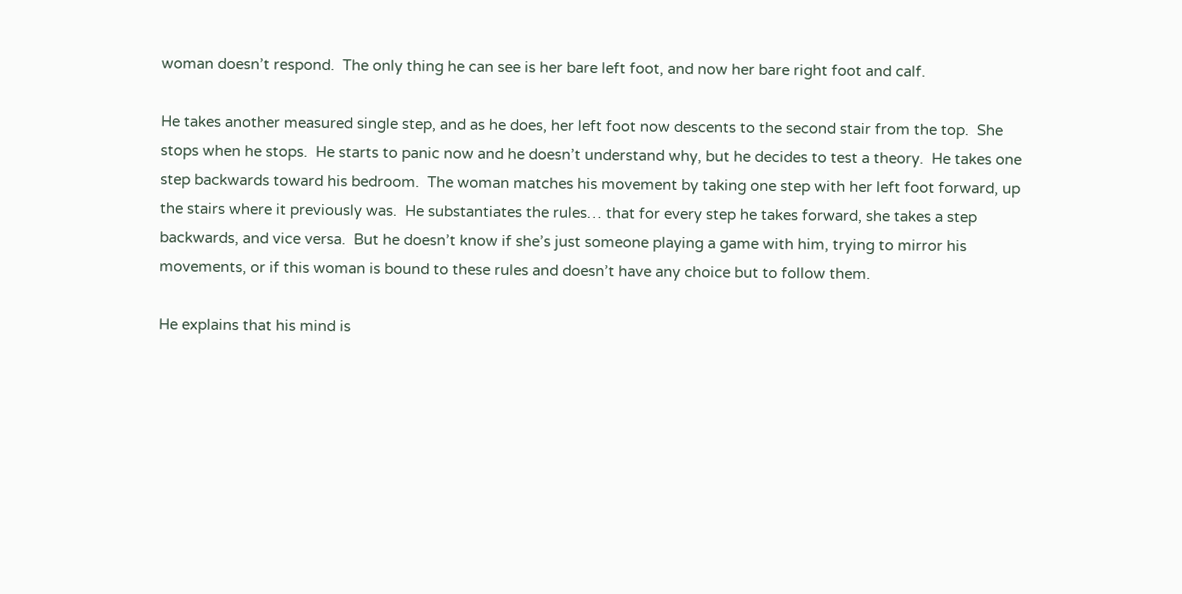woman doesn’t respond.  The only thing he can see is her bare left foot, and now her bare right foot and calf.

He takes another measured single step, and as he does, her left foot now descents to the second stair from the top.  She stops when he stops.  He starts to panic now and he doesn’t understand why, but he decides to test a theory.  He takes one step backwards toward his bedroom.  The woman matches his movement by taking one step with her left foot forward, up the stairs where it previously was.  He substantiates the rules… that for every step he takes forward, she takes a step backwards, and vice versa.  But he doesn’t know if she’s just someone playing a game with him, trying to mirror his movements, or if this woman is bound to these rules and doesn’t have any choice but to follow them.

He explains that his mind is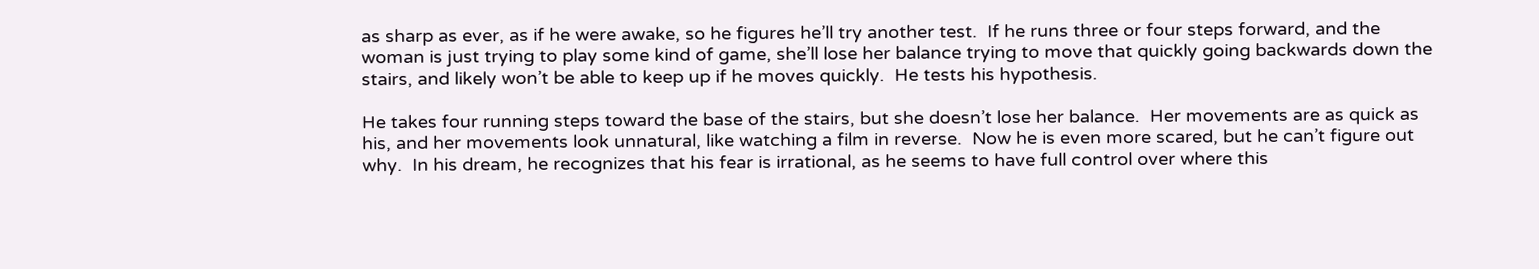as sharp as ever, as if he were awake, so he figures he’ll try another test.  If he runs three or four steps forward, and the woman is just trying to play some kind of game, she’ll lose her balance trying to move that quickly going backwards down the stairs, and likely won’t be able to keep up if he moves quickly.  He tests his hypothesis.

He takes four running steps toward the base of the stairs, but she doesn’t lose her balance.  Her movements are as quick as his, and her movements look unnatural, like watching a film in reverse.  Now he is even more scared, but he can’t figure out why.  In his dream, he recognizes that his fear is irrational, as he seems to have full control over where this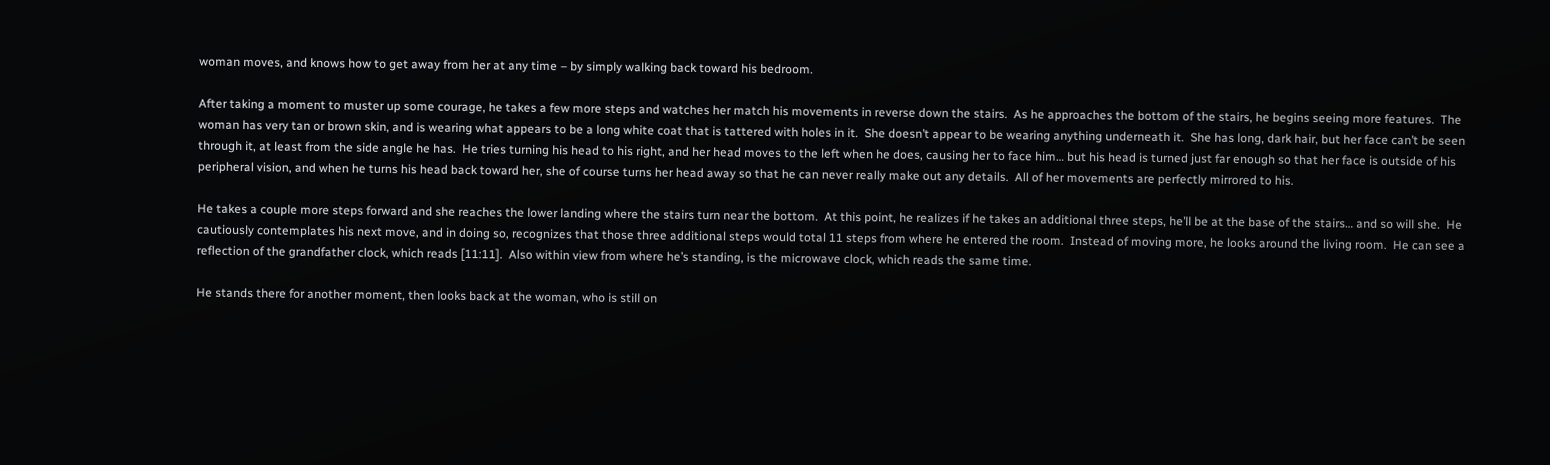woman moves, and knows how to get away from her at any time – by simply walking back toward his bedroom.

After taking a moment to muster up some courage, he takes a few more steps and watches her match his movements in reverse down the stairs.  As he approaches the bottom of the stairs, he begins seeing more features.  The woman has very tan or brown skin, and is wearing what appears to be a long white coat that is tattered with holes in it.  She doesn’t appear to be wearing anything underneath it.  She has long, dark hair, but her face can’t be seen through it, at least from the side angle he has.  He tries turning his head to his right, and her head moves to the left when he does, causing her to face him… but his head is turned just far enough so that her face is outside of his peripheral vision, and when he turns his head back toward her, she of course turns her head away so that he can never really make out any details.  All of her movements are perfectly mirrored to his.

He takes a couple more steps forward and she reaches the lower landing where the stairs turn near the bottom.  At this point, he realizes if he takes an additional three steps, he’ll be at the base of the stairs… and so will she.  He cautiously contemplates his next move, and in doing so, recognizes that those three additional steps would total 11 steps from where he entered the room.  Instead of moving more, he looks around the living room.  He can see a reflection of the grandfather clock, which reads [11:11].  Also within view from where he’s standing, is the microwave clock, which reads the same time.

He stands there for another moment, then looks back at the woman, who is still on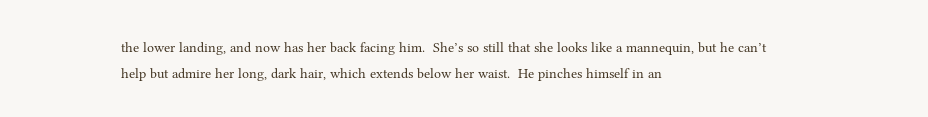the lower landing, and now has her back facing him.  She’s so still that she looks like a mannequin, but he can’t help but admire her long, dark hair, which extends below her waist.  He pinches himself in an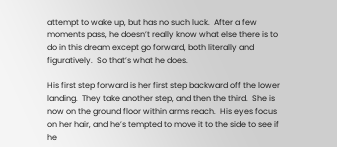attempt to wake up, but has no such luck.  After a few moments pass, he doesn’t really know what else there is to do in this dream except go forward, both literally and figuratively.  So that’s what he does.

His first step forward is her first step backward off the lower landing.  They take another step, and then the third.  She is now on the ground floor within arms reach.  His eyes focus on her hair, and he’s tempted to move it to the side to see if he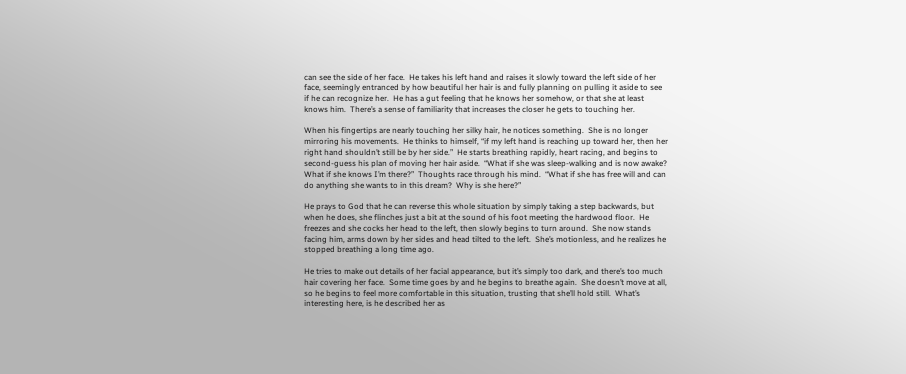can see the side of her face.  He takes his left hand and raises it slowly toward the left side of her face, seemingly entranced by how beautiful her hair is and fully planning on pulling it aside to see if he can recognize her.  He has a gut feeling that he knows her somehow, or that she at least knows him.  There’s a sense of familiarity that increases the closer he gets to touching her.

When his fingertips are nearly touching her silky hair, he notices something.  She is no longer mirroring his movements.  He thinks to himself, “if my left hand is reaching up toward her, then her right hand shouldn’t still be by her side.”  He starts breathing rapidly, heart racing, and begins to second-guess his plan of moving her hair aside.  “What if she was sleep-walking and is now awake?  What if she knows I’m there?”  Thoughts race through his mind.  “What if she has free will and can do anything she wants to in this dream?  Why is she here?”

He prays to God that he can reverse this whole situation by simply taking a step backwards, but when he does, she flinches just a bit at the sound of his foot meeting the hardwood floor.  He freezes and she cocks her head to the left, then slowly begins to turn around.  She now stands facing him, arms down by her sides and head tilted to the left.  She’s motionless, and he realizes he stopped breathing a long time ago.

He tries to make out details of her facial appearance, but it’s simply too dark, and there’s too much hair covering her face.  Some time goes by and he begins to breathe again.  She doesn’t move at all, so he begins to feel more comfortable in this situation, trusting that she’ll hold still.  What’s interesting here, is he described her as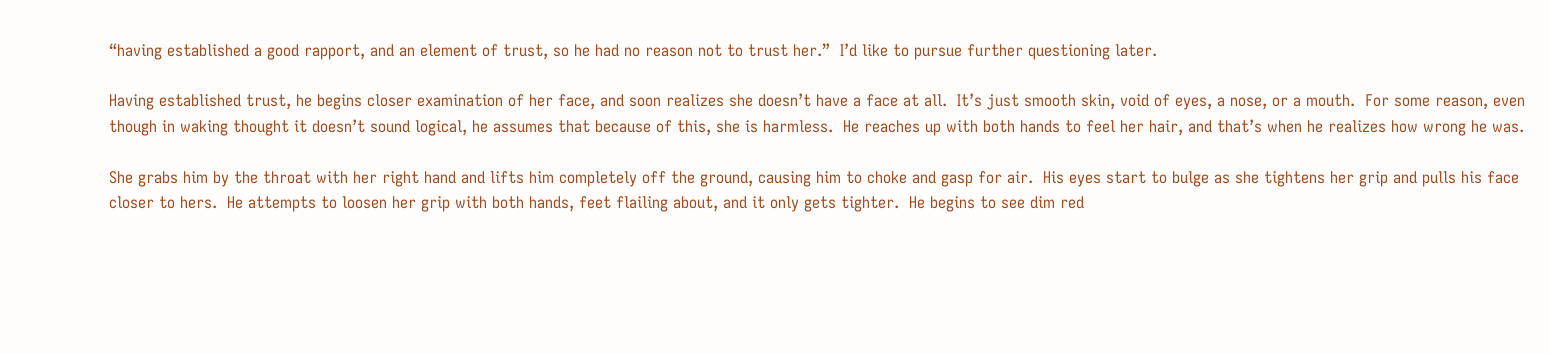“having established a good rapport, and an element of trust, so he had no reason not to trust her.”  I’d like to pursue further questioning later.

Having established trust, he begins closer examination of her face, and soon realizes she doesn’t have a face at all.  It’s just smooth skin, void of eyes, a nose, or a mouth.  For some reason, even though in waking thought it doesn’t sound logical, he assumes that because of this, she is harmless.  He reaches up with both hands to feel her hair, and that’s when he realizes how wrong he was.

She grabs him by the throat with her right hand and lifts him completely off the ground, causing him to choke and gasp for air.  His eyes start to bulge as she tightens her grip and pulls his face closer to hers.  He attempts to loosen her grip with both hands, feet flailing about, and it only gets tighter.  He begins to see dim red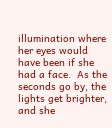illumination where her eyes would have been if she had a face.  As the seconds go by, the lights get brighter, and she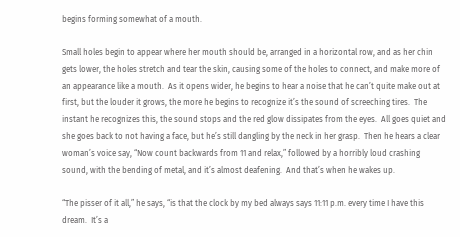begins forming somewhat of a mouth.

Small holes begin to appear where her mouth should be, arranged in a horizontal row, and as her chin gets lower, the holes stretch and tear the skin, causing some of the holes to connect, and make more of an appearance like a mouth.  As it opens wider, he begins to hear a noise that he can’t quite make out at first, but the louder it grows, the more he begins to recognize it’s the sound of screeching tires.  The instant he recognizes this, the sound stops and the red glow dissipates from the eyes.  All goes quiet and she goes back to not having a face, but he’s still dangling by the neck in her grasp.  Then he hears a clear woman’s voice say, “Now count backwards from 11 and relax,” followed by a horribly loud crashing sound, with the bending of metal, and it’s almost deafening.  And that’s when he wakes up.

“The pisser of it all,” he says, “is that the clock by my bed always says 11:11 p.m. every time I have this dream.  It’s a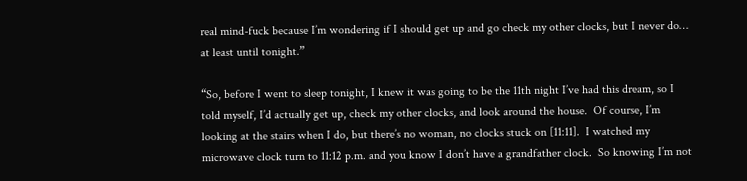real mind-fuck because I’m wondering if I should get up and go check my other clocks, but I never do… at least until tonight.”

“So, before I went to sleep tonight, I knew it was going to be the 11th night I’ve had this dream, so I told myself, I’d actually get up, check my other clocks, and look around the house.  Of course, I’m looking at the stairs when I do, but there’s no woman, no clocks stuck on [11:11].  I watched my microwave clock turn to 11:12 p.m. and you know I don’t have a grandfather clock.  So knowing I’m not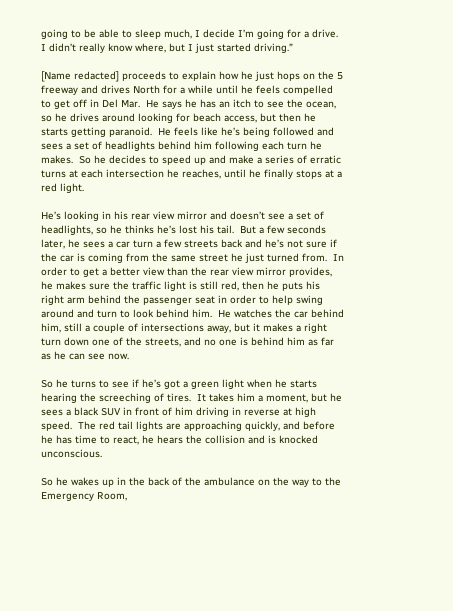going to be able to sleep much, I decide I’m going for a drive.  I didn’t really know where, but I just started driving.”

[Name redacted] proceeds to explain how he just hops on the 5 freeway and drives North for a while until he feels compelled to get off in Del Mar.  He says he has an itch to see the ocean, so he drives around looking for beach access, but then he starts getting paranoid.  He feels like he’s being followed and sees a set of headlights behind him following each turn he makes.  So he decides to speed up and make a series of erratic turns at each intersection he reaches, until he finally stops at a red light.

He’s looking in his rear view mirror and doesn’t see a set of headlights, so he thinks he’s lost his tail.  But a few seconds later, he sees a car turn a few streets back and he’s not sure if the car is coming from the same street he just turned from.  In order to get a better view than the rear view mirror provides, he makes sure the traffic light is still red, then he puts his right arm behind the passenger seat in order to help swing around and turn to look behind him.  He watches the car behind him, still a couple of intersections away, but it makes a right turn down one of the streets, and no one is behind him as far as he can see now.

So he turns to see if he’s got a green light when he starts hearing the screeching of tires.  It takes him a moment, but he sees a black SUV in front of him driving in reverse at high speed.  The red tail lights are approaching quickly, and before he has time to react, he hears the collision and is knocked unconscious.

So he wakes up in the back of the ambulance on the way to the Emergency Room,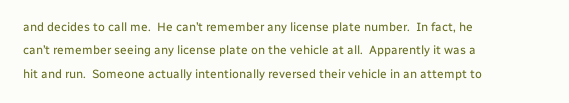and decides to call me.  He can’t remember any license plate number.  In fact, he can’t remember seeing any license plate on the vehicle at all.  Apparently it was a hit and run.  Someone actually intentionally reversed their vehicle in an attempt to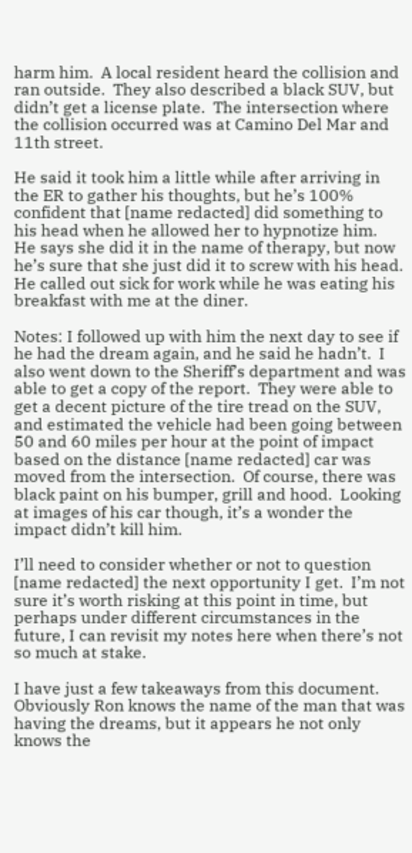harm him.  A local resident heard the collision and ran outside.  They also described a black SUV, but didn’t get a license plate.  The intersection where the collision occurred was at Camino Del Mar and 11th street.

He said it took him a little while after arriving in the ER to gather his thoughts, but he’s 100% confident that [name redacted] did something to his head when he allowed her to hypnotize him.  He says she did it in the name of therapy, but now he’s sure that she just did it to screw with his head.  He called out sick for work while he was eating his breakfast with me at the diner.

Notes: I followed up with him the next day to see if he had the dream again, and he said he hadn’t.  I also went down to the Sheriff’s department and was able to get a copy of the report.  They were able to get a decent picture of the tire tread on the SUV, and estimated the vehicle had been going between 50 and 60 miles per hour at the point of impact based on the distance [name redacted] car was moved from the intersection.  Of course, there was black paint on his bumper, grill and hood.  Looking at images of his car though, it’s a wonder the impact didn’t kill him.

I’ll need to consider whether or not to question [name redacted] the next opportunity I get.  I’m not sure it’s worth risking at this point in time, but perhaps under different circumstances in the future, I can revisit my notes here when there’s not so much at stake.

I have just a few takeaways from this document.  Obviously Ron knows the name of the man that was having the dreams, but it appears he not only knows the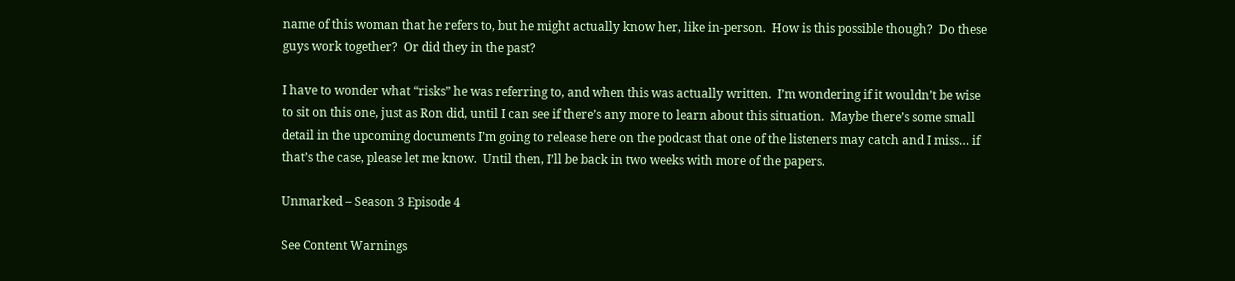name of this woman that he refers to, but he might actually know her, like in-person.  How is this possible though?  Do these guys work together?  Or did they in the past?

I have to wonder what “risks” he was referring to, and when this was actually written.  I’m wondering if it wouldn’t be wise to sit on this one, just as Ron did, until I can see if there’s any more to learn about this situation.  Maybe there’s some small detail in the upcoming documents I’m going to release here on the podcast that one of the listeners may catch and I miss… if that’s the case, please let me know.  Until then, I’ll be back in two weeks with more of the papers.

Unmarked – Season 3 Episode 4

See Content Warnings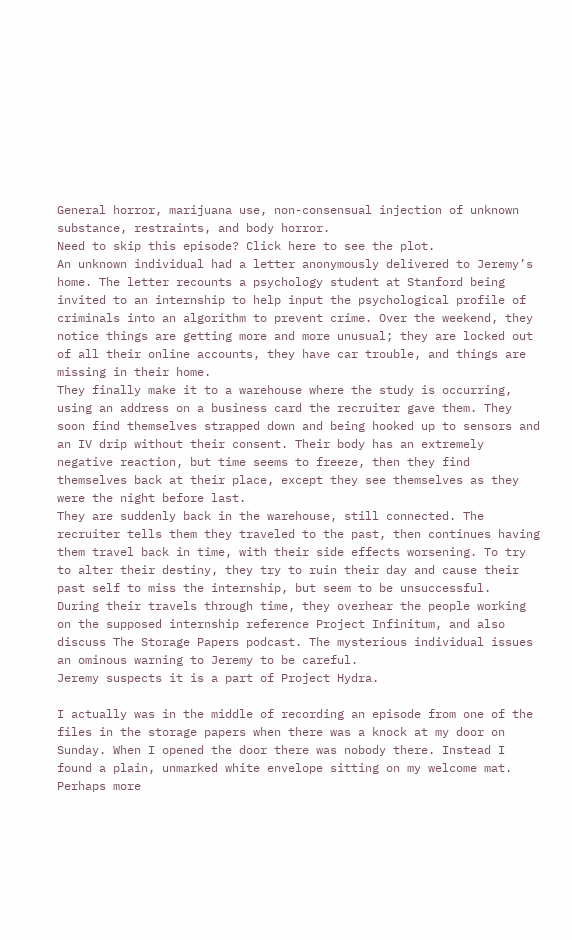General horror, marijuana use, non-consensual injection of unknown substance, restraints, and body horror.
Need to skip this episode? Click here to see the plot.
An unknown individual had a letter anonymously delivered to Jeremy’s home. The letter recounts a psychology student at Stanford being invited to an internship to help input the psychological profile of criminals into an algorithm to prevent crime. Over the weekend, they notice things are getting more and more unusual; they are locked out of all their online accounts, they have car trouble, and things are missing in their home.
They finally make it to a warehouse where the study is occurring, using an address on a business card the recruiter gave them. They soon find themselves strapped down and being hooked up to sensors and an IV drip without their consent. Their body has an extremely negative reaction, but time seems to freeze, then they find themselves back at their place, except they see themselves as they were the night before last.
They are suddenly back in the warehouse, still connected. The recruiter tells them they traveled to the past, then continues having them travel back in time, with their side effects worsening. To try to alter their destiny, they try to ruin their day and cause their past self to miss the internship, but seem to be unsuccessful.
During their travels through time, they overhear the people working on the supposed internship reference Project Infinitum, and also discuss The Storage Papers podcast. The mysterious individual issues an ominous warning to Jeremy to be careful.
Jeremy suspects it is a part of Project Hydra.

I actually was in the middle of recording an episode from one of the files in the storage papers when there was a knock at my door on Sunday. When I opened the door there was nobody there. Instead I found a plain, unmarked white envelope sitting on my welcome mat. Perhaps more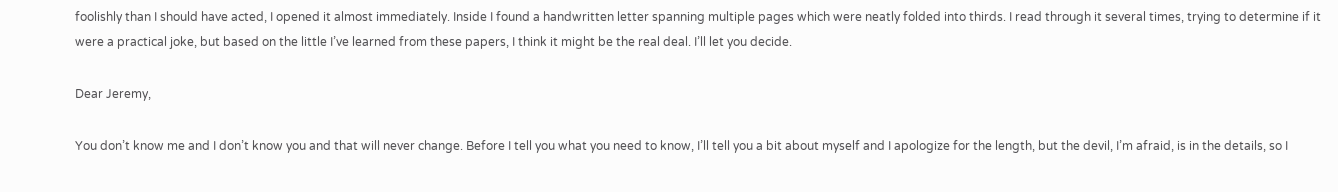foolishly than I should have acted, I opened it almost immediately. Inside I found a handwritten letter spanning multiple pages which were neatly folded into thirds. I read through it several times, trying to determine if it were a practical joke, but based on the little I’ve learned from these papers, I think it might be the real deal. I’ll let you decide.

Dear Jeremy,

You don’t know me and I don’t know you and that will never change. Before I tell you what you need to know, I’ll tell you a bit about myself and I apologize for the length, but the devil, I’m afraid, is in the details, so I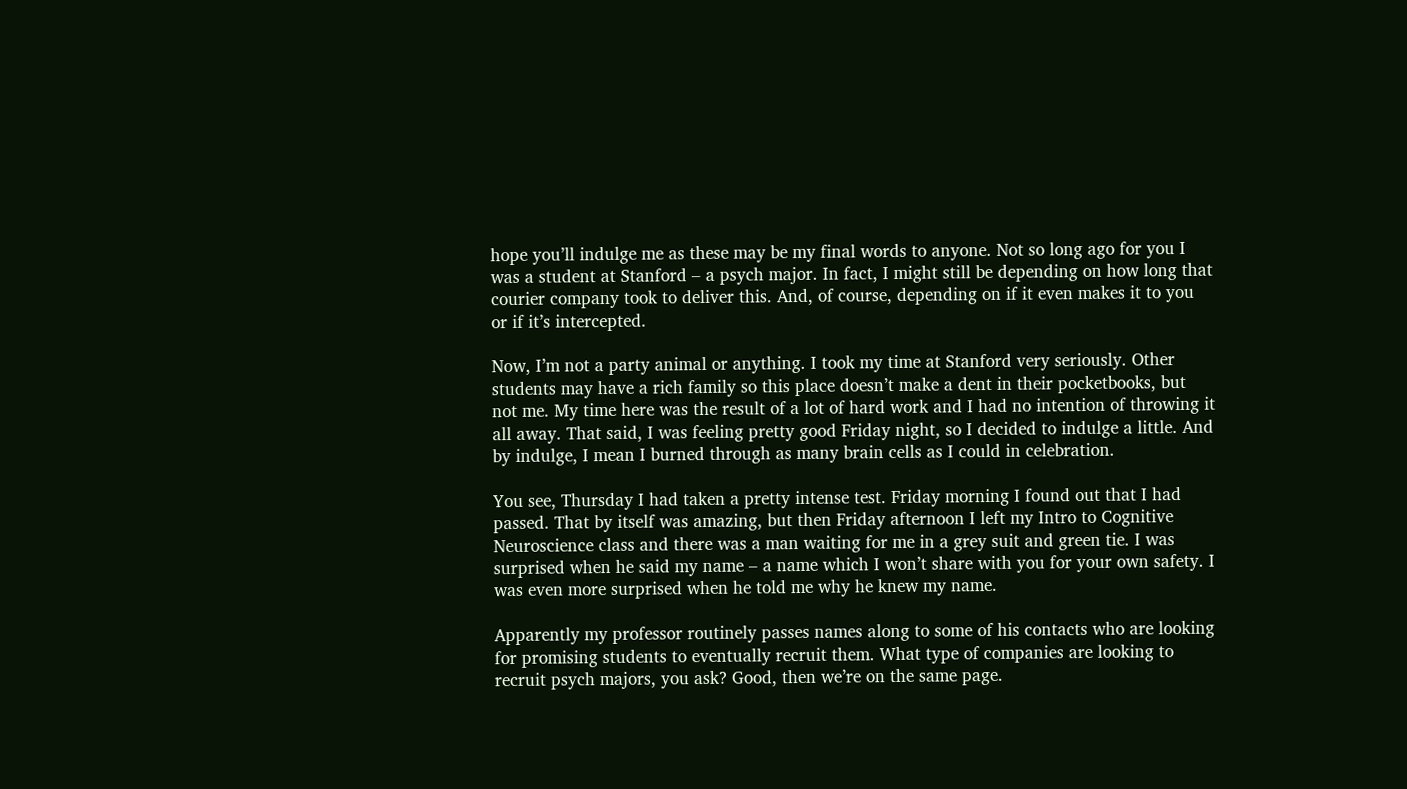hope you’ll indulge me as these may be my final words to anyone. Not so long ago for you I was a student at Stanford – a psych major. In fact, I might still be depending on how long that courier company took to deliver this. And, of course, depending on if it even makes it to you or if it’s intercepted.

Now, I’m not a party animal or anything. I took my time at Stanford very seriously. Other students may have a rich family so this place doesn’t make a dent in their pocketbooks, but not me. My time here was the result of a lot of hard work and I had no intention of throwing it all away. That said, I was feeling pretty good Friday night, so I decided to indulge a little. And by indulge, I mean I burned through as many brain cells as I could in celebration.

You see, Thursday I had taken a pretty intense test. Friday morning I found out that I had passed. That by itself was amazing, but then Friday afternoon I left my Intro to Cognitive Neuroscience class and there was a man waiting for me in a grey suit and green tie. I was surprised when he said my name – a name which I won’t share with you for your own safety. I was even more surprised when he told me why he knew my name.

Apparently my professor routinely passes names along to some of his contacts who are looking for promising students to eventually recruit them. What type of companies are looking to recruit psych majors, you ask? Good, then we’re on the same page.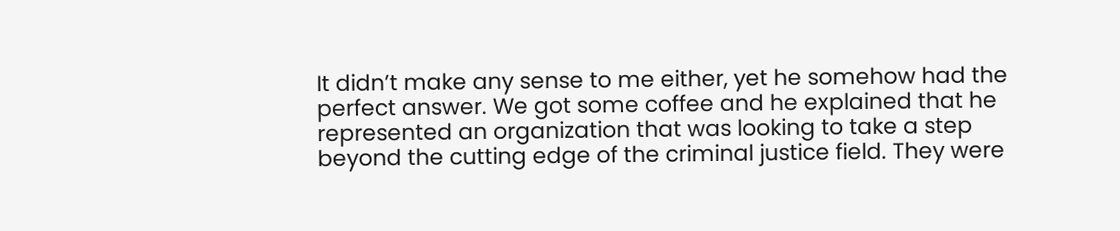It didn’t make any sense to me either, yet he somehow had the perfect answer. We got some coffee and he explained that he represented an organization that was looking to take a step beyond the cutting edge of the criminal justice field. They were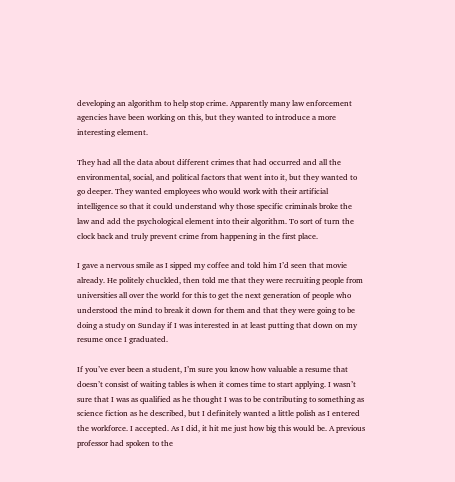developing an algorithm to help stop crime. Apparently many law enforcement agencies have been working on this, but they wanted to introduce a more interesting element.

They had all the data about different crimes that had occurred and all the environmental, social, and political factors that went into it, but they wanted to go deeper. They wanted employees who would work with their artificial intelligence so that it could understand why those specific criminals broke the law and add the psychological element into their algorithm. To sort of turn the clock back and truly prevent crime from happening in the first place.

I gave a nervous smile as I sipped my coffee and told him I’d seen that movie already. He politely chuckled, then told me that they were recruiting people from universities all over the world for this to get the next generation of people who understood the mind to break it down for them and that they were going to be doing a study on Sunday if I was interested in at least putting that down on my resume once I graduated.

If you’ve ever been a student, I’m sure you know how valuable a resume that doesn’t consist of waiting tables is when it comes time to start applying. I wasn’t sure that I was as qualified as he thought I was to be contributing to something as science fiction as he described, but I definitely wanted a little polish as I entered the workforce. I accepted. As I did, it hit me just how big this would be. A previous professor had spoken to the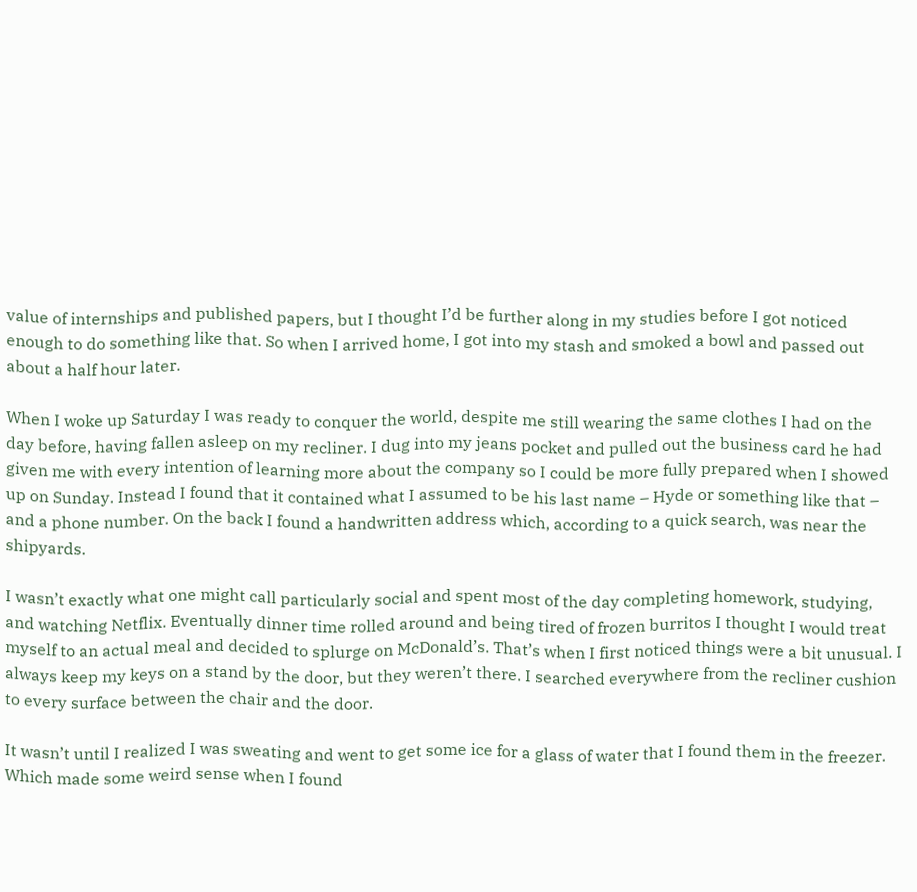value of internships and published papers, but I thought I’d be further along in my studies before I got noticed enough to do something like that. So when I arrived home, I got into my stash and smoked a bowl and passed out about a half hour later.

When I woke up Saturday I was ready to conquer the world, despite me still wearing the same clothes I had on the day before, having fallen asleep on my recliner. I dug into my jeans pocket and pulled out the business card he had given me with every intention of learning more about the company so I could be more fully prepared when I showed up on Sunday. Instead I found that it contained what I assumed to be his last name – Hyde or something like that – and a phone number. On the back I found a handwritten address which, according to a quick search, was near the shipyards.

I wasn’t exactly what one might call particularly social and spent most of the day completing homework, studying, and watching Netflix. Eventually dinner time rolled around and being tired of frozen burritos I thought I would treat myself to an actual meal and decided to splurge on McDonald’s. That’s when I first noticed things were a bit unusual. I always keep my keys on a stand by the door, but they weren’t there. I searched everywhere from the recliner cushion to every surface between the chair and the door.

It wasn’t until I realized I was sweating and went to get some ice for a glass of water that I found them in the freezer. Which made some weird sense when I found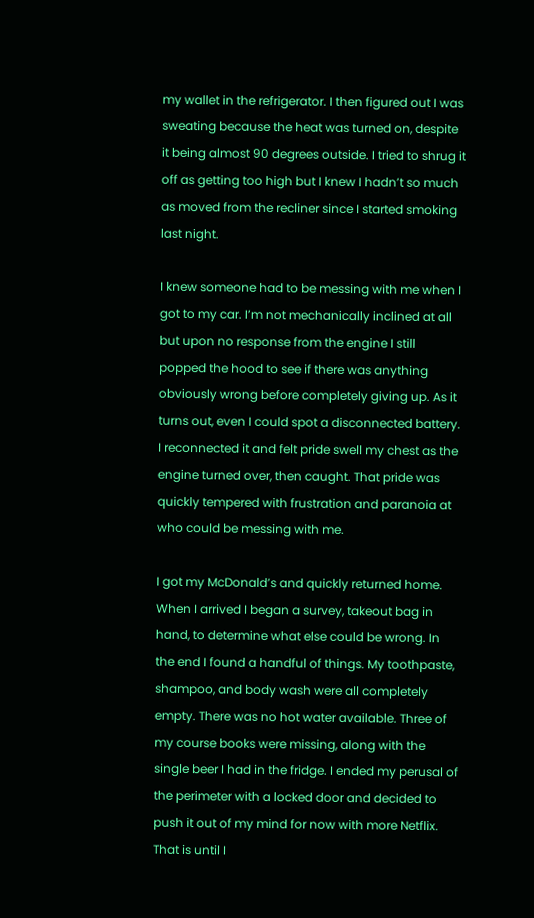my wallet in the refrigerator. I then figured out I was sweating because the heat was turned on, despite it being almost 90 degrees outside. I tried to shrug it off as getting too high but I knew I hadn’t so much as moved from the recliner since I started smoking last night.

I knew someone had to be messing with me when I got to my car. I’m not mechanically inclined at all but upon no response from the engine I still popped the hood to see if there was anything obviously wrong before completely giving up. As it turns out, even I could spot a disconnected battery. I reconnected it and felt pride swell my chest as the engine turned over, then caught. That pride was quickly tempered with frustration and paranoia at who could be messing with me.

I got my McDonald’s and quickly returned home. When I arrived I began a survey, takeout bag in hand, to determine what else could be wrong. In the end I found a handful of things. My toothpaste, shampoo, and body wash were all completely empty. There was no hot water available. Three of my course books were missing, along with the single beer I had in the fridge. I ended my perusal of the perimeter with a locked door and decided to push it out of my mind for now with more Netflix. That is until I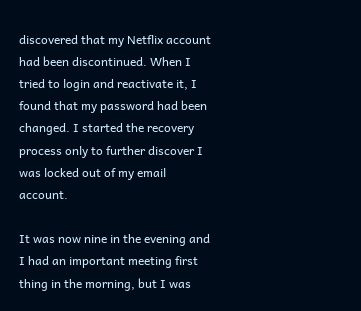discovered that my Netflix account had been discontinued. When I tried to login and reactivate it, I found that my password had been changed. I started the recovery process only to further discover I was locked out of my email account.

It was now nine in the evening and I had an important meeting first thing in the morning, but I was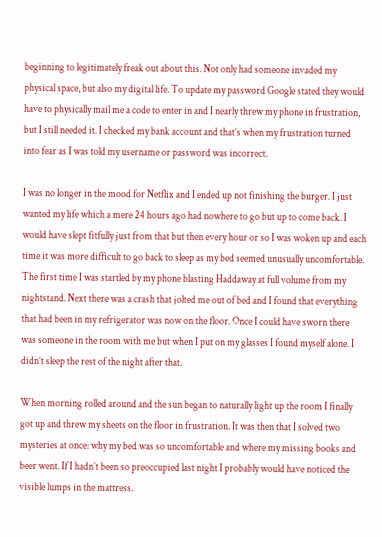beginning to legitimately freak out about this. Not only had someone invaded my physical space, but also my digital life. To update my password Google stated they would have to physically mail me a code to enter in and I nearly threw my phone in frustration, but I still needed it. I checked my bank account and that’s when my frustration turned into fear as I was told my username or password was incorrect.

I was no longer in the mood for Netflix and I ended up not finishing the burger. I just wanted my life which a mere 24 hours ago had nowhere to go but up to come back. I would have slept fitfully just from that but then every hour or so I was woken up and each time it was more difficult to go back to sleep as my bed seemed unusually uncomfortable. The first time I was startled by my phone blasting Haddaway at full volume from my nightstand. Next there was a crash that jolted me out of bed and I found that everything that had been in my refrigerator was now on the floor. Once I could have sworn there was someone in the room with me but when I put on my glasses I found myself alone. I didn’t sleep the rest of the night after that.

When morning rolled around and the sun began to naturally light up the room I finally got up and threw my sheets on the floor in frustration. It was then that I solved two mysteries at once: why my bed was so uncomfortable and where my missing books and beer went. If I hadn’t been so preoccupied last night I probably would have noticed the visible lumps in the mattress.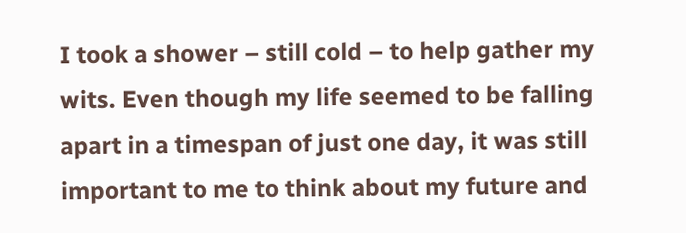I took a shower – still cold – to help gather my wits. Even though my life seemed to be falling apart in a timespan of just one day, it was still important to me to think about my future and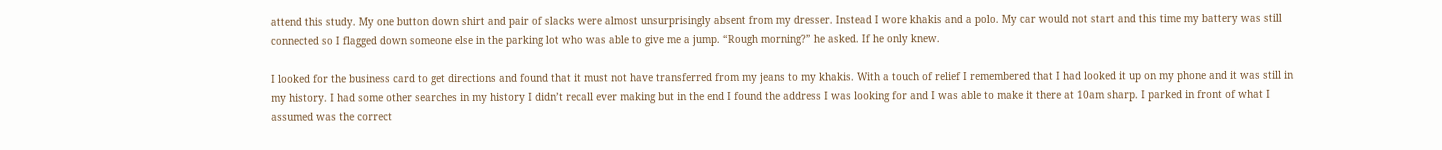attend this study. My one button down shirt and pair of slacks were almost unsurprisingly absent from my dresser. Instead I wore khakis and a polo. My car would not start and this time my battery was still connected so I flagged down someone else in the parking lot who was able to give me a jump. “Rough morning?” he asked. If he only knew.

I looked for the business card to get directions and found that it must not have transferred from my jeans to my khakis. With a touch of relief I remembered that I had looked it up on my phone and it was still in my history. I had some other searches in my history I didn’t recall ever making but in the end I found the address I was looking for and I was able to make it there at 10am sharp. I parked in front of what I assumed was the correct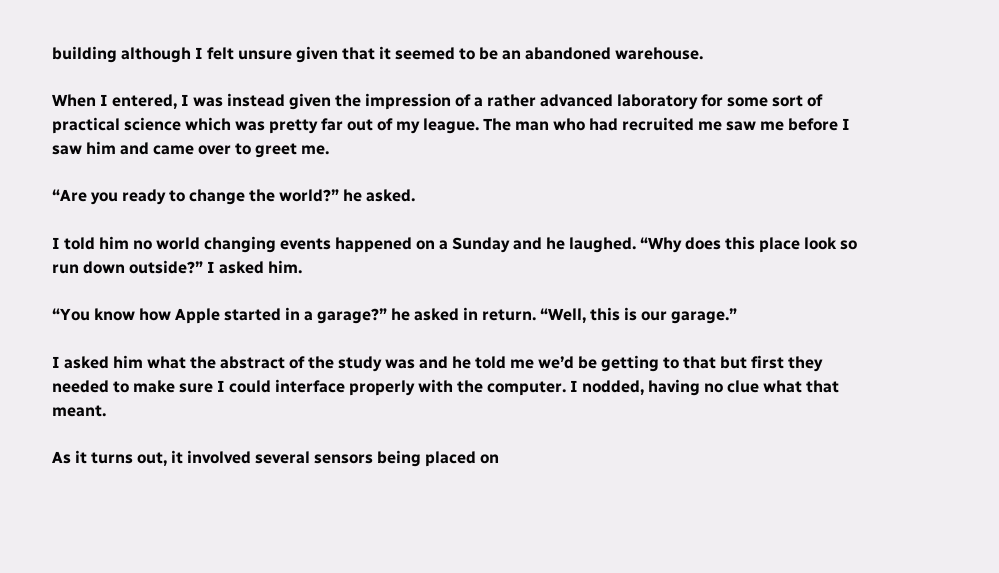building although I felt unsure given that it seemed to be an abandoned warehouse.

When I entered, I was instead given the impression of a rather advanced laboratory for some sort of practical science which was pretty far out of my league. The man who had recruited me saw me before I saw him and came over to greet me.

“Are you ready to change the world?” he asked.

I told him no world changing events happened on a Sunday and he laughed. “Why does this place look so run down outside?” I asked him.

“You know how Apple started in a garage?” he asked in return. “Well, this is our garage.”

I asked him what the abstract of the study was and he told me we’d be getting to that but first they needed to make sure I could interface properly with the computer. I nodded, having no clue what that meant.

As it turns out, it involved several sensors being placed on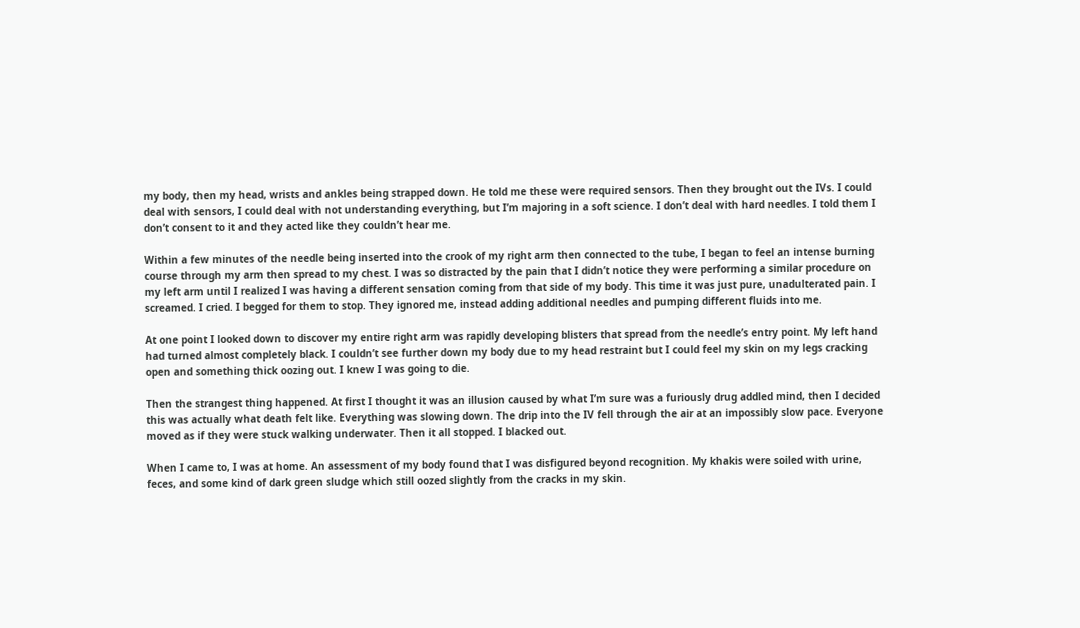my body, then my head, wrists and ankles being strapped down. He told me these were required sensors. Then they brought out the IVs. I could deal with sensors, I could deal with not understanding everything, but I’m majoring in a soft science. I don’t deal with hard needles. I told them I don’t consent to it and they acted like they couldn’t hear me.

Within a few minutes of the needle being inserted into the crook of my right arm then connected to the tube, I began to feel an intense burning course through my arm then spread to my chest. I was so distracted by the pain that I didn’t notice they were performing a similar procedure on my left arm until I realized I was having a different sensation coming from that side of my body. This time it was just pure, unadulterated pain. I screamed. I cried. I begged for them to stop. They ignored me, instead adding additional needles and pumping different fluids into me.

At one point I looked down to discover my entire right arm was rapidly developing blisters that spread from the needle’s entry point. My left hand had turned almost completely black. I couldn’t see further down my body due to my head restraint but I could feel my skin on my legs cracking open and something thick oozing out. I knew I was going to die.

Then the strangest thing happened. At first I thought it was an illusion caused by what I’m sure was a furiously drug addled mind, then I decided this was actually what death felt like. Everything was slowing down. The drip into the IV fell through the air at an impossibly slow pace. Everyone moved as if they were stuck walking underwater. Then it all stopped. I blacked out.

When I came to, I was at home. An assessment of my body found that I was disfigured beyond recognition. My khakis were soiled with urine, feces, and some kind of dark green sludge which still oozed slightly from the cracks in my skin.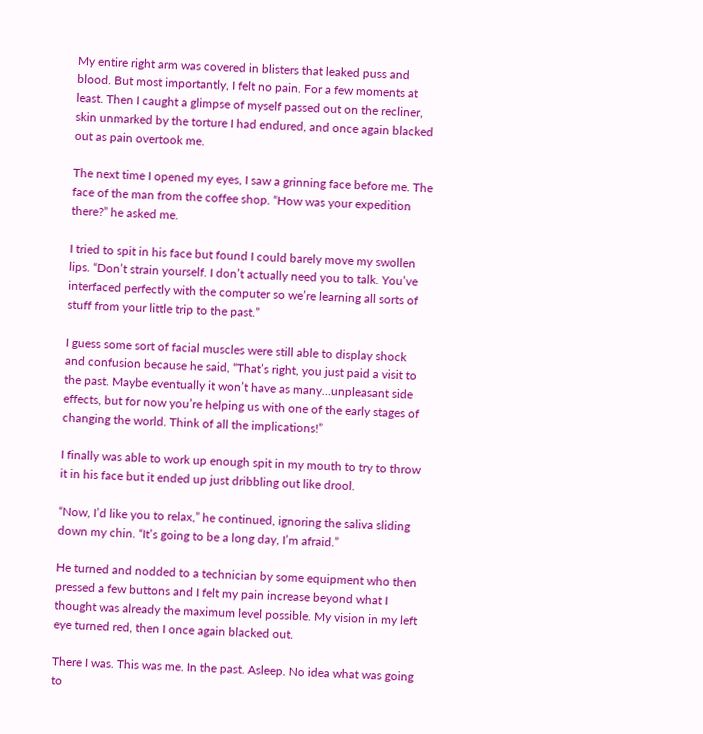My entire right arm was covered in blisters that leaked puss and blood. But most importantly, I felt no pain. For a few moments at least. Then I caught a glimpse of myself passed out on the recliner, skin unmarked by the torture I had endured, and once again blacked out as pain overtook me.

The next time I opened my eyes, I saw a grinning face before me. The face of the man from the coffee shop. “How was your expedition there?” he asked me.

I tried to spit in his face but found I could barely move my swollen lips. “Don’t strain yourself. I don’t actually need you to talk. You’ve interfaced perfectly with the computer so we’re learning all sorts of stuff from your little trip to the past.”

I guess some sort of facial muscles were still able to display shock and confusion because he said, “That’s right, you just paid a visit to the past. Maybe eventually it won’t have as many…unpleasant side effects, but for now you’re helping us with one of the early stages of changing the world. Think of all the implications!”

I finally was able to work up enough spit in my mouth to try to throw it in his face but it ended up just dribbling out like drool.

“Now, I’d like you to relax,” he continued, ignoring the saliva sliding down my chin. “It’s going to be a long day, I’m afraid.”

He turned and nodded to a technician by some equipment who then pressed a few buttons and I felt my pain increase beyond what I thought was already the maximum level possible. My vision in my left eye turned red, then I once again blacked out.

There I was. This was me. In the past. Asleep. No idea what was going to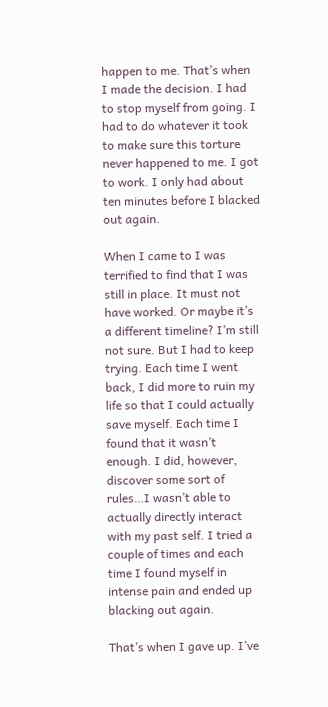happen to me. That’s when I made the decision. I had to stop myself from going. I had to do whatever it took to make sure this torture never happened to me. I got to work. I only had about ten minutes before I blacked out again.

When I came to I was terrified to find that I was still in place. It must not have worked. Or maybe it’s a different timeline? I’m still not sure. But I had to keep trying. Each time I went back, I did more to ruin my life so that I could actually save myself. Each time I found that it wasn’t enough. I did, however, discover some sort of rules…I wasn’t able to actually directly interact with my past self. I tried a couple of times and each time I found myself in intense pain and ended up blacking out again.

That’s when I gave up. I’ve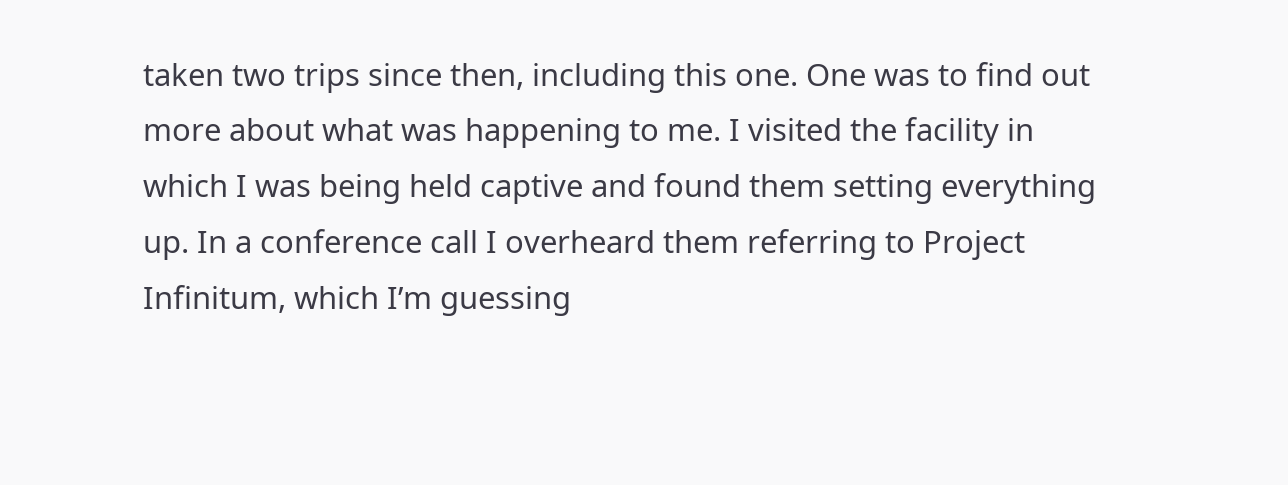taken two trips since then, including this one. One was to find out more about what was happening to me. I visited the facility in which I was being held captive and found them setting everything up. In a conference call I overheard them referring to Project Infinitum, which I’m guessing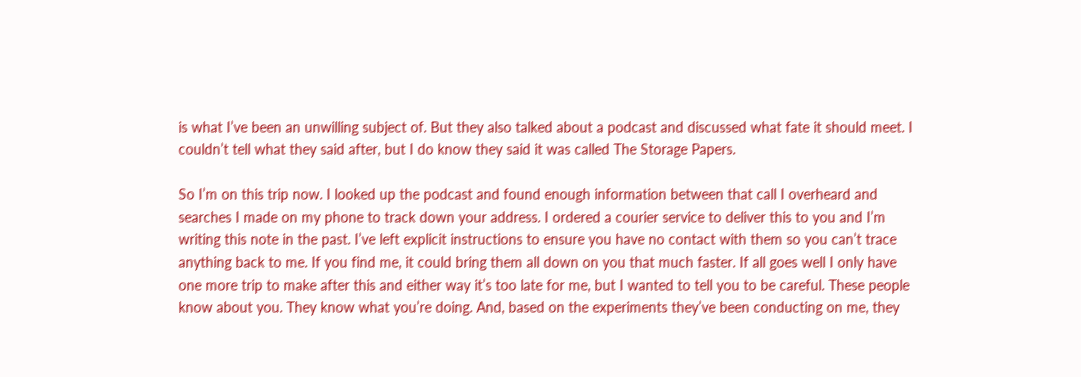is what I’ve been an unwilling subject of. But they also talked about a podcast and discussed what fate it should meet. I couldn’t tell what they said after, but I do know they said it was called The Storage Papers.

So I’m on this trip now. I looked up the podcast and found enough information between that call I overheard and searches I made on my phone to track down your address. I ordered a courier service to deliver this to you and I’m writing this note in the past. I’ve left explicit instructions to ensure you have no contact with them so you can’t trace anything back to me. If you find me, it could bring them all down on you that much faster. If all goes well I only have one more trip to make after this and either way it’s too late for me, but I wanted to tell you to be careful. These people know about you. They know what you’re doing. And, based on the experiments they’ve been conducting on me, they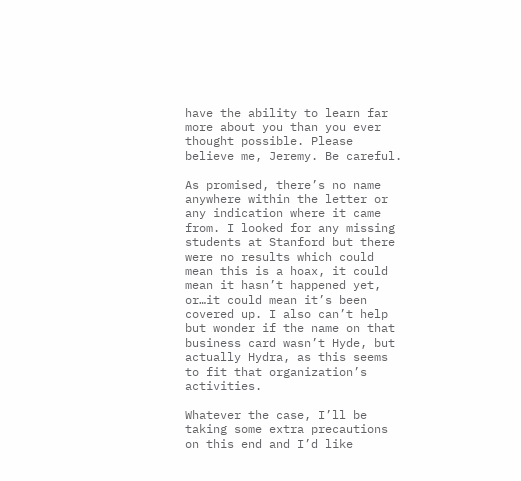have the ability to learn far more about you than you ever thought possible. Please believe me, Jeremy. Be careful.

As promised, there’s no name anywhere within the letter or any indication where it came from. I looked for any missing students at Stanford but there were no results which could mean this is a hoax, it could mean it hasn’t happened yet, or…it could mean it’s been covered up. I also can’t help but wonder if the name on that business card wasn’t Hyde, but actually Hydra, as this seems to fit that organization’s activities.

Whatever the case, I’ll be taking some extra precautions on this end and I’d like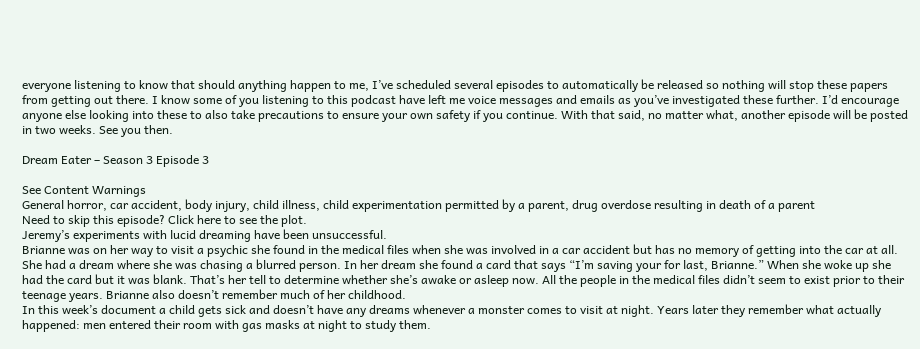everyone listening to know that should anything happen to me, I’ve scheduled several episodes to automatically be released so nothing will stop these papers from getting out there. I know some of you listening to this podcast have left me voice messages and emails as you’ve investigated these further. I’d encourage anyone else looking into these to also take precautions to ensure your own safety if you continue. With that said, no matter what, another episode will be posted in two weeks. See you then.

Dream Eater – Season 3 Episode 3

See Content Warnings
General horror, car accident, body injury, child illness, child experimentation permitted by a parent, drug overdose resulting in death of a parent
Need to skip this episode? Click here to see the plot.
Jeremy’s experiments with lucid dreaming have been unsuccessful.
Brianne was on her way to visit a psychic she found in the medical files when she was involved in a car accident but has no memory of getting into the car at all. She had a dream where she was chasing a blurred person. In her dream she found a card that says “I’m saving your for last, Brianne.” When she woke up she had the card but it was blank. That’s her tell to determine whether she’s awake or asleep now. All the people in the medical files didn’t seem to exist prior to their teenage years. Brianne also doesn’t remember much of her childhood.
In this week’s document a child gets sick and doesn’t have any dreams whenever a monster comes to visit at night. Years later they remember what actually happened: men entered their room with gas masks at night to study them.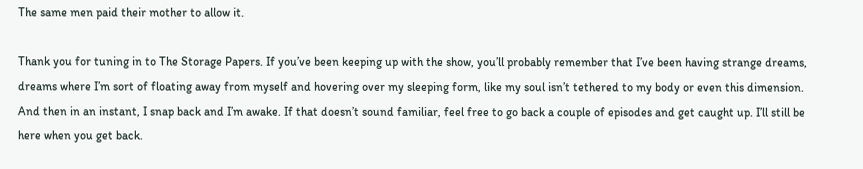The same men paid their mother to allow it.

Thank you for tuning in to The Storage Papers. If you’ve been keeping up with the show, you’ll probably remember that I’ve been having strange dreams, dreams where I’m sort of floating away from myself and hovering over my sleeping form, like my soul isn’t tethered to my body or even this dimension. And then in an instant, I snap back and I’m awake. If that doesn’t sound familiar, feel free to go back a couple of episodes and get caught up. I’ll still be here when you get back.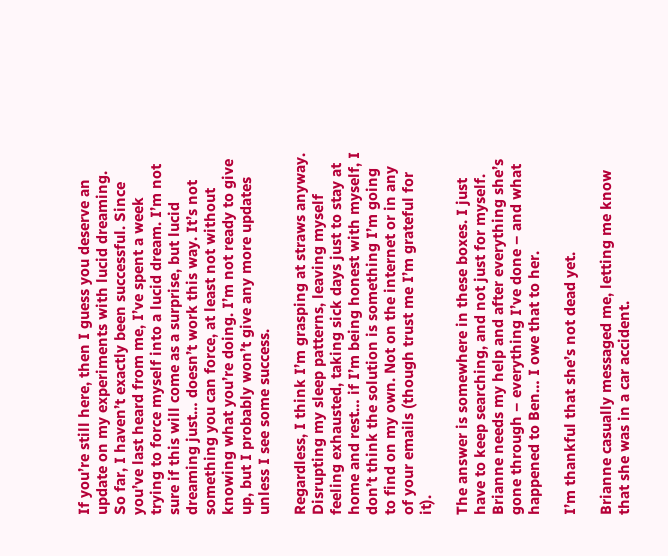If you’re still here, then I guess you deserve an update on my experiments with lucid dreaming. So far, I haven’t exactly been successful. Since you’ve last heard from me, I’ve spent a week trying to force myself into a lucid dream. I’m not sure if this will come as a surprise, but lucid dreaming just… doesn’t work this way. It’s not something you can force, at least not without knowing what you’re doing. I’m not ready to give up, but I probably won’t give any more updates unless I see some success.

Regardless, I think I’m grasping at straws anyway. Disrupting my sleep patterns, leaving myself feeling exhausted, taking sick days just to stay at home and rest… if I’m being honest with myself, I don’t think the solution is something I’m going to find on my own. Not on the internet or in any of your emails (though trust me I’m grateful for it).

The answer is somewhere in these boxes. I just have to keep searching, and not just for myself. Brianne needs my help and after everything she’s gone through – everything I’ve done – and what happened to Ben… I owe that to her.

I’m thankful that she’s not dead yet.

Brianne casually messaged me, letting me know that she was in a car accident.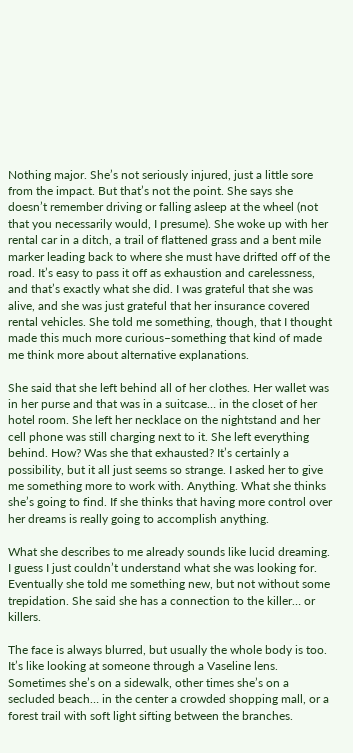Nothing major. She’s not seriously injured, just a little sore from the impact. But that’s not the point. She says she doesn’t remember driving or falling asleep at the wheel (not that you necessarily would, I presume). She woke up with her rental car in a ditch, a trail of flattened grass and a bent mile marker leading back to where she must have drifted off of the road. It’s easy to pass it off as exhaustion and carelessness, and that’s exactly what she did. I was grateful that she was alive, and she was just grateful that her insurance covered rental vehicles. She told me something, though, that I thought made this much more curious–something that kind of made me think more about alternative explanations.

She said that she left behind all of her clothes. Her wallet was in her purse and that was in a suitcase… in the closet of her hotel room. She left her necklace on the nightstand and her cell phone was still charging next to it. She left everything behind. How? Was she that exhausted? It’s certainly a possibility, but it all just seems so strange. I asked her to give me something more to work with. Anything. What she thinks she’s going to find. If she thinks that having more control over her dreams is really going to accomplish anything.

What she describes to me already sounds like lucid dreaming. I guess I just couldn’t understand what she was looking for. Eventually she told me something new, but not without some trepidation. She said she has a connection to the killer… or killers.

The face is always blurred, but usually the whole body is too. It’s like looking at someone through a Vaseline lens. Sometimes she’s on a sidewalk, other times she’s on a secluded beach… in the center a crowded shopping mall, or a forest trail with soft light sifting between the branches.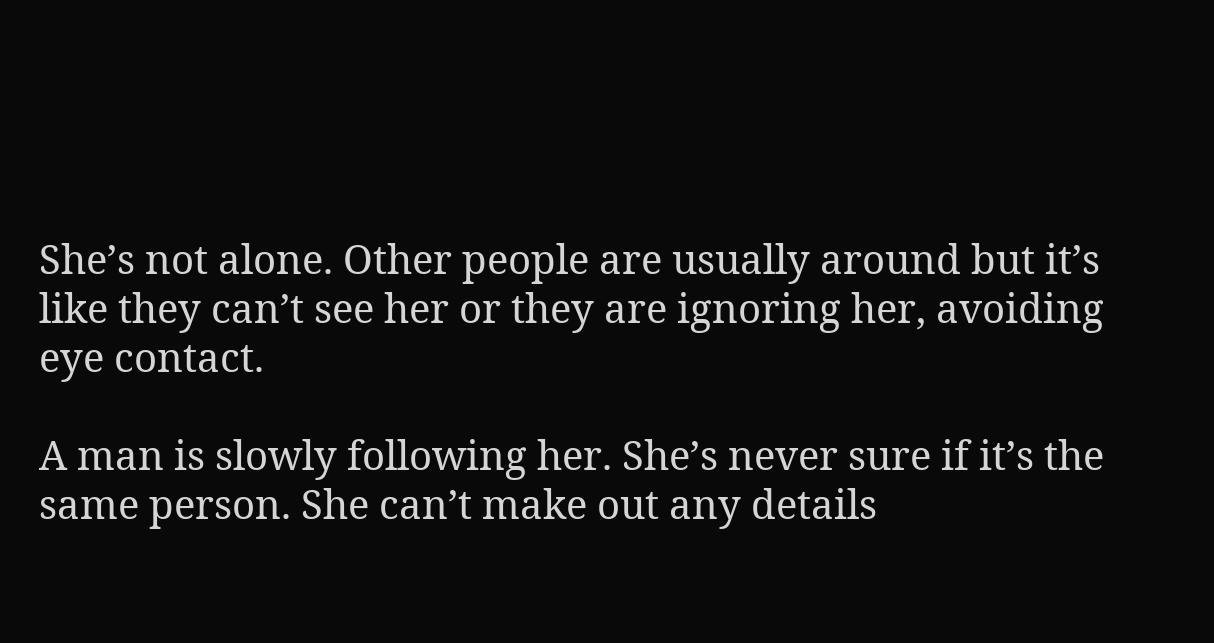She’s not alone. Other people are usually around but it’s like they can’t see her or they are ignoring her, avoiding eye contact.

A man is slowly following her. She’s never sure if it’s the same person. She can’t make out any details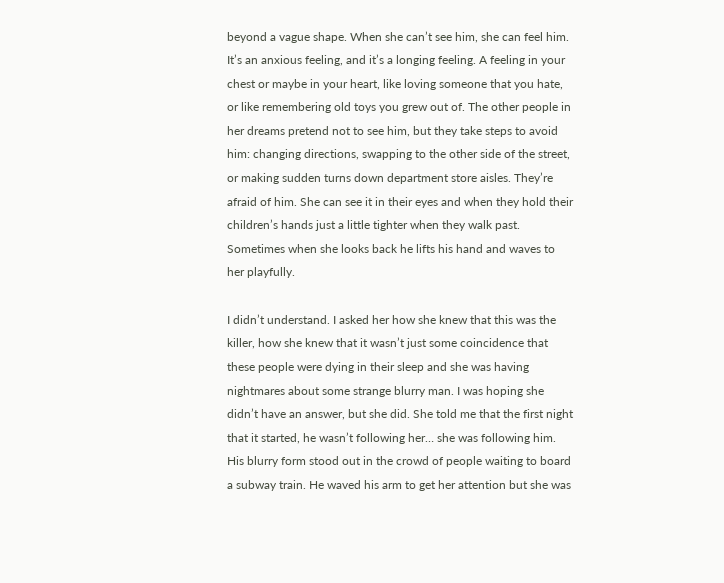beyond a vague shape. When she can’t see him, she can feel him. It’s an anxious feeling, and it’s a longing feeling. A feeling in your chest or maybe in your heart, like loving someone that you hate, or like remembering old toys you grew out of. The other people in her dreams pretend not to see him, but they take steps to avoid him: changing directions, swapping to the other side of the street, or making sudden turns down department store aisles. They’re afraid of him. She can see it in their eyes and when they hold their children’s hands just a little tighter when they walk past. Sometimes when she looks back he lifts his hand and waves to her playfully.

I didn’t understand. I asked her how she knew that this was the killer, how she knew that it wasn’t just some coincidence that these people were dying in their sleep and she was having nightmares about some strange blurry man. I was hoping she didn’t have an answer, but she did. She told me that the first night that it started, he wasn’t following her… she was following him. His blurry form stood out in the crowd of people waiting to board a subway train. He waved his arm to get her attention but she was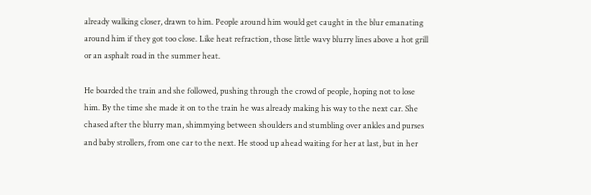already walking closer, drawn to him. People around him would get caught in the blur emanating around him if they got too close. Like heat refraction, those little wavy blurry lines above a hot grill or an asphalt road in the summer heat.

He boarded the train and she followed, pushing through the crowd of people, hoping not to lose him. By the time she made it on to the train he was already making his way to the next car. She chased after the blurry man, shimmying between shoulders and stumbling over ankles and purses and baby strollers, from one car to the next. He stood up ahead waiting for her at last, but in her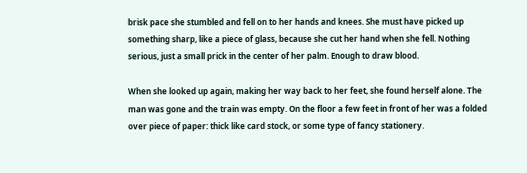brisk pace she stumbled and fell on to her hands and knees. She must have picked up something sharp, like a piece of glass, because she cut her hand when she fell. Nothing serious, just a small prick in the center of her palm. Enough to draw blood.

When she looked up again, making her way back to her feet, she found herself alone. The man was gone and the train was empty. On the floor a few feet in front of her was a folded over piece of paper: thick like card stock, or some type of fancy stationery.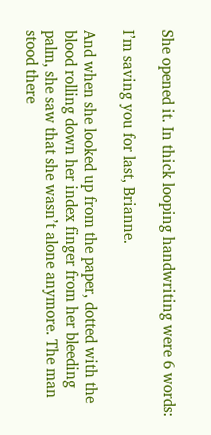She opened it. In thick looping handwriting were 6 words:

I’m saving you for last, Brianne.

And when she looked up from the paper, dotted with the blood rolling down her index finger from her bleeding palm, she saw that she wasn’t alone anymore. The man stood there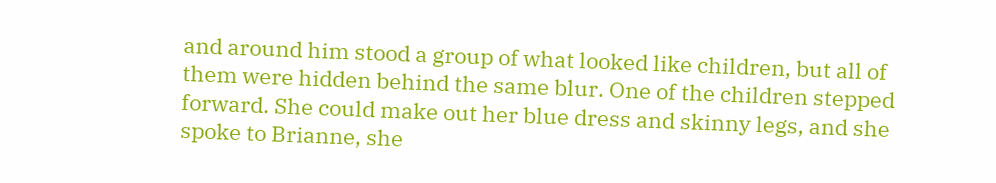and around him stood a group of what looked like children, but all of them were hidden behind the same blur. One of the children stepped forward. She could make out her blue dress and skinny legs, and she spoke to Brianne, she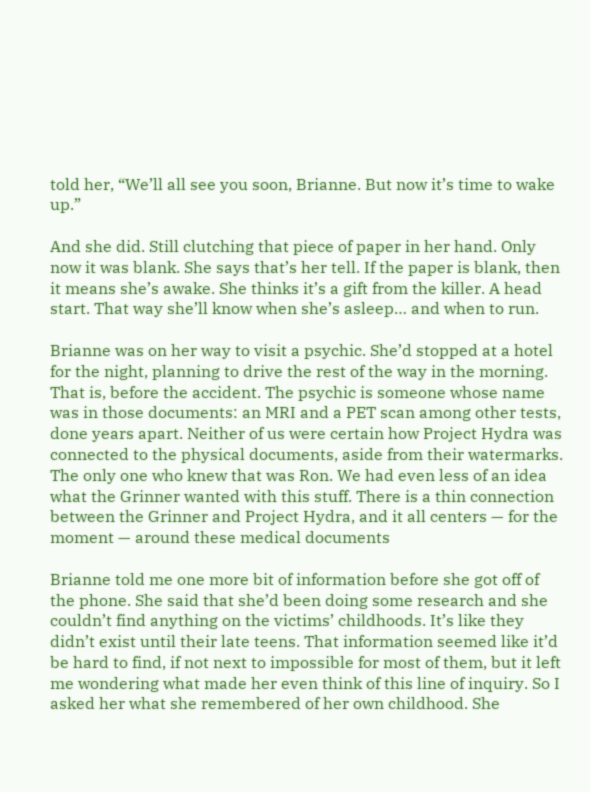told her, “We’ll all see you soon, Brianne. But now it’s time to wake up.”

And she did. Still clutching that piece of paper in her hand. Only now it was blank. She says that’s her tell. If the paper is blank, then it means she’s awake. She thinks it’s a gift from the killer. A head start. That way she’ll know when she’s asleep… and when to run.

Brianne was on her way to visit a psychic. She’d stopped at a hotel for the night, planning to drive the rest of the way in the morning. That is, before the accident. The psychic is someone whose name was in those documents: an MRI and a PET scan among other tests, done years apart. Neither of us were certain how Project Hydra was connected to the physical documents, aside from their watermarks. The only one who knew that was Ron. We had even less of an idea what the Grinner wanted with this stuff. There is a thin connection between the Grinner and Project Hydra, and it all centers — for the moment — around these medical documents

Brianne told me one more bit of information before she got off of the phone. She said that she’d been doing some research and she couldn’t find anything on the victims’ childhoods. It’s like they didn’t exist until their late teens. That information seemed like it’d be hard to find, if not next to impossible for most of them, but it left me wondering what made her even think of this line of inquiry. So I asked her what she remembered of her own childhood. She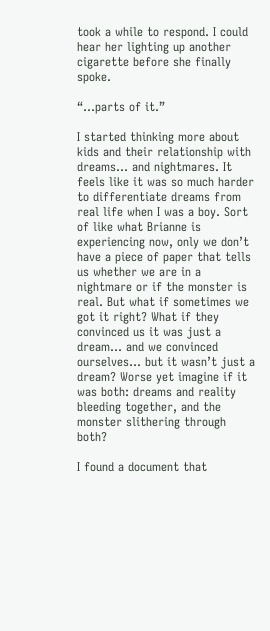took a while to respond. I could hear her lighting up another cigarette before she finally spoke.

“…parts of it.”

I started thinking more about kids and their relationship with dreams… and nightmares. It feels like it was so much harder to differentiate dreams from real life when I was a boy. Sort of like what Brianne is experiencing now, only we don’t have a piece of paper that tells us whether we are in a nightmare or if the monster is real. But what if sometimes we got it right? What if they convinced us it was just a dream… and we convinced ourselves… but it wasn’t just a dream? Worse yet imagine if it was both: dreams and reality bleeding together, and the monster slithering through both?

I found a document that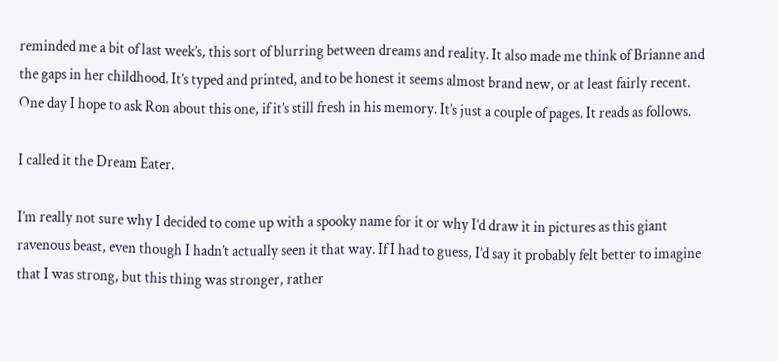reminded me a bit of last week’s, this sort of blurring between dreams and reality. It also made me think of Brianne and the gaps in her childhood. It’s typed and printed, and to be honest it seems almost brand new, or at least fairly recent.  One day I hope to ask Ron about this one, if it’s still fresh in his memory. It’s just a couple of pages. It reads as follows.

I called it the Dream Eater.

I’m really not sure why I decided to come up with a spooky name for it or why I’d draw it in pictures as this giant ravenous beast, even though I hadn’t actually seen it that way. If I had to guess, I’d say it probably felt better to imagine that I was strong, but this thing was stronger, rather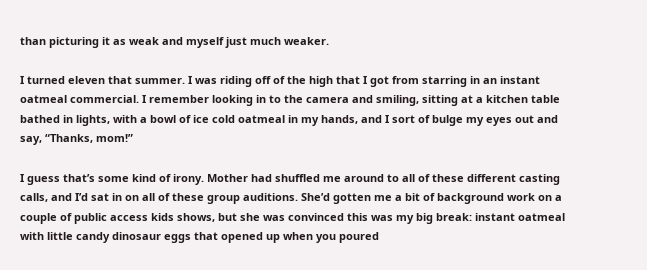than picturing it as weak and myself just much weaker.

I turned eleven that summer. I was riding off of the high that I got from starring in an instant oatmeal commercial. I remember looking in to the camera and smiling, sitting at a kitchen table bathed in lights, with a bowl of ice cold oatmeal in my hands, and I sort of bulge my eyes out and say, “Thanks, mom!”

I guess that’s some kind of irony. Mother had shuffled me around to all of these different casting calls, and I’d sat in on all of these group auditions. She’d gotten me a bit of background work on a couple of public access kids shows, but she was convinced this was my big break: instant oatmeal with little candy dinosaur eggs that opened up when you poured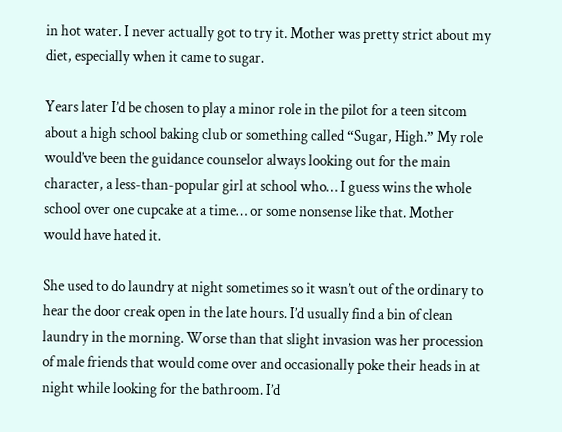in hot water. I never actually got to try it. Mother was pretty strict about my diet, especially when it came to sugar.

Years later I’d be chosen to play a minor role in the pilot for a teen sitcom about a high school baking club or something called “Sugar, High.” My role would’ve been the guidance counselor always looking out for the main character, a less-than-popular girl at school who… I guess wins the whole school over one cupcake at a time… or some nonsense like that. Mother would have hated it.

She used to do laundry at night sometimes so it wasn’t out of the ordinary to hear the door creak open in the late hours. I’d usually find a bin of clean laundry in the morning. Worse than that slight invasion was her procession of male friends that would come over and occasionally poke their heads in at night while looking for the bathroom. I’d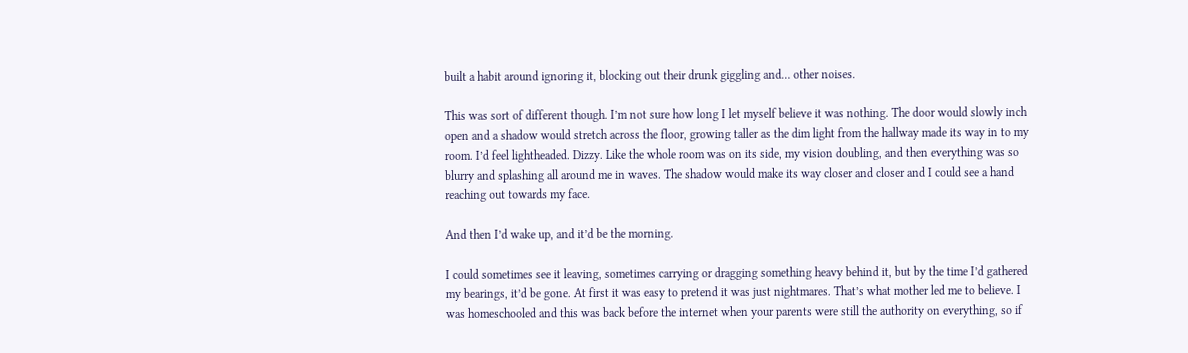built a habit around ignoring it, blocking out their drunk giggling and… other noises.

This was sort of different though. I’m not sure how long I let myself believe it was nothing. The door would slowly inch open and a shadow would stretch across the floor, growing taller as the dim light from the hallway made its way in to my room. I’d feel lightheaded. Dizzy. Like the whole room was on its side, my vision doubling, and then everything was so blurry and splashing all around me in waves. The shadow would make its way closer and closer and I could see a hand reaching out towards my face.

And then I’d wake up, and it’d be the morning.

I could sometimes see it leaving, sometimes carrying or dragging something heavy behind it, but by the time I’d gathered my bearings, it’d be gone. At first it was easy to pretend it was just nightmares. That’s what mother led me to believe. I was homeschooled and this was back before the internet when your parents were still the authority on everything, so if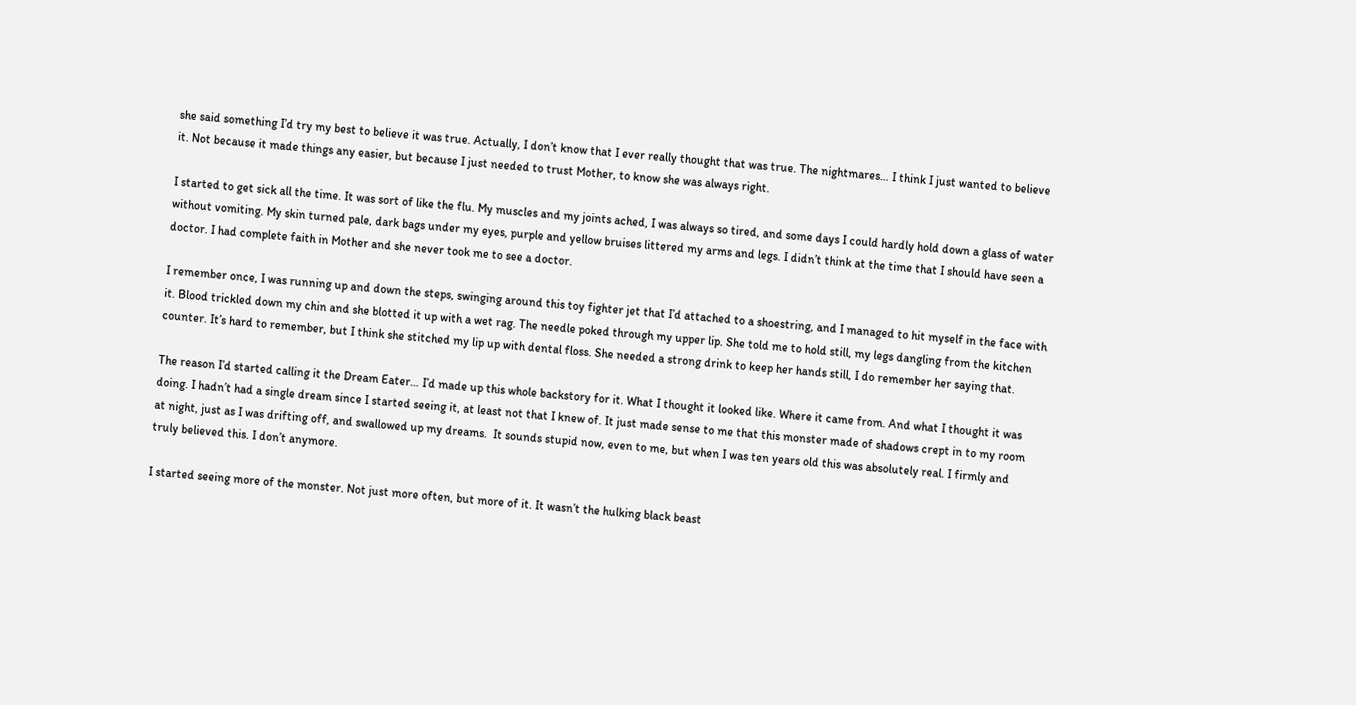she said something I’d try my best to believe it was true. Actually, I don’t know that I ever really thought that was true. The nightmares… I think I just wanted to believe it. Not because it made things any easier, but because I just needed to trust Mother, to know she was always right.

I started to get sick all the time. It was sort of like the flu. My muscles and my joints ached, I was always so tired, and some days I could hardly hold down a glass of water without vomiting. My skin turned pale, dark bags under my eyes, purple and yellow bruises littered my arms and legs. I didn’t think at the time that I should have seen a doctor. I had complete faith in Mother and she never took me to see a doctor.

I remember once, I was running up and down the steps, swinging around this toy fighter jet that I’d attached to a shoestring, and I managed to hit myself in the face with it. Blood trickled down my chin and she blotted it up with a wet rag. The needle poked through my upper lip. She told me to hold still, my legs dangling from the kitchen counter. It’s hard to remember, but I think she stitched my lip up with dental floss. She needed a strong drink to keep her hands still, I do remember her saying that.

The reason I’d started calling it the Dream Eater… I’d made up this whole backstory for it. What I thought it looked like. Where it came from. And what I thought it was doing. I hadn’t had a single dream since I started seeing it, at least not that I knew of. It just made sense to me that this monster made of shadows crept in to my room at night, just as I was drifting off, and swallowed up my dreams.  It sounds stupid now, even to me, but when I was ten years old this was absolutely real. I firmly and truly believed this. I don’t anymore.

I started seeing more of the monster. Not just more often, but more of it. It wasn’t the hulking black beast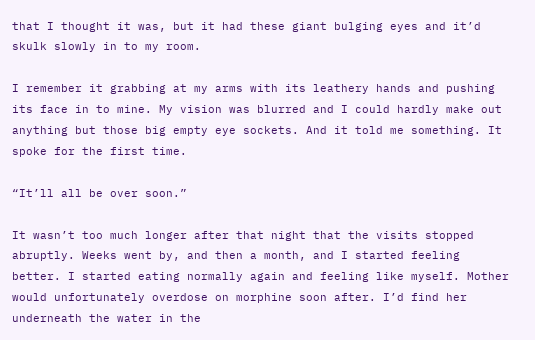that I thought it was, but it had these giant bulging eyes and it’d skulk slowly in to my room.

I remember it grabbing at my arms with its leathery hands and pushing its face in to mine. My vision was blurred and I could hardly make out anything but those big empty eye sockets. And it told me something. It spoke for the first time.

“It’ll all be over soon.”

It wasn’t too much longer after that night that the visits stopped abruptly. Weeks went by, and then a month, and I started feeling better. I started eating normally again and feeling like myself. Mother would unfortunately overdose on morphine soon after. I’d find her underneath the water in the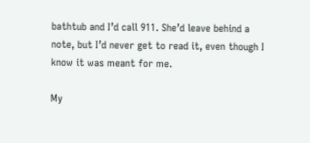bathtub and I’d call 911. She’d leave behind a note, but I’d never get to read it, even though I know it was meant for me.

My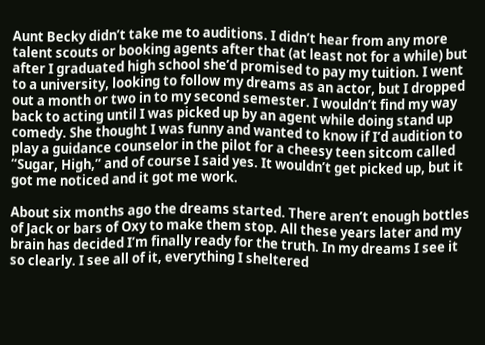Aunt Becky didn’t take me to auditions. I didn’t hear from any more talent scouts or booking agents after that (at least not for a while) but after I graduated high school she’d promised to pay my tuition. I went to a university, looking to follow my dreams as an actor, but I dropped out a month or two in to my second semester. I wouldn’t find my way back to acting until I was picked up by an agent while doing stand up comedy. She thought I was funny and wanted to know if I’d audition to play a guidance counselor in the pilot for a cheesy teen sitcom called “Sugar, High,” and of course I said yes. It wouldn’t get picked up, but it got me noticed and it got me work.

About six months ago the dreams started. There aren’t enough bottles of Jack or bars of Oxy to make them stop. All these years later and my brain has decided I’m finally ready for the truth. In my dreams I see it so clearly. I see all of it, everything I sheltered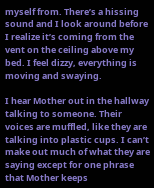myself from. There’s a hissing sound and I look around before I realize it’s coming from the vent on the ceiling above my bed. I feel dizzy, everything is moving and swaying.

I hear Mother out in the hallway talking to someone. Their voices are muffled, like they are talking into plastic cups. I can’t make out much of what they are saying except for one phrase that Mother keeps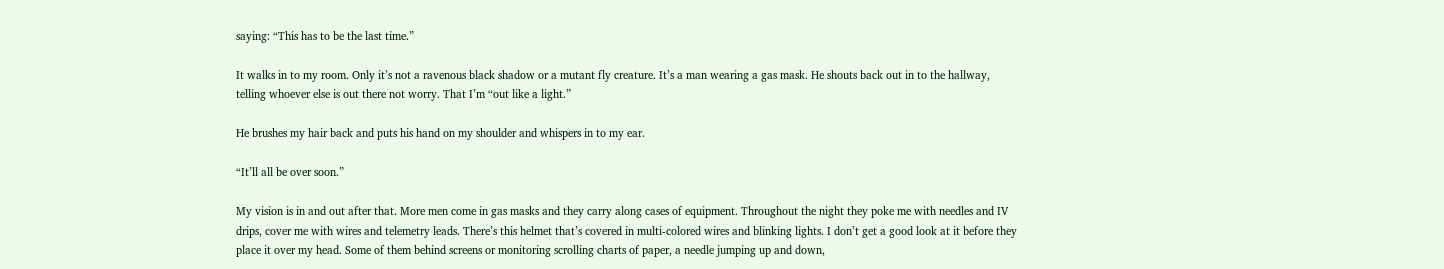saying: “This has to be the last time.”

It walks in to my room. Only it’s not a ravenous black shadow or a mutant fly creature. It’s a man wearing a gas mask. He shouts back out in to the hallway, telling whoever else is out there not worry. That I’m “out like a light.”

He brushes my hair back and puts his hand on my shoulder and whispers in to my ear.

“It’ll all be over soon.”

My vision is in and out after that. More men come in gas masks and they carry along cases of equipment. Throughout the night they poke me with needles and IV drips, cover me with wires and telemetry leads. There’s this helmet that’s covered in multi-colored wires and blinking lights. I don’t get a good look at it before they place it over my head. Some of them behind screens or monitoring scrolling charts of paper, a needle jumping up and down,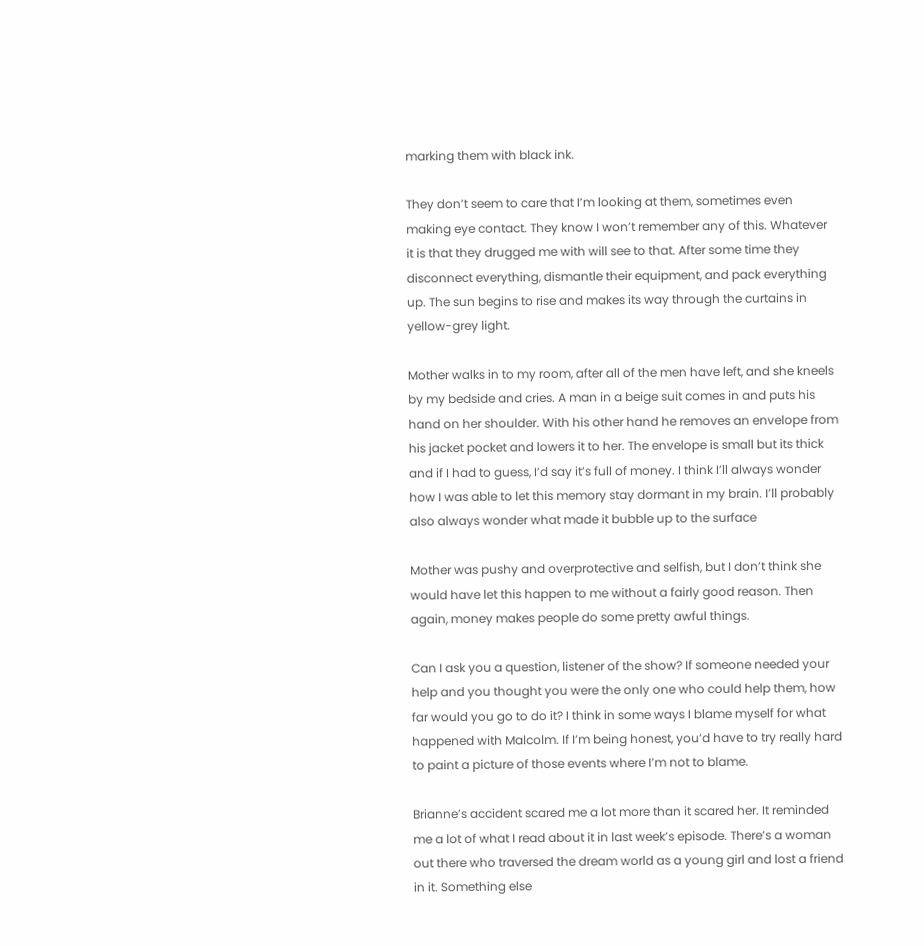marking them with black ink.

They don’t seem to care that I’m looking at them, sometimes even making eye contact. They know I won’t remember any of this. Whatever it is that they drugged me with will see to that. After some time they disconnect everything, dismantle their equipment, and pack everything up. The sun begins to rise and makes its way through the curtains in yellow-grey light.

Mother walks in to my room, after all of the men have left, and she kneels by my bedside and cries. A man in a beige suit comes in and puts his hand on her shoulder. With his other hand he removes an envelope from his jacket pocket and lowers it to her. The envelope is small but its thick and if I had to guess, I’d say it’s full of money. I think I’ll always wonder how I was able to let this memory stay dormant in my brain. I’ll probably also always wonder what made it bubble up to the surface

Mother was pushy and overprotective and selfish, but I don’t think she would have let this happen to me without a fairly good reason. Then again, money makes people do some pretty awful things.

Can I ask you a question, listener of the show? If someone needed your help and you thought you were the only one who could help them, how far would you go to do it? I think in some ways I blame myself for what happened with Malcolm. If I’m being honest, you’d have to try really hard to paint a picture of those events where I’m not to blame.

Brianne’s accident scared me a lot more than it scared her. It reminded me a lot of what I read about it in last week’s episode. There’s a woman out there who traversed the dream world as a young girl and lost a friend in it. Something else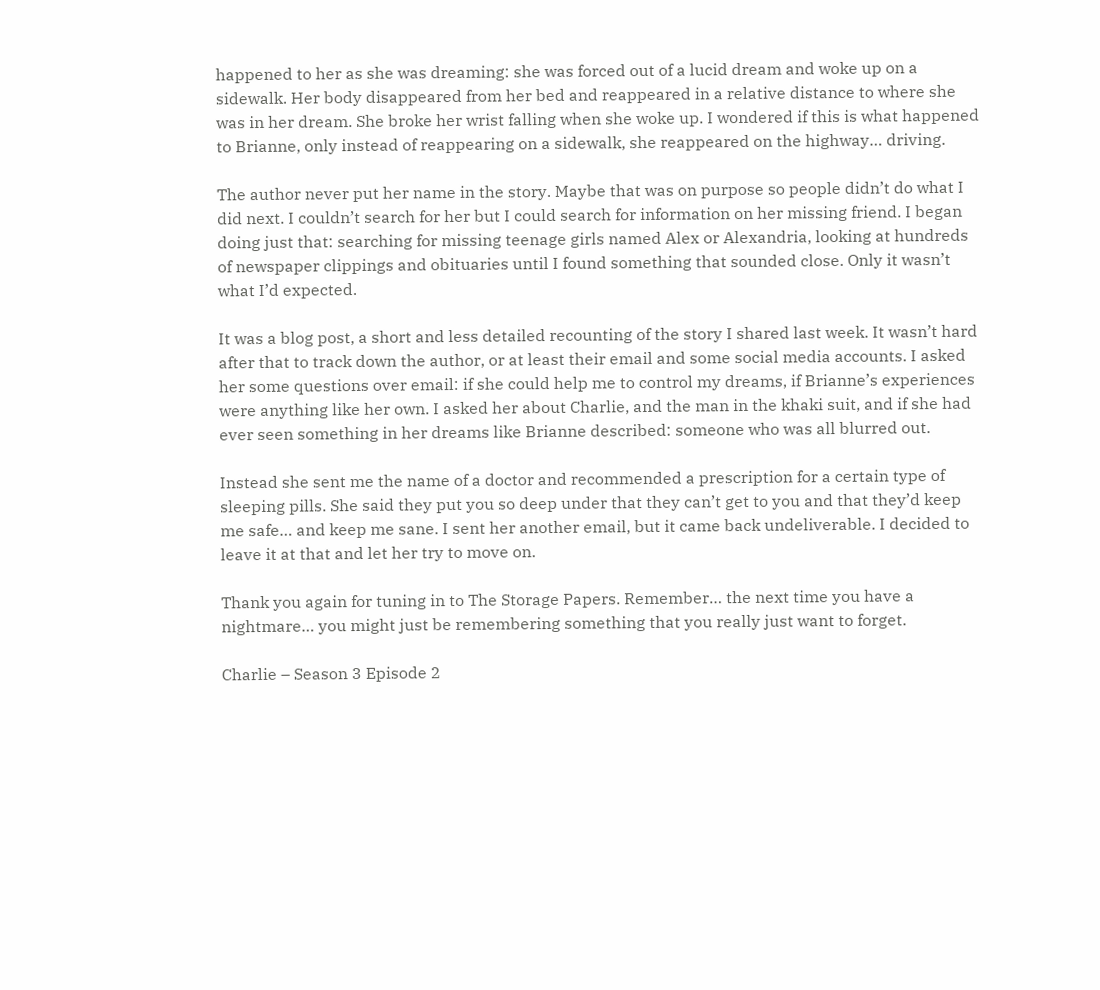happened to her as she was dreaming: she was forced out of a lucid dream and woke up on a sidewalk. Her body disappeared from her bed and reappeared in a relative distance to where she was in her dream. She broke her wrist falling when she woke up. I wondered if this is what happened to Brianne, only instead of reappearing on a sidewalk, she reappeared on the highway… driving.

The author never put her name in the story. Maybe that was on purpose so people didn’t do what I did next. I couldn’t search for her but I could search for information on her missing friend. I began doing just that: searching for missing teenage girls named Alex or Alexandria, looking at hundreds of newspaper clippings and obituaries until I found something that sounded close. Only it wasn’t what I’d expected.

It was a blog post, a short and less detailed recounting of the story I shared last week. It wasn’t hard after that to track down the author, or at least their email and some social media accounts. I asked her some questions over email: if she could help me to control my dreams, if Brianne’s experiences were anything like her own. I asked her about Charlie, and the man in the khaki suit, and if she had ever seen something in her dreams like Brianne described: someone who was all blurred out.

Instead she sent me the name of a doctor and recommended a prescription for a certain type of sleeping pills. She said they put you so deep under that they can’t get to you and that they’d keep me safe… and keep me sane. I sent her another email, but it came back undeliverable. I decided to leave it at that and let her try to move on.

Thank you again for tuning in to The Storage Papers. Remember… the next time you have a nightmare… you might just be remembering something that you really just want to forget.

Charlie – Season 3 Episode 2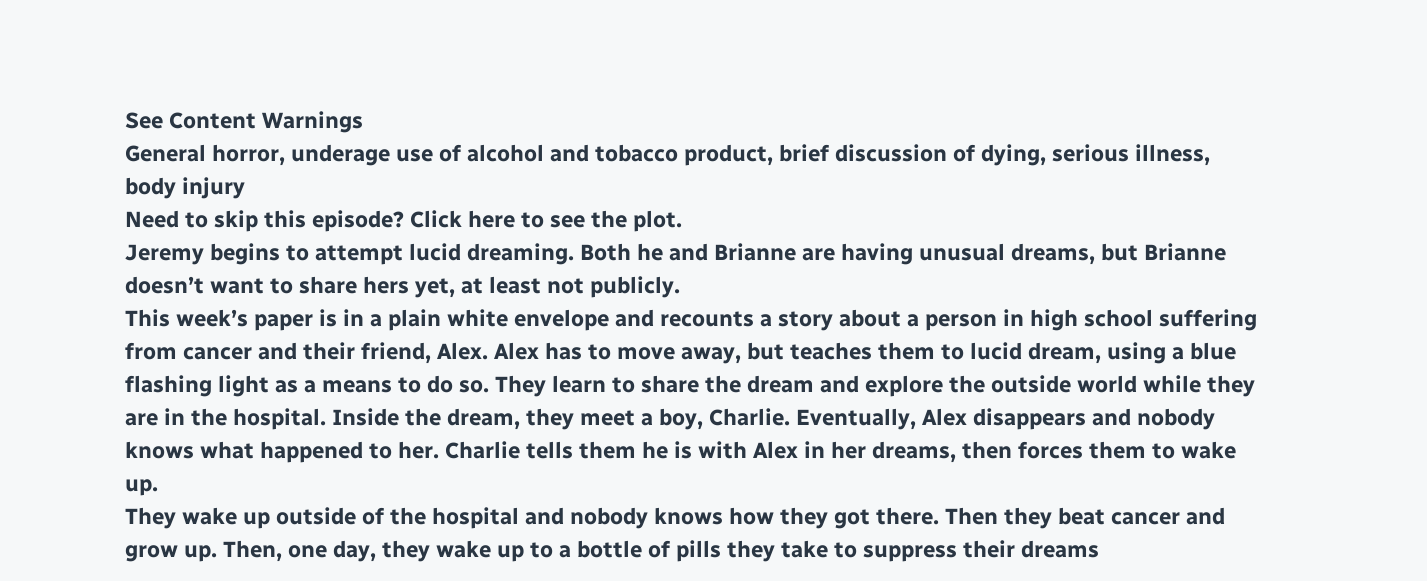See Content Warnings
General horror, underage use of alcohol and tobacco product, brief discussion of dying, serious illness, body injury
Need to skip this episode? Click here to see the plot.
Jeremy begins to attempt lucid dreaming. Both he and Brianne are having unusual dreams, but Brianne doesn’t want to share hers yet, at least not publicly.
This week’s paper is in a plain white envelope and recounts a story about a person in high school suffering from cancer and their friend, Alex. Alex has to move away, but teaches them to lucid dream, using a blue flashing light as a means to do so. They learn to share the dream and explore the outside world while they are in the hospital. Inside the dream, they meet a boy, Charlie. Eventually, Alex disappears and nobody knows what happened to her. Charlie tells them he is with Alex in her dreams, then forces them to wake up.
They wake up outside of the hospital and nobody knows how they got there. Then they beat cancer and grow up. Then, one day, they wake up to a bottle of pills they take to suppress their dreams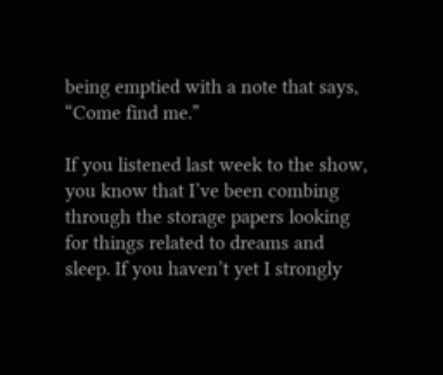being emptied with a note that says, “Come find me.”

If you listened last week to the show, you know that I’ve been combing through the storage papers looking for things related to dreams and sleep. If you haven’t yet I strongly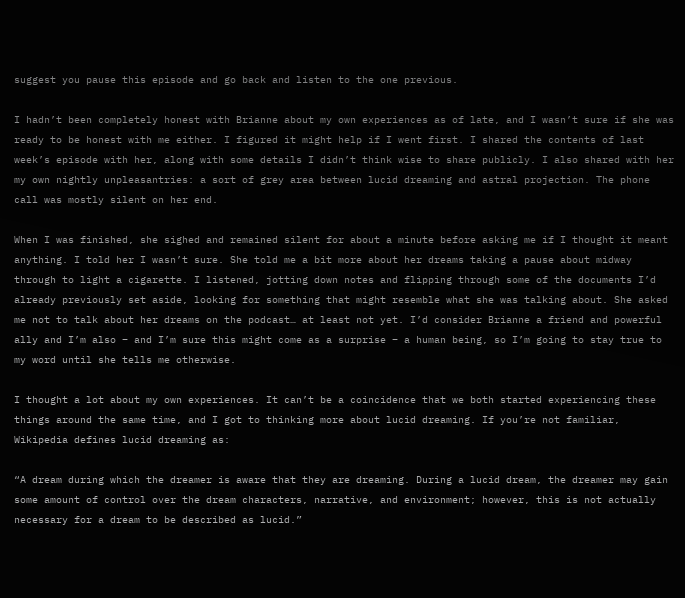suggest you pause this episode and go back and listen to the one previous.

I hadn’t been completely honest with Brianne about my own experiences as of late, and I wasn’t sure if she was ready to be honest with me either. I figured it might help if I went first. I shared the contents of last week’s episode with her, along with some details I didn’t think wise to share publicly. I also shared with her my own nightly unpleasantries: a sort of grey area between lucid dreaming and astral projection. The phone call was mostly silent on her end.

When I was finished, she sighed and remained silent for about a minute before asking me if I thought it meant anything. I told her I wasn’t sure. She told me a bit more about her dreams taking a pause about midway through to light a cigarette. I listened, jotting down notes and flipping through some of the documents I’d already previously set aside, looking for something that might resemble what she was talking about. She asked me not to talk about her dreams on the podcast… at least not yet. I’d consider Brianne a friend and powerful ally and I’m also – and I’m sure this might come as a surprise – a human being, so I’m going to stay true to my word until she tells me otherwise.

I thought a lot about my own experiences. It can’t be a coincidence that we both started experiencing these things around the same time, and I got to thinking more about lucid dreaming. If you’re not familiar, Wikipedia defines lucid dreaming as:

“A dream during which the dreamer is aware that they are dreaming. During a lucid dream, the dreamer may gain some amount of control over the dream characters, narrative, and environment; however, this is not actually necessary for a dream to be described as lucid.”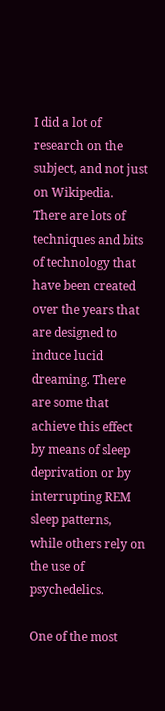I did a lot of research on the subject, and not just on Wikipedia. There are lots of techniques and bits of technology that have been created over the years that are designed to induce lucid dreaming. There are some that achieve this effect by means of sleep deprivation or by interrupting REM sleep patterns, while others rely on the use of psychedelics.

One of the most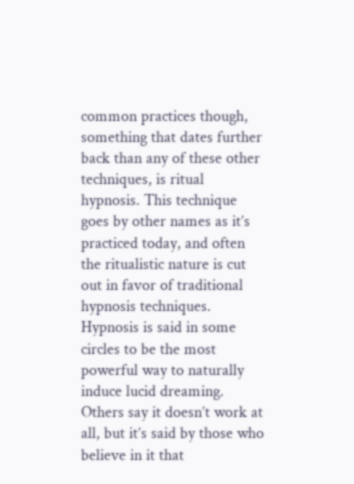common practices though, something that dates further back than any of these other techniques, is ritual hypnosis. This technique goes by other names as it’s practiced today, and often the ritualistic nature is cut out in favor of traditional hypnosis techniques. Hypnosis is said in some circles to be the most powerful way to naturally induce lucid dreaming. Others say it doesn’t work at all, but it’s said by those who believe in it that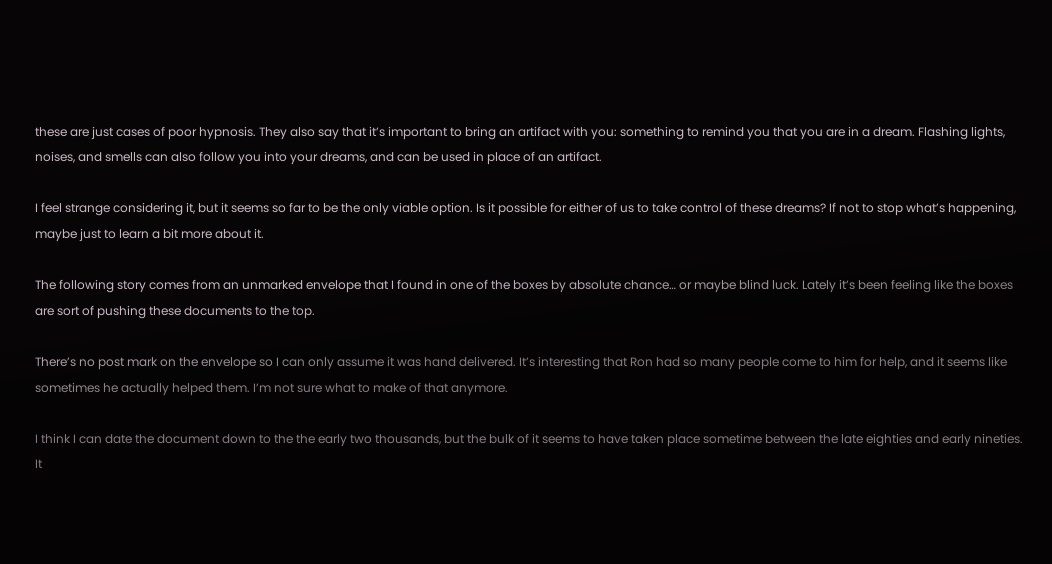these are just cases of poor hypnosis. They also say that it’s important to bring an artifact with you: something to remind you that you are in a dream. Flashing lights, noises, and smells can also follow you into your dreams, and can be used in place of an artifact.

I feel strange considering it, but it seems so far to be the only viable option. Is it possible for either of us to take control of these dreams? If not to stop what’s happening, maybe just to learn a bit more about it.

The following story comes from an unmarked envelope that I found in one of the boxes by absolute chance… or maybe blind luck. Lately it’s been feeling like the boxes are sort of pushing these documents to the top.

There’s no post mark on the envelope so I can only assume it was hand delivered. It’s interesting that Ron had so many people come to him for help, and it seems like sometimes he actually helped them. I’m not sure what to make of that anymore.

I think I can date the document down to the the early two thousands, but the bulk of it seems to have taken place sometime between the late eighties and early nineties. It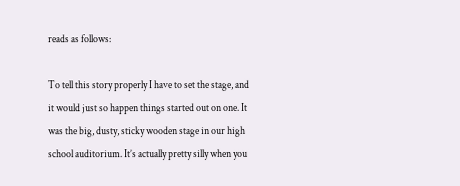reads as follows:

To tell this story properly I have to set the stage, and it would just so happen things started out on one. It was the big, dusty, sticky wooden stage in our high school auditorium. It’s actually pretty silly when you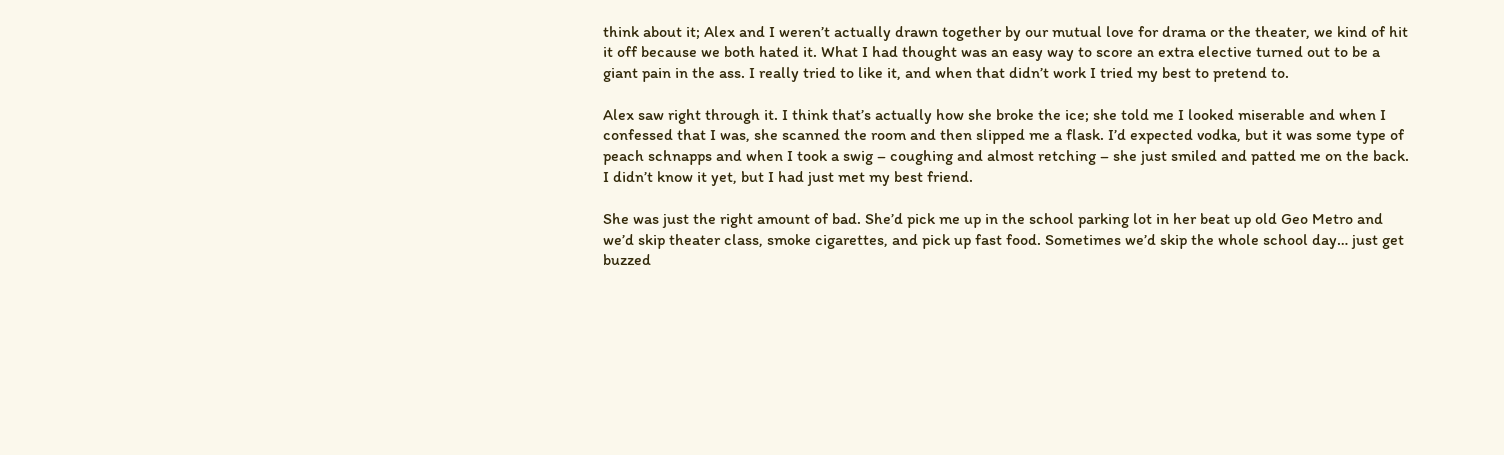think about it; Alex and I weren’t actually drawn together by our mutual love for drama or the theater, we kind of hit it off because we both hated it. What I had thought was an easy way to score an extra elective turned out to be a giant pain in the ass. I really tried to like it, and when that didn’t work I tried my best to pretend to.

Alex saw right through it. I think that’s actually how she broke the ice; she told me I looked miserable and when I confessed that I was, she scanned the room and then slipped me a flask. I’d expected vodka, but it was some type of peach schnapps and when I took a swig – coughing and almost retching – she just smiled and patted me on the back. I didn’t know it yet, but I had just met my best friend.

She was just the right amount of bad. She’d pick me up in the school parking lot in her beat up old Geo Metro and we’d skip theater class, smoke cigarettes, and pick up fast food. Sometimes we’d skip the whole school day… just get buzzed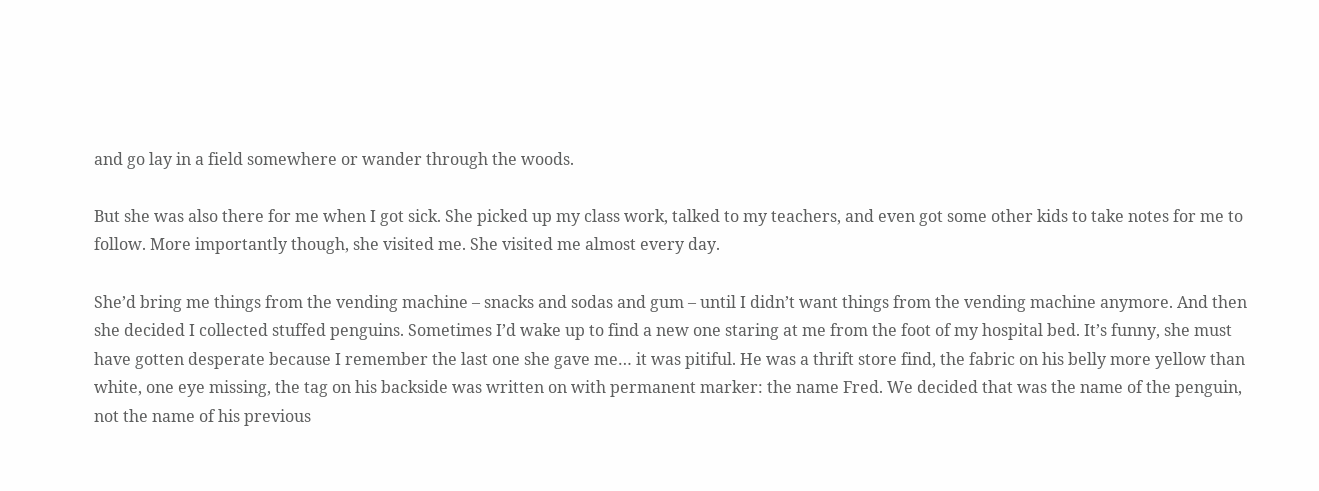and go lay in a field somewhere or wander through the woods.

But she was also there for me when I got sick. She picked up my class work, talked to my teachers, and even got some other kids to take notes for me to follow. More importantly though, she visited me. She visited me almost every day.

She’d bring me things from the vending machine – snacks and sodas and gum – until I didn’t want things from the vending machine anymore. And then she decided I collected stuffed penguins. Sometimes I’d wake up to find a new one staring at me from the foot of my hospital bed. It’s funny, she must have gotten desperate because I remember the last one she gave me… it was pitiful. He was a thrift store find, the fabric on his belly more yellow than white, one eye missing, the tag on his backside was written on with permanent marker: the name Fred. We decided that was the name of the penguin, not the name of his previous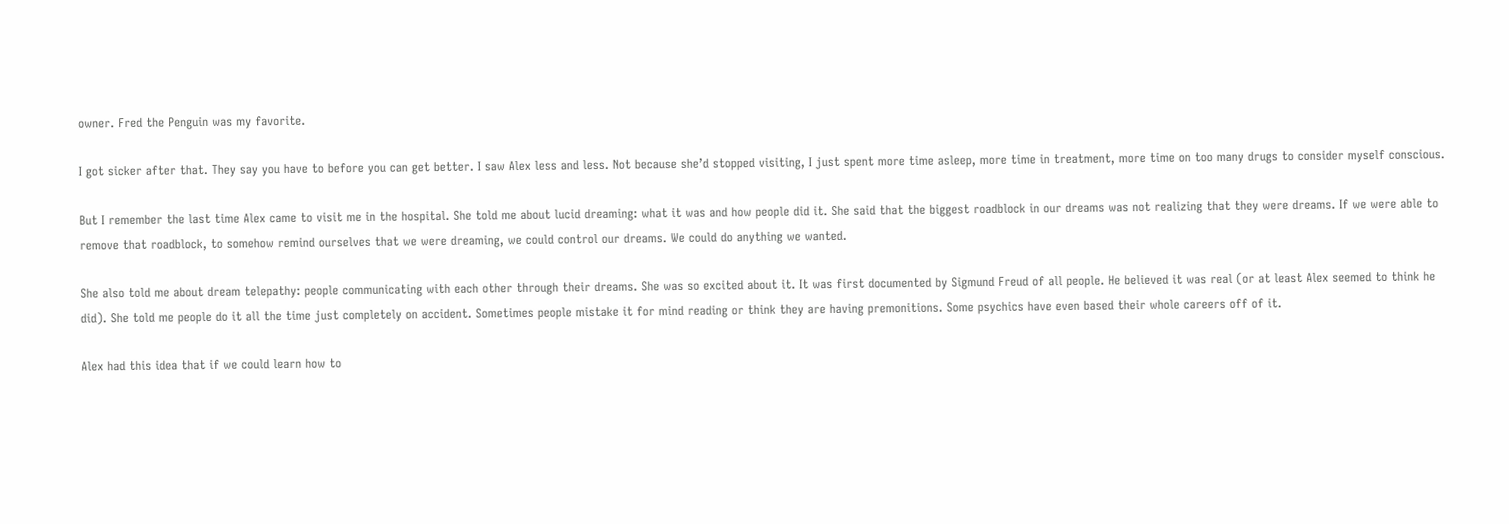owner. Fred the Penguin was my favorite.

I got sicker after that. They say you have to before you can get better. I saw Alex less and less. Not because she’d stopped visiting, I just spent more time asleep, more time in treatment, more time on too many drugs to consider myself conscious.

But I remember the last time Alex came to visit me in the hospital. She told me about lucid dreaming: what it was and how people did it. She said that the biggest roadblock in our dreams was not realizing that they were dreams. If we were able to remove that roadblock, to somehow remind ourselves that we were dreaming, we could control our dreams. We could do anything we wanted.

She also told me about dream telepathy: people communicating with each other through their dreams. She was so excited about it. It was first documented by Sigmund Freud of all people. He believed it was real (or at least Alex seemed to think he did). She told me people do it all the time just completely on accident. Sometimes people mistake it for mind reading or think they are having premonitions. Some psychics have even based their whole careers off of it.

Alex had this idea that if we could learn how to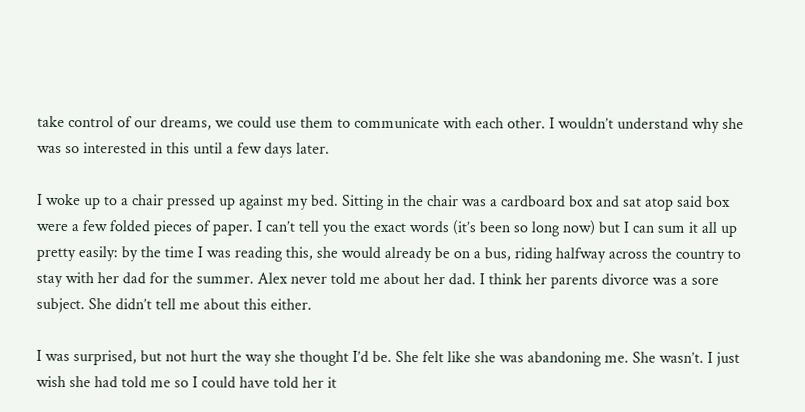take control of our dreams, we could use them to communicate with each other. I wouldn’t understand why she was so interested in this until a few days later.

I woke up to a chair pressed up against my bed. Sitting in the chair was a cardboard box and sat atop said box were a few folded pieces of paper. I can’t tell you the exact words (it’s been so long now) but I can sum it all up pretty easily: by the time I was reading this, she would already be on a bus, riding halfway across the country to stay with her dad for the summer. Alex never told me about her dad. I think her parents divorce was a sore subject. She didn’t tell me about this either.

I was surprised, but not hurt the way she thought I’d be. She felt like she was abandoning me. She wasn’t. I just wish she had told me so I could have told her it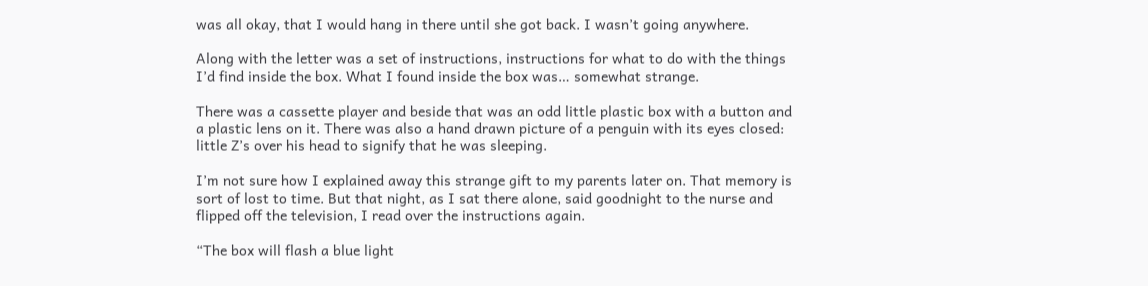was all okay, that I would hang in there until she got back. I wasn’t going anywhere.

Along with the letter was a set of instructions, instructions for what to do with the things I’d find inside the box. What I found inside the box was… somewhat strange.

There was a cassette player and beside that was an odd little plastic box with a button and a plastic lens on it. There was also a hand drawn picture of a penguin with its eyes closed: little Z’s over his head to signify that he was sleeping.

I’m not sure how I explained away this strange gift to my parents later on. That memory is sort of lost to time. But that night, as I sat there alone, said goodnight to the nurse and flipped off the television, I read over the instructions again.

“The box will flash a blue light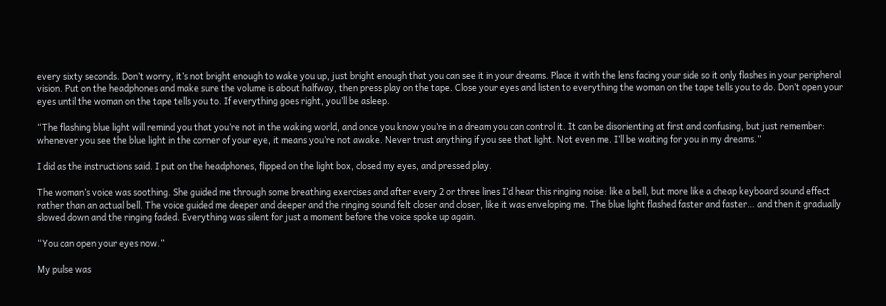every sixty seconds. Don’t worry, it’s not bright enough to wake you up, just bright enough that you can see it in your dreams. Place it with the lens facing your side so it only flashes in your peripheral vision. Put on the headphones and make sure the volume is about halfway, then press play on the tape. Close your eyes and listen to everything the woman on the tape tells you to do. Don’t open your eyes until the woman on the tape tells you to. If everything goes right, you’ll be asleep.

“The flashing blue light will remind you that you’re not in the waking world, and once you know you’re in a dream you can control it. It can be disorienting at first and confusing, but just remember: whenever you see the blue light in the corner of your eye, it means you’re not awake. Never trust anything if you see that light. Not even me. I’ll be waiting for you in my dreams.”

I did as the instructions said. I put on the headphones, flipped on the light box, closed my eyes, and pressed play.

The woman’s voice was soothing. She guided me through some breathing exercises and after every 2 or three lines I’d hear this ringing noise: like a bell, but more like a cheap keyboard sound effect rather than an actual bell. The voice guided me deeper and deeper and the ringing sound felt closer and closer, like it was enveloping me. The blue light flashed faster and faster… and then it gradually slowed down and the ringing faded. Everything was silent for just a moment before the voice spoke up again.

“You can open your eyes now.”

My pulse was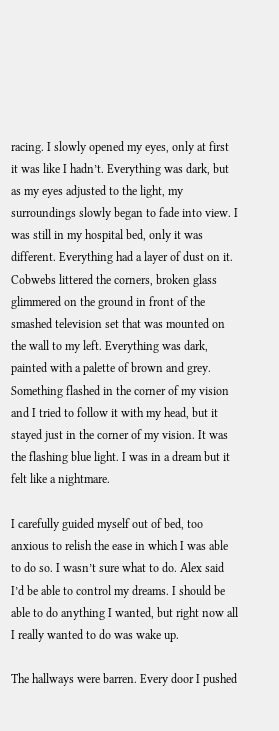racing. I slowly opened my eyes, only at first it was like I hadn’t. Everything was dark, but as my eyes adjusted to the light, my surroundings slowly began to fade into view. I was still in my hospital bed, only it was different. Everything had a layer of dust on it. Cobwebs littered the corners, broken glass glimmered on the ground in front of the smashed television set that was mounted on the wall to my left. Everything was dark, painted with a palette of brown and grey. Something flashed in the corner of my vision and I tried to follow it with my head, but it stayed just in the corner of my vision. It was the flashing blue light. I was in a dream but it felt like a nightmare.

I carefully guided myself out of bed, too anxious to relish the ease in which I was able to do so. I wasn’t sure what to do. Alex said I’d be able to control my dreams. I should be able to do anything I wanted, but right now all I really wanted to do was wake up.

The hallways were barren. Every door I pushed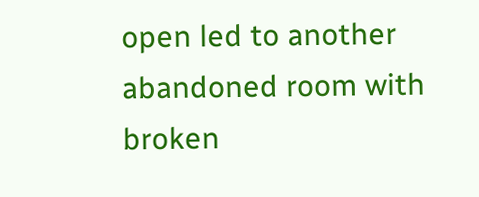open led to another abandoned room with broken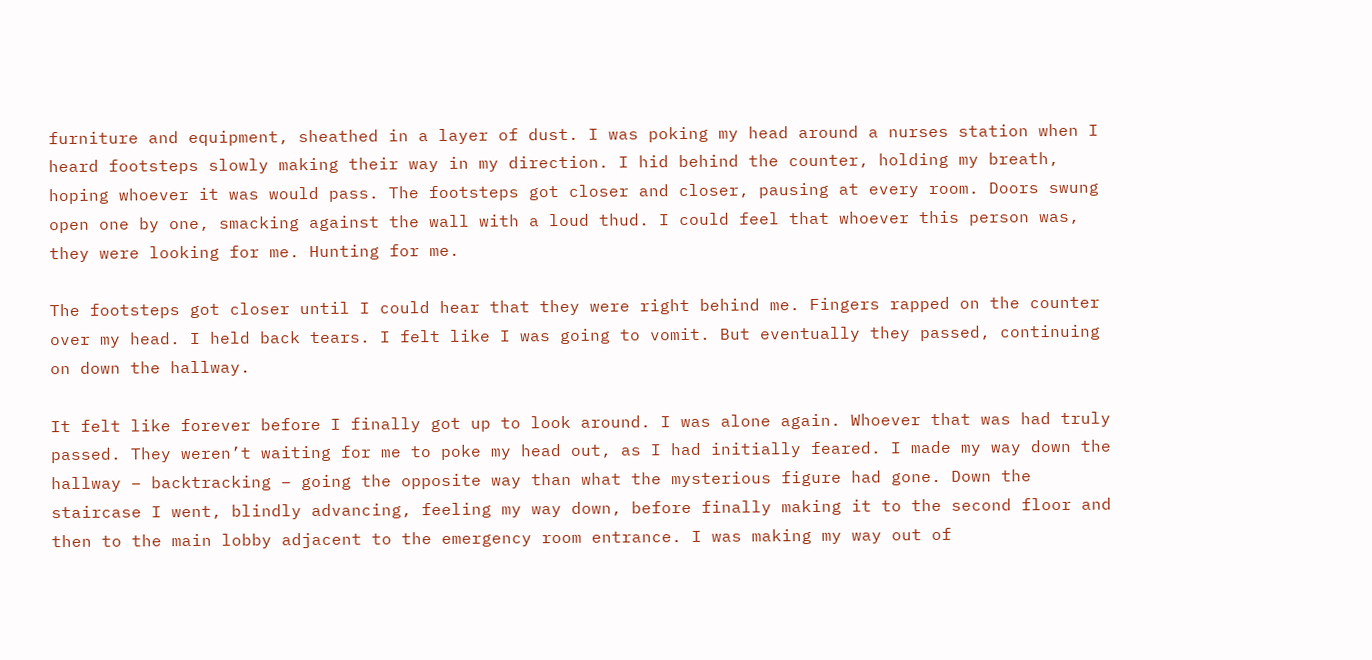furniture and equipment, sheathed in a layer of dust. I was poking my head around a nurses station when I heard footsteps slowly making their way in my direction. I hid behind the counter, holding my breath, hoping whoever it was would pass. The footsteps got closer and closer, pausing at every room. Doors swung open one by one, smacking against the wall with a loud thud. I could feel that whoever this person was, they were looking for me. Hunting for me.

The footsteps got closer until I could hear that they were right behind me. Fingers rapped on the counter over my head. I held back tears. I felt like I was going to vomit. But eventually they passed, continuing on down the hallway.

It felt like forever before I finally got up to look around. I was alone again. Whoever that was had truly passed. They weren’t waiting for me to poke my head out, as I had initially feared. I made my way down the hallway – backtracking – going the opposite way than what the mysterious figure had gone. Down the staircase I went, blindly advancing, feeling my way down, before finally making it to the second floor and then to the main lobby adjacent to the emergency room entrance. I was making my way out of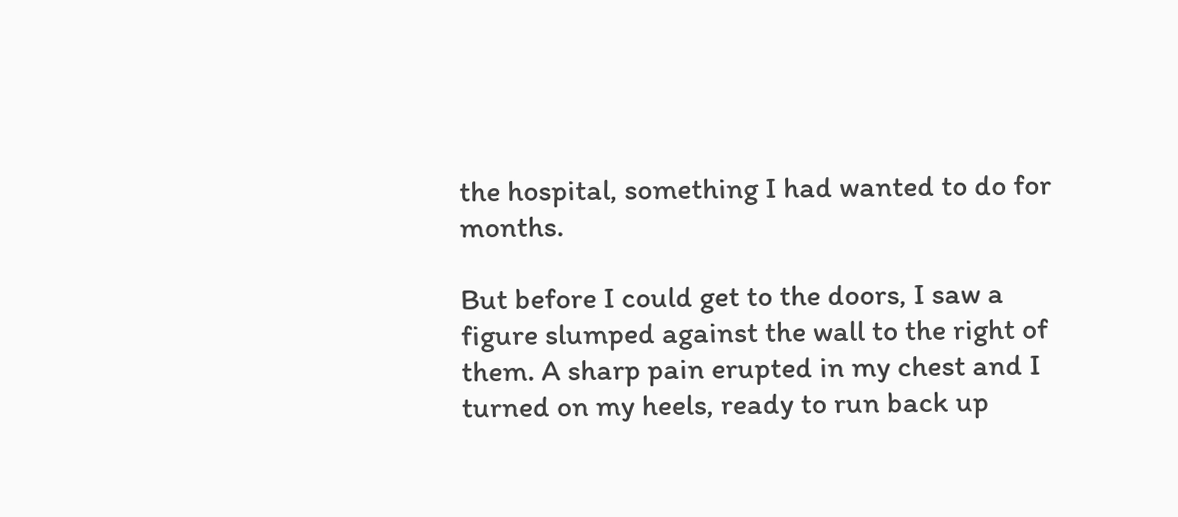the hospital, something I had wanted to do for months.

But before I could get to the doors, I saw a figure slumped against the wall to the right of them. A sharp pain erupted in my chest and I turned on my heels, ready to run back up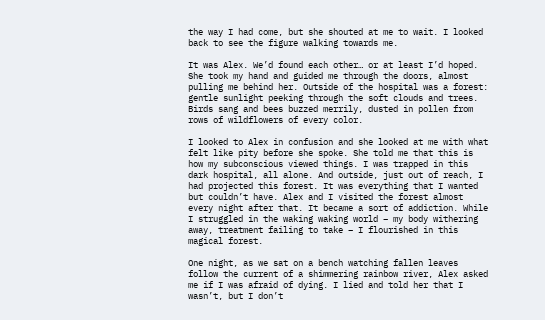the way I had come, but she shouted at me to wait. I looked back to see the figure walking towards me.

It was Alex. We’d found each other… or at least I’d hoped. She took my hand and guided me through the doors, almost pulling me behind her. Outside of the hospital was a forest: gentle sunlight peeking through the soft clouds and trees. Birds sang and bees buzzed merrily, dusted in pollen from rows of wildflowers of every color.

I looked to Alex in confusion and she looked at me with what felt like pity before she spoke. She told me that this is how my subconscious viewed things. I was trapped in this dark hospital, all alone. And outside, just out of reach, I had projected this forest. It was everything that I wanted but couldn’t have. Alex and I visited the forest almost every night after that. It became a sort of addiction. While I struggled in the waking waking world – my body withering away, treatment failing to take – I flourished in this magical forest.

One night, as we sat on a bench watching fallen leaves follow the current of a shimmering rainbow river, Alex asked me if I was afraid of dying. I lied and told her that I wasn’t, but I don’t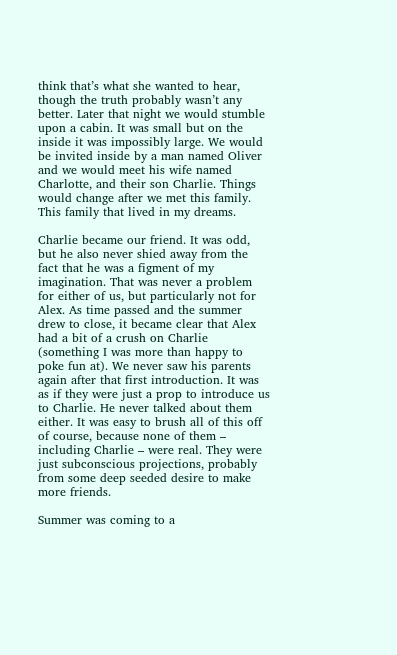think that’s what she wanted to hear, though the truth probably wasn’t any better. Later that night we would stumble upon a cabin. It was small but on the inside it was impossibly large. We would be invited inside by a man named Oliver and we would meet his wife named Charlotte, and their son Charlie. Things would change after we met this family. This family that lived in my dreams.

Charlie became our friend. It was odd, but he also never shied away from the fact that he was a figment of my imagination. That was never a problem for either of us, but particularly not for Alex. As time passed and the summer drew to close, it became clear that Alex had a bit of a crush on Charlie (something I was more than happy to poke fun at). We never saw his parents again after that first introduction. It was as if they were just a prop to introduce us to Charlie. He never talked about them either. It was easy to brush all of this off of course, because none of them – including Charlie – were real. They were just subconscious projections, probably from some deep seeded desire to make more friends.

Summer was coming to a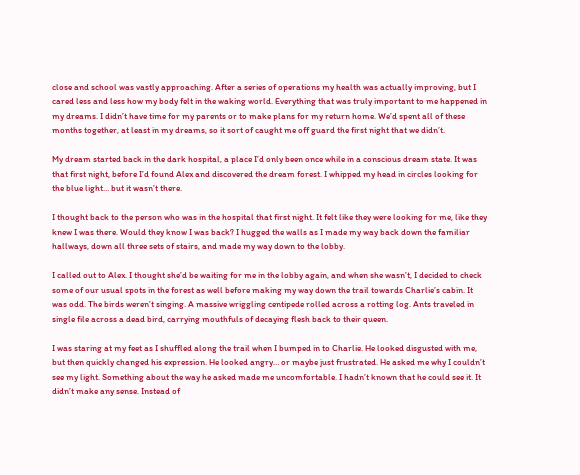close and school was vastly approaching. After a series of operations my health was actually improving, but I cared less and less how my body felt in the waking world. Everything that was truly important to me happened in my dreams. I didn’t have time for my parents or to make plans for my return home. We’d spent all of these months together, at least in my dreams, so it sort of caught me off guard the first night that we didn’t.

My dream started back in the dark hospital, a place I’d only been once while in a conscious dream state. It was that first night, before I’d found Alex and discovered the dream forest. I whipped my head in circles looking for the blue light… but it wasn’t there.

I thought back to the person who was in the hospital that first night. It felt like they were looking for me, like they knew I was there. Would they know I was back? I hugged the walls as I made my way back down the familiar hallways, down all three sets of stairs, and made my way down to the lobby.

I called out to Alex. I thought she’d be waiting for me in the lobby again, and when she wasn’t, I decided to check some of our usual spots in the forest as well before making my way down the trail towards Charlie’s cabin. It was odd. The birds weren’t singing. A massive wriggling centipede rolled across a rotting log. Ants traveled in single file across a dead bird, carrying mouthfuls of decaying flesh back to their queen.

I was staring at my feet as I shuffled along the trail when I bumped in to Charlie. He looked disgusted with me, but then quickly changed his expression. He looked angry… or maybe just frustrated. He asked me why I couldn’t see my light. Something about the way he asked made me uncomfortable. I hadn’t known that he could see it. It didn’t make any sense. Instead of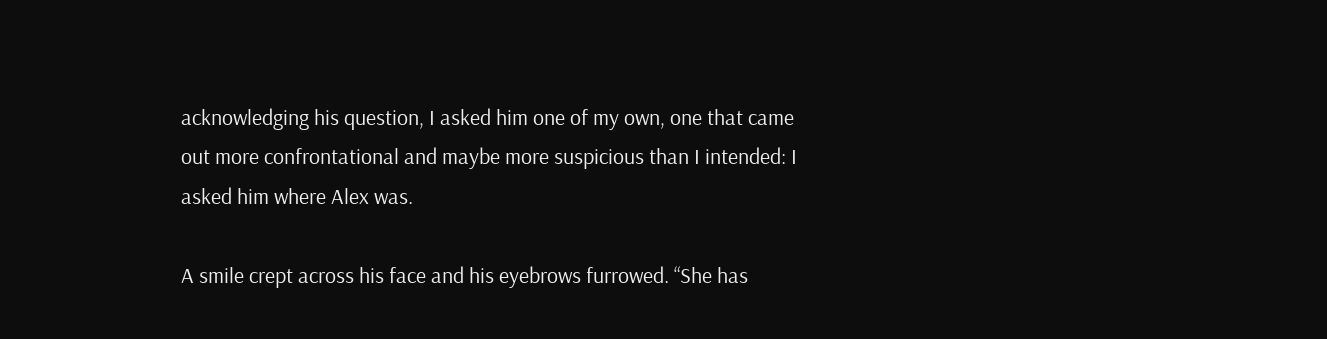acknowledging his question, I asked him one of my own, one that came out more confrontational and maybe more suspicious than I intended: I asked him where Alex was.

A smile crept across his face and his eyebrows furrowed. “She has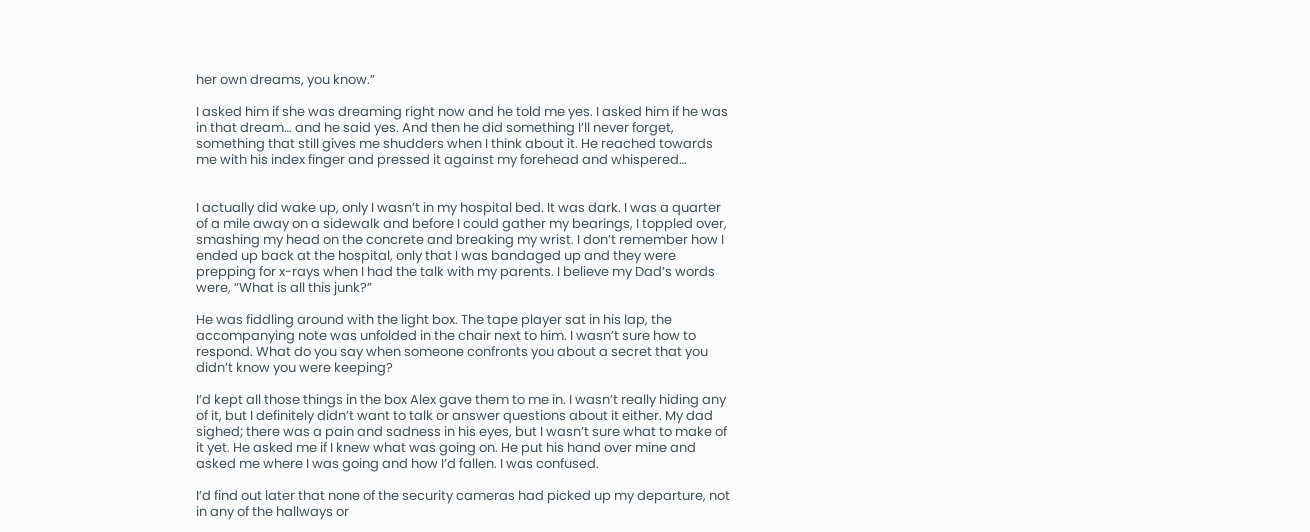her own dreams, you know.”

I asked him if she was dreaming right now and he told me yes. I asked him if he was in that dream… and he said yes. And then he did something I’ll never forget, something that still gives me shudders when I think about it. He reached towards me with his index finger and pressed it against my forehead and whispered…


I actually did wake up, only I wasn’t in my hospital bed. It was dark. I was a quarter of a mile away on a sidewalk and before I could gather my bearings, I toppled over, smashing my head on the concrete and breaking my wrist. I don’t remember how I ended up back at the hospital, only that I was bandaged up and they were prepping for x-rays when I had the talk with my parents. I believe my Dad’s words were, “What is all this junk?”

He was fiddling around with the light box. The tape player sat in his lap, the accompanying note was unfolded in the chair next to him. I wasn’t sure how to respond. What do you say when someone confronts you about a secret that you didn’t know you were keeping?

I’d kept all those things in the box Alex gave them to me in. I wasn’t really hiding any of it, but I definitely didn’t want to talk or answer questions about it either. My dad sighed; there was a pain and sadness in his eyes, but I wasn’t sure what to make of it yet. He asked me if I knew what was going on. He put his hand over mine and asked me where I was going and how I’d fallen. I was confused.

I’d find out later that none of the security cameras had picked up my departure, not in any of the hallways or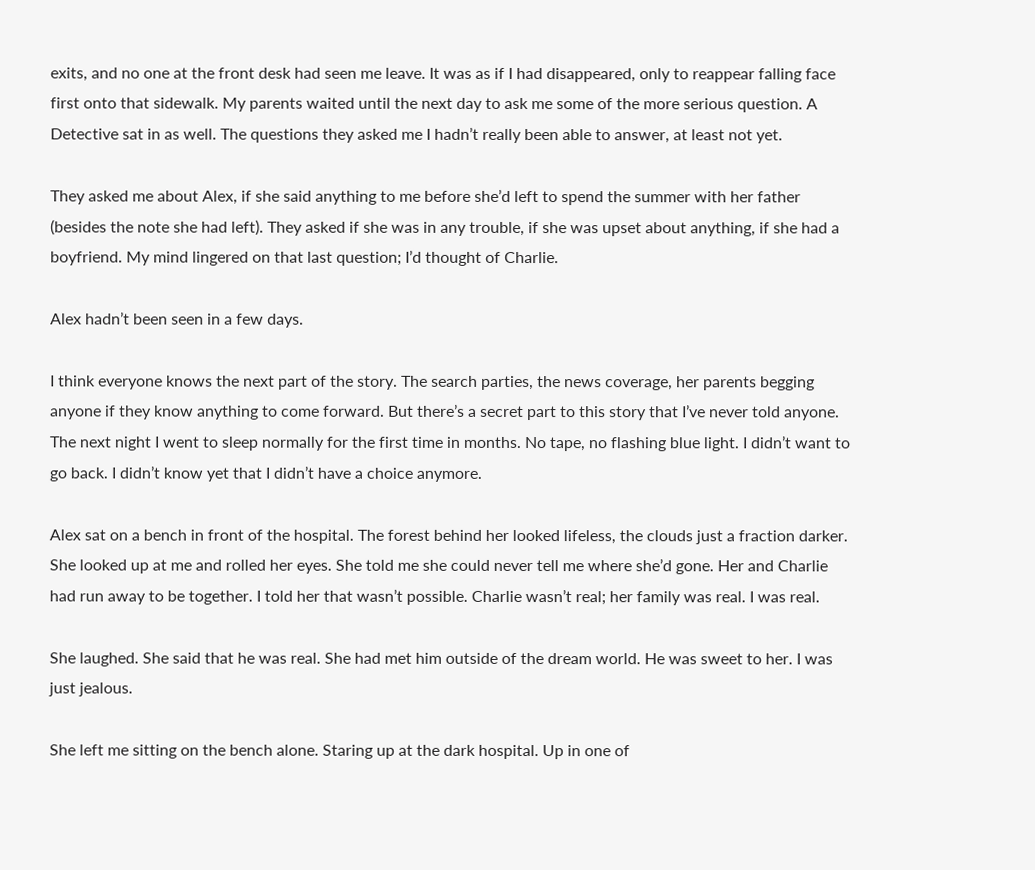exits, and no one at the front desk had seen me leave. It was as if I had disappeared, only to reappear falling face first onto that sidewalk. My parents waited until the next day to ask me some of the more serious question. A Detective sat in as well. The questions they asked me I hadn’t really been able to answer, at least not yet.

They asked me about Alex, if she said anything to me before she’d left to spend the summer with her father (besides the note she had left). They asked if she was in any trouble, if she was upset about anything, if she had a boyfriend. My mind lingered on that last question; I’d thought of Charlie.

Alex hadn’t been seen in a few days.

I think everyone knows the next part of the story. The search parties, the news coverage, her parents begging anyone if they know anything to come forward. But there’s a secret part to this story that I’ve never told anyone. The next night I went to sleep normally for the first time in months. No tape, no flashing blue light. I didn’t want to go back. I didn’t know yet that I didn’t have a choice anymore.

Alex sat on a bench in front of the hospital. The forest behind her looked lifeless, the clouds just a fraction darker. She looked up at me and rolled her eyes. She told me she could never tell me where she’d gone. Her and Charlie had run away to be together. I told her that wasn’t possible. Charlie wasn’t real; her family was real. I was real.

She laughed. She said that he was real. She had met him outside of the dream world. He was sweet to her. I was just jealous.

She left me sitting on the bench alone. Staring up at the dark hospital. Up in one of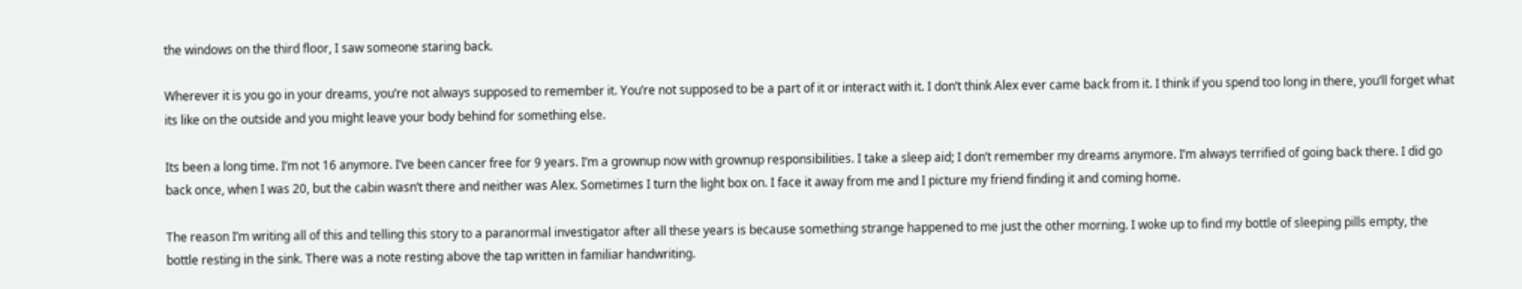the windows on the third floor, I saw someone staring back.

Wherever it is you go in your dreams, you’re not always supposed to remember it. You’re not supposed to be a part of it or interact with it. I don’t think Alex ever came back from it. I think if you spend too long in there, you’ll forget what its like on the outside and you might leave your body behind for something else.

Its been a long time. I’m not 16 anymore. I’ve been cancer free for 9 years. I’m a grownup now with grownup responsibilities. I take a sleep aid; I don’t remember my dreams anymore. I’m always terrified of going back there. I did go back once, when I was 20, but the cabin wasn’t there and neither was Alex. Sometimes I turn the light box on. I face it away from me and I picture my friend finding it and coming home.

The reason I’m writing all of this and telling this story to a paranormal investigator after all these years is because something strange happened to me just the other morning. I woke up to find my bottle of sleeping pills empty, the bottle resting in the sink. There was a note resting above the tap written in familiar handwriting.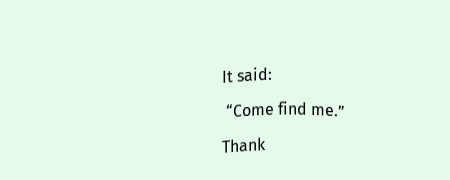It said:

 “Come find me.”

Thank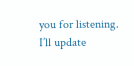you for listening. I’ll update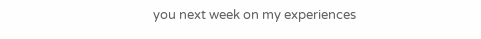you next week on my experiences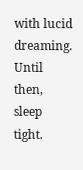with lucid dreaming. Until then, sleep tight.